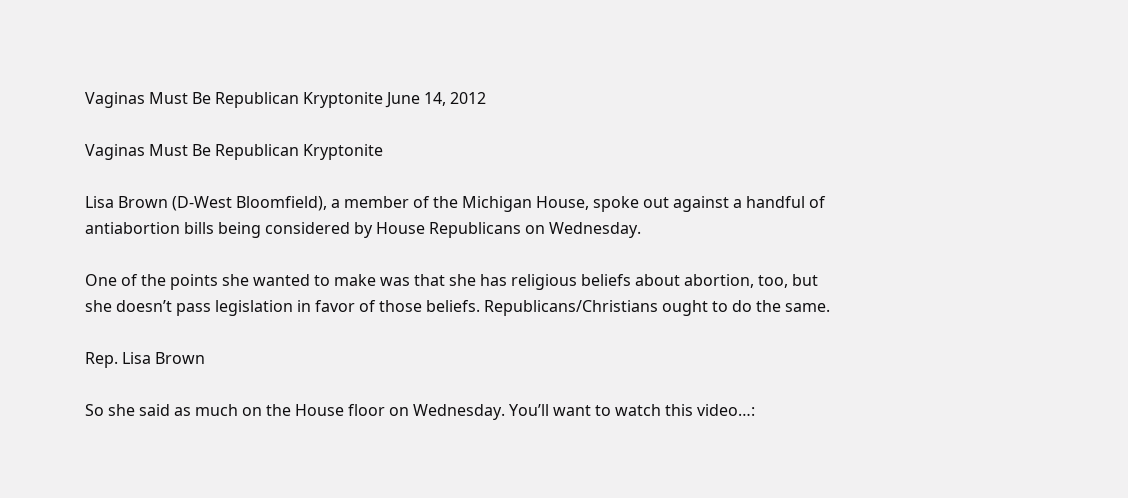Vaginas Must Be Republican Kryptonite June 14, 2012

Vaginas Must Be Republican Kryptonite

Lisa Brown (D-West Bloomfield), a member of the Michigan House, spoke out against a handful of antiabortion bills being considered by House Republicans on Wednesday.

One of the points she wanted to make was that she has religious beliefs about abortion, too, but she doesn’t pass legislation in favor of those beliefs. Republicans/Christians ought to do the same.

Rep. Lisa Brown

So she said as much on the House floor on Wednesday. You’ll want to watch this video…: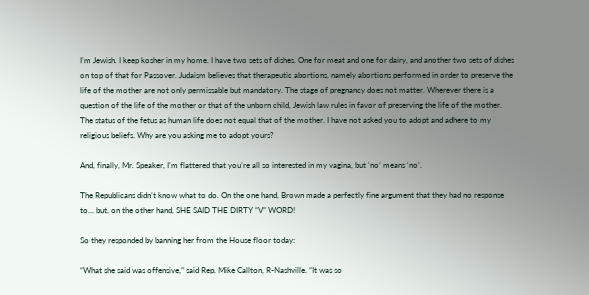I’m Jewish. I keep kosher in my home. I have two sets of dishes. One for meat and one for dairy, and another two sets of dishes on top of that for Passover. Judaism believes that therapeutic abortions, namely abortions performed in order to preserve the life of the mother are not only permissable but mandatory. The stage of pregnancy does not matter. Wherever there is a question of the life of the mother or that of the unborn child, Jewish law rules in favor of preserving the life of the mother. The status of the fetus as human life does not equal that of the mother. I have not asked you to adopt and adhere to my religious beliefs. Why are you asking me to adopt yours?

And, finally, Mr. Speaker, I’m flattered that you’re all so interested in my vagina, but ‘no’ means ‘no’.

The Republicans didn’t know what to do. On the one hand, Brown made a perfectly fine argument that they had no response to… but, on the other hand, SHE SAID THE DIRTY “V” WORD!

So they responded by banning her from the House floor today:

“What she said was offensive,” said Rep. Mike Callton, R-Nashville. “It was so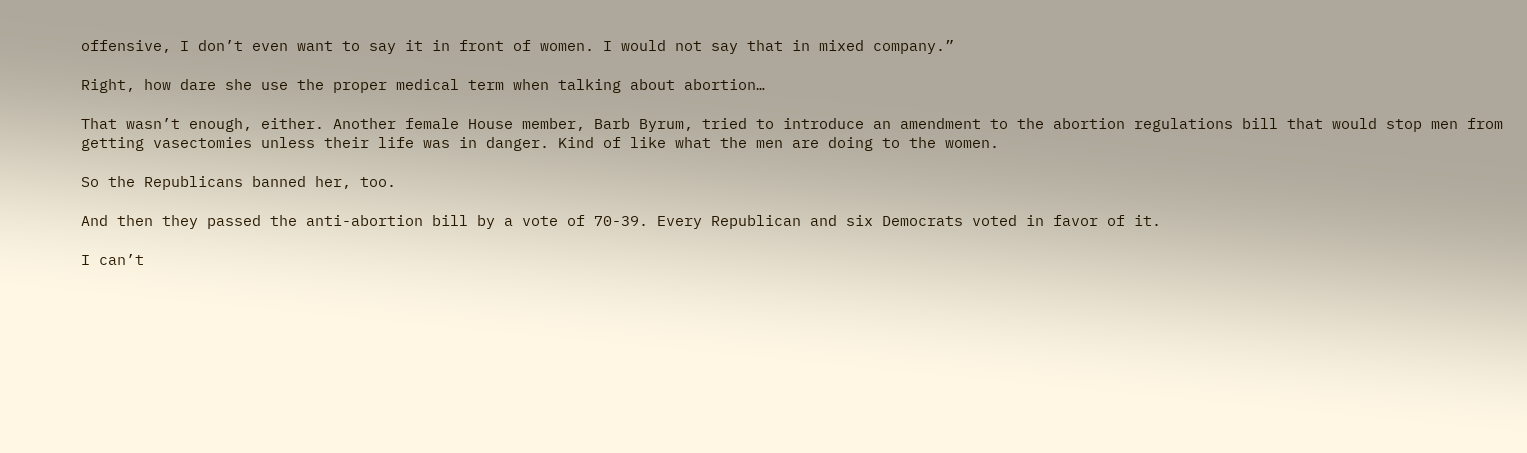offensive, I don’t even want to say it in front of women. I would not say that in mixed company.”

Right, how dare she use the proper medical term when talking about abortion…

That wasn’t enough, either. Another female House member, Barb Byrum, tried to introduce an amendment to the abortion regulations bill that would stop men from getting vasectomies unless their life was in danger. Kind of like what the men are doing to the women.

So the Republicans banned her, too.

And then they passed the anti-abortion bill by a vote of 70-39. Every Republican and six Democrats voted in favor of it.

I can’t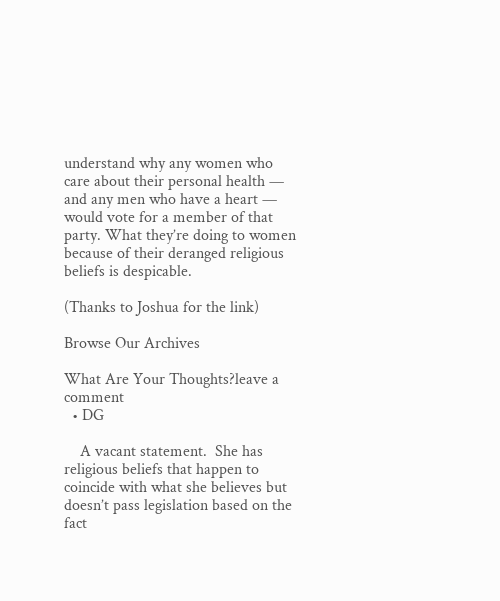understand why any women who care about their personal health — and any men who have a heart — would vote for a member of that party. What they’re doing to women because of their deranged religious beliefs is despicable.

(Thanks to Joshua for the link)

Browse Our Archives

What Are Your Thoughts?leave a comment
  • DG

    A vacant statement.  She has religious beliefs that happen to coincide with what she believes but doesn’t pass legislation based on the fact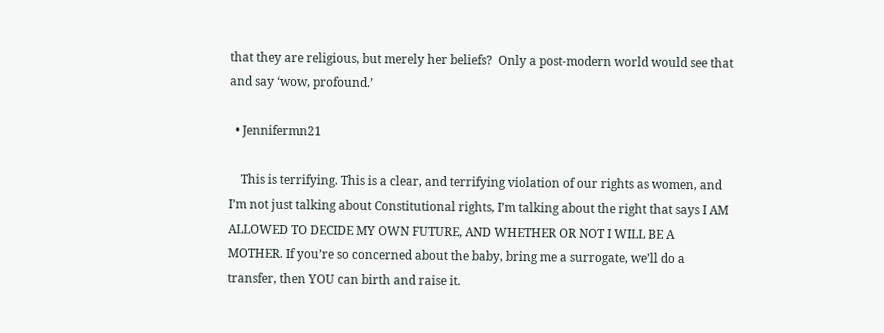that they are religious, but merely her beliefs?  Only a post-modern world would see that and say ‘wow, profound.’

  • Jennifermn21

    This is terrifying. This is a clear, and terrifying violation of our rights as women, and I’m not just talking about Constitutional rights, I’m talking about the right that says I AM ALLOWED TO DECIDE MY OWN FUTURE, AND WHETHER OR NOT I WILL BE A MOTHER. If you’re so concerned about the baby, bring me a surrogate, we’ll do a transfer, then YOU can birth and raise it.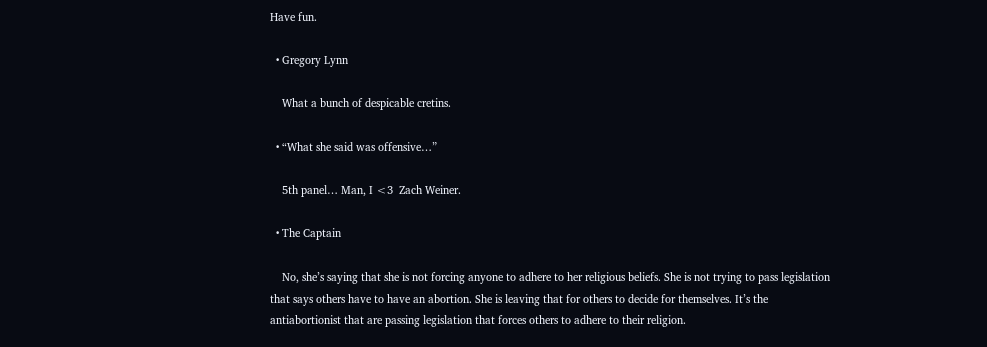Have fun.

  • Gregory Lynn

    What a bunch of despicable cretins.

  • “What she said was offensive…”

    5th panel… Man, I <3  Zach Weiner.

  • The Captain

    No, she’s saying that she is not forcing anyone to adhere to her religious beliefs. She is not trying to pass legislation that says others have to have an abortion. She is leaving that for others to decide for themselves. It’s the antiabortionist that are passing legislation that forces others to adhere to their religion.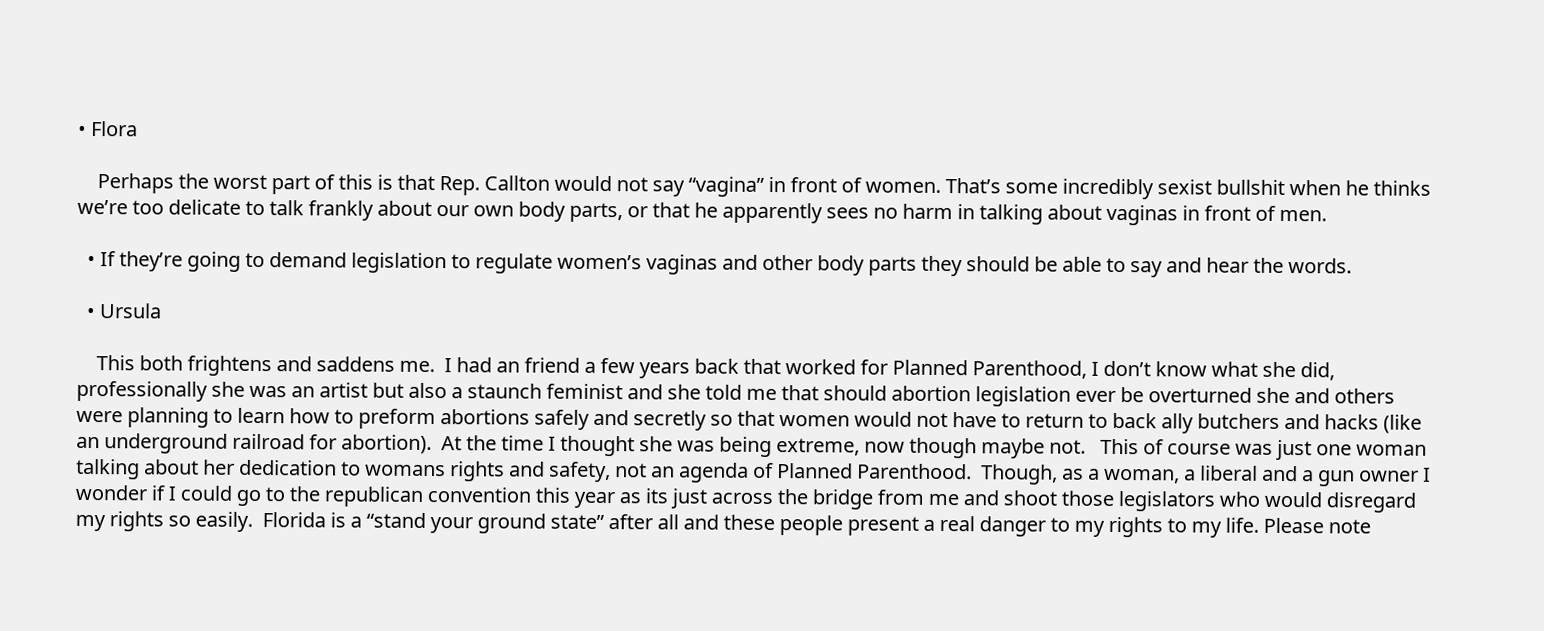• Flora

    Perhaps the worst part of this is that Rep. Callton would not say “vagina” in front of women. That’s some incredibly sexist bullshit when he thinks we’re too delicate to talk frankly about our own body parts, or that he apparently sees no harm in talking about vaginas in front of men.

  • If they’re going to demand legislation to regulate women’s vaginas and other body parts they should be able to say and hear the words.

  • Ursula

    This both frightens and saddens me.  I had an friend a few years back that worked for Planned Parenthood, I don’t know what she did, professionally she was an artist but also a staunch feminist and she told me that should abortion legislation ever be overturned she and others were planning to learn how to preform abortions safely and secretly so that women would not have to return to back ally butchers and hacks (like an underground railroad for abortion).  At the time I thought she was being extreme, now though maybe not.   This of course was just one woman talking about her dedication to womans rights and safety, not an agenda of Planned Parenthood.  Though, as a woman, a liberal and a gun owner I wonder if I could go to the republican convention this year as its just across the bridge from me and shoot those legislators who would disregard my rights so easily.  Florida is a “stand your ground state” after all and these people present a real danger to my rights to my life. Please note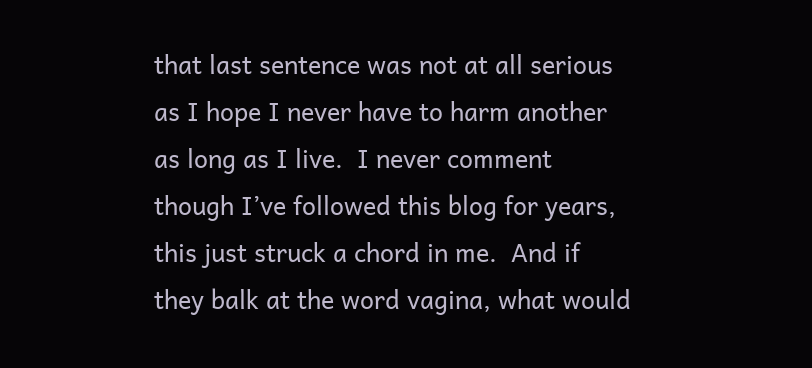that last sentence was not at all serious as I hope I never have to harm another as long as I live.  I never comment though I’ve followed this blog for years, this just struck a chord in me.  And if they balk at the word vagina, what would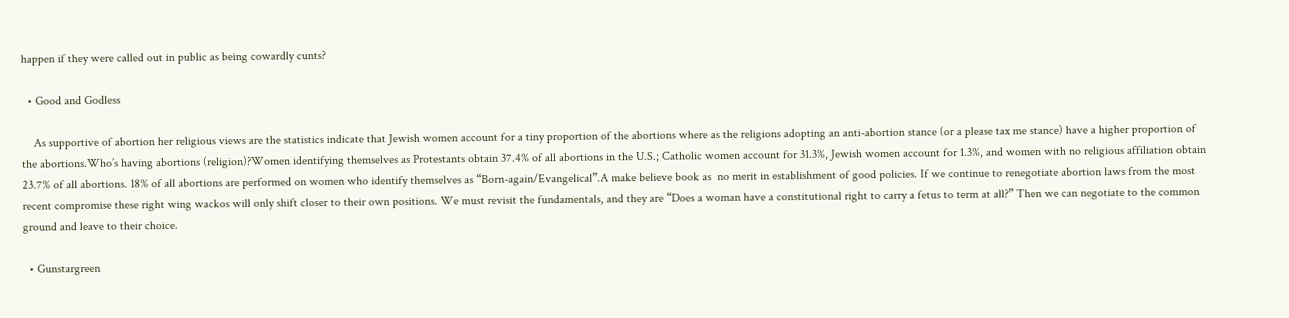happen if they were called out in public as being cowardly cunts?

  • Good and Godless

    As supportive of abortion her religious views are the statistics indicate that Jewish women account for a tiny proportion of the abortions where as the religions adopting an anti-abortion stance (or a please tax me stance) have a higher proportion of the abortions.Who’s having abortions (religion)?Women identifying themselves as Protestants obtain 37.4% of all abortions in the U.S.; Catholic women account for 31.3%, Jewish women account for 1.3%, and women with no religious affiliation obtain 23.7% of all abortions. 18% of all abortions are performed on women who identify themselves as “Born-again/Evangelical”.A make believe book as  no merit in establishment of good policies. If we continue to renegotiate abortion laws from the most recent compromise these right wing wackos will only shift closer to their own positions. We must revisit the fundamentals, and they are “Does a woman have a constitutional right to carry a fetus to term at all?” Then we can negotiate to the common ground and leave to their choice.

  • Gunstargreen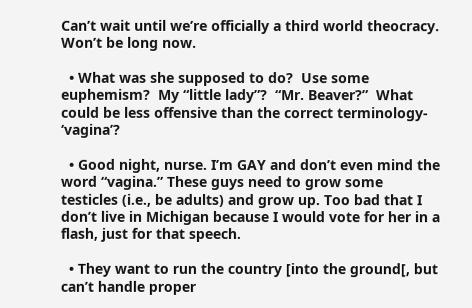Can’t wait until we’re officially a third world theocracy. Won’t be long now.

  • What was she supposed to do?  Use some euphemism?  My “little lady”?  “Mr. Beaver?”  What could be less offensive than the correct terminology- ‘vagina’?

  • Good night, nurse. I’m GAY and don’t even mind the word “vagina.” These guys need to grow some testicles (i.e., be adults) and grow up. Too bad that I don’t live in Michigan because I would vote for her in a flash, just for that speech.

  • They want to run the country [into the ground[, but can’t handle proper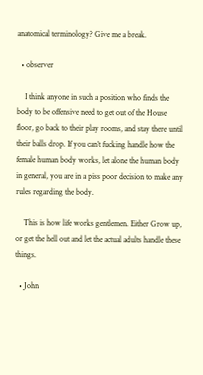anatomical terminology? Give me a break.

  • observer

    I think anyone in such a position who finds the body to be offensive need to get out of the House floor, go back to their play rooms, and stay there until their balls drop. If you can’t fucking handle how the female human body works, let alone the human body in general, you are in a piss poor decision to make any rules regarding the body.

    This is how life works gentlemen. Either Grow up, or get the hell out and let the actual adults handle these things.

  • John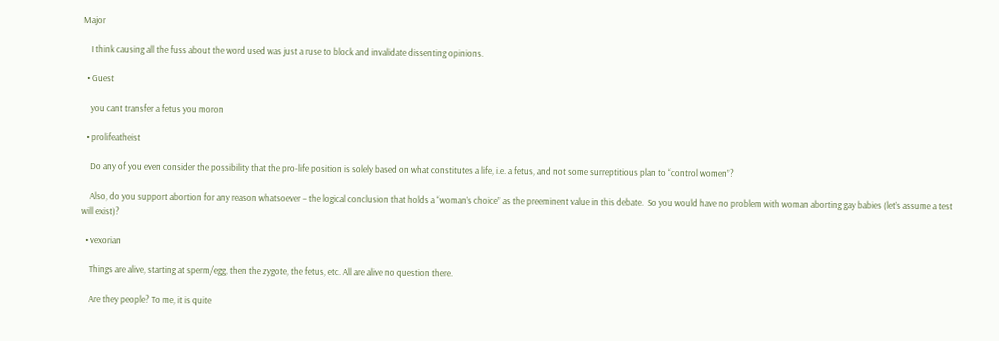Major

    I think causing all the fuss about the word used was just a ruse to block and invalidate dissenting opinions.

  • Guest

    you cant transfer a fetus you moron

  • prolifeatheist

    Do any of you even consider the possibility that the pro-life position is solely based on what constitutes a life, i.e. a fetus, and not some surreptitious plan to “control women”?

    Also, do you support abortion for any reason whatsoever – the logical conclusion that holds a “woman’s choice” as the preeminent value in this debate.  So you would have no problem with woman aborting gay babies (let’s assume a test will exist)?

  • vexorian

    Things are alive, starting at sperm/egg, then the zygote, the fetus, etc. All are alive no question there.

    Are they people? To me, it is quite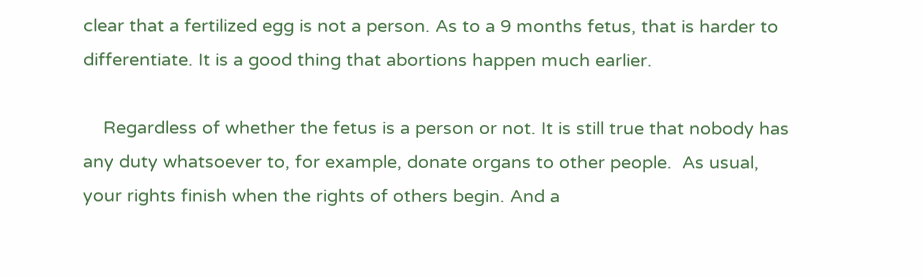clear that a fertilized egg is not a person. As to a 9 months fetus, that is harder to differentiate. It is a good thing that abortions happen much earlier.

    Regardless of whether the fetus is a person or not. It is still true that nobody has any duty whatsoever to, for example, donate organs to other people.  As usual, your rights finish when the rights of others begin. And a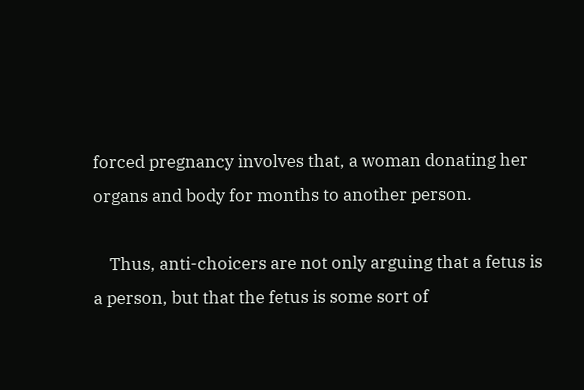forced pregnancy involves that, a woman donating her organs and body for months to another person.

    Thus, anti-choicers are not only arguing that a fetus is a person, but that the fetus is some sort of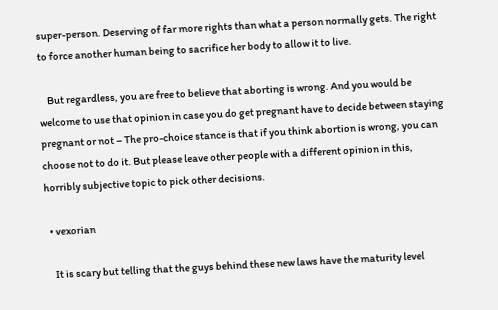super-person. Deserving of far more rights than what a person normally gets. The right to force another human being to sacrifice her body to allow it to live.

    But regardless, you are free to believe that aborting is wrong. And you would be welcome to use that opinion in case you do get pregnant have to decide between staying pregnant or not – The pro-choice stance is that if you think abortion is wrong, you can choose not to do it. But please leave other people with a different opinion in this, horribly subjective topic to pick other decisions.

  • vexorian

    It is scary but telling that the guys behind these new laws have the maturity level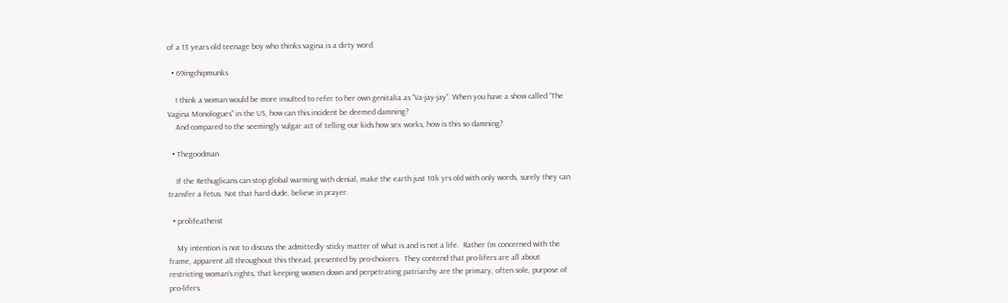of a 13 years old teenage boy who thinks vagina is a dirty word.

  • 69ingchipmunks

    I think a woman would be more insulted to refer to her own genitalia as “Va-jay-jay”. When you have a show called “The Vagina Monologues” in the US, how can this incident be deemed damning?
    And compared to the seemingly vulgar act of telling our kids how sex works, how is this so damning?

  • Thegoodman

    If the Rethuglicans can stop global warming with denial, make the earth just 10k yrs old with only words, surely they can transfer a fetus. Not that hard dude, believe in prayer.

  • prolifeatheist

    My intention is not to discuss the admittedly sticky matter of what is and is not a life.  Rather I’m concerned with the frame, apparent all throughout this thread, presented by pro-choicers.  They contend that pro-lifers are all about restricting woman’s rights, that keeping women down and perpetrating patriarchy are the primary, often sole, purpose of pro-lifers.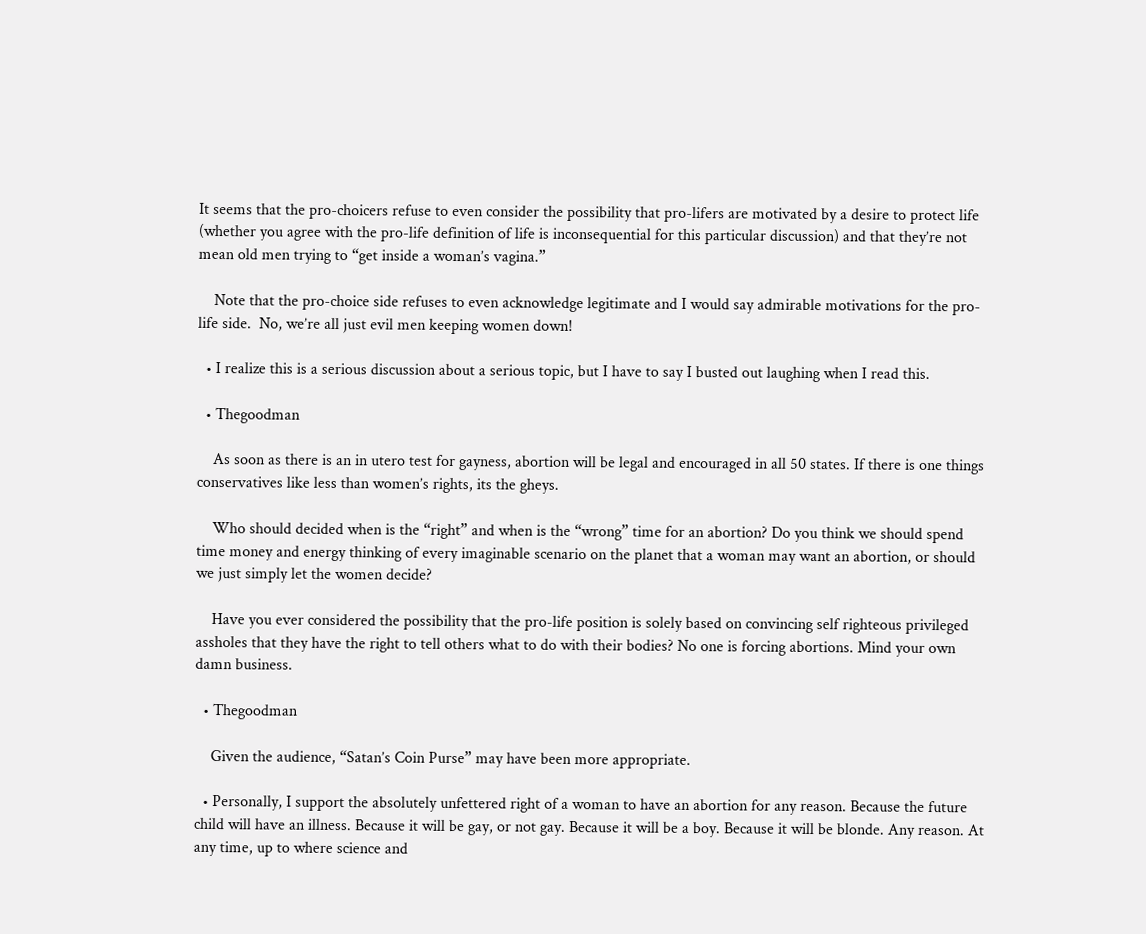It seems that the pro-choicers refuse to even consider the possibility that pro-lifers are motivated by a desire to protect life (whether you agree with the pro-life definition of life is inconsequential for this particular discussion) and that they’re not mean old men trying to “get inside a woman’s vagina.”

    Note that the pro-choice side refuses to even acknowledge legitimate and I would say admirable motivations for the pro-life side.  No, we’re all just evil men keeping women down!

  • I realize this is a serious discussion about a serious topic, but I have to say I busted out laughing when I read this.

  • Thegoodman

    As soon as there is an in utero test for gayness, abortion will be legal and encouraged in all 50 states. If there is one things conservatives like less than women’s rights, its the gheys.

    Who should decided when is the “right” and when is the “wrong” time for an abortion? Do you think we should spend time money and energy thinking of every imaginable scenario on the planet that a woman may want an abortion, or should we just simply let the women decide?

    Have you ever considered the possibility that the pro-life position is solely based on convincing self righteous privileged assholes that they have the right to tell others what to do with their bodies? No one is forcing abortions. Mind your own damn business.

  • Thegoodman

    Given the audience, “Satan’s Coin Purse” may have been more appropriate.

  • Personally, I support the absolutely unfettered right of a woman to have an abortion for any reason. Because the future child will have an illness. Because it will be gay, or not gay. Because it will be a boy. Because it will be blonde. Any reason. At any time, up to where science and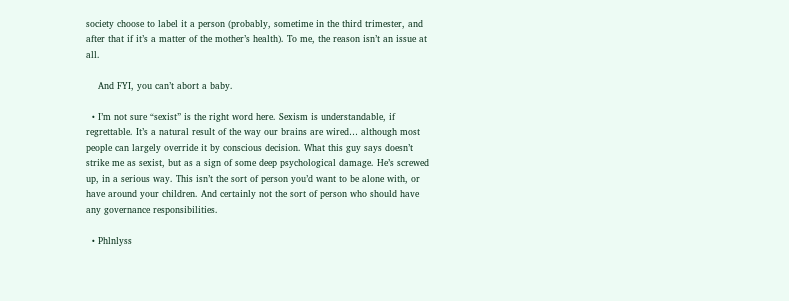society choose to label it a person (probably, sometime in the third trimester, and after that if it’s a matter of the mother’s health). To me, the reason isn’t an issue at all.

    And FYI, you can’t abort a baby.

  • I’m not sure “sexist” is the right word here. Sexism is understandable, if regrettable. It’s a natural result of the way our brains are wired… although most people can largely override it by conscious decision. What this guy says doesn’t strike me as sexist, but as a sign of some deep psychological damage. He’s screwed up, in a serious way. This isn’t the sort of person you’d want to be alone with, or have around your children. And certainly not the sort of person who should have any governance responsibilities.

  • Phlnlyss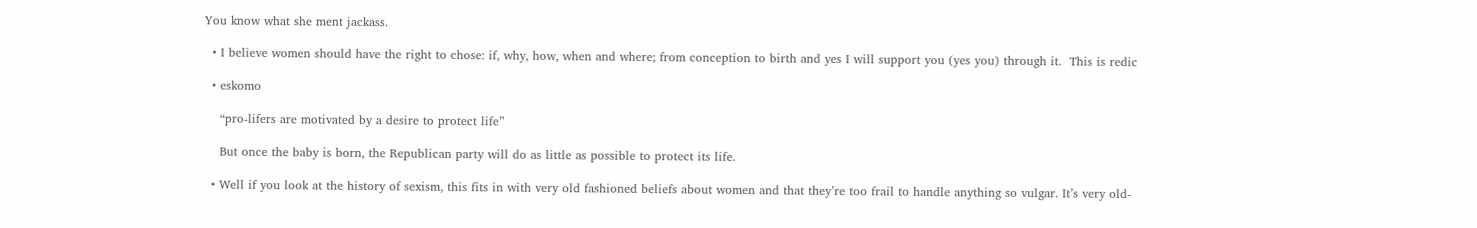You know what she ment jackass.

  • I believe women should have the right to chose: if, why, how, when and where; from conception to birth and yes I will support you (yes you) through it.  This is redic

  • eskomo

    “pro-lifers are motivated by a desire to protect life”

    But once the baby is born, the Republican party will do as little as possible to protect its life.

  • Well if you look at the history of sexism, this fits in with very old fashioned beliefs about women and that they’re too frail to handle anything so vulgar. It’s very old-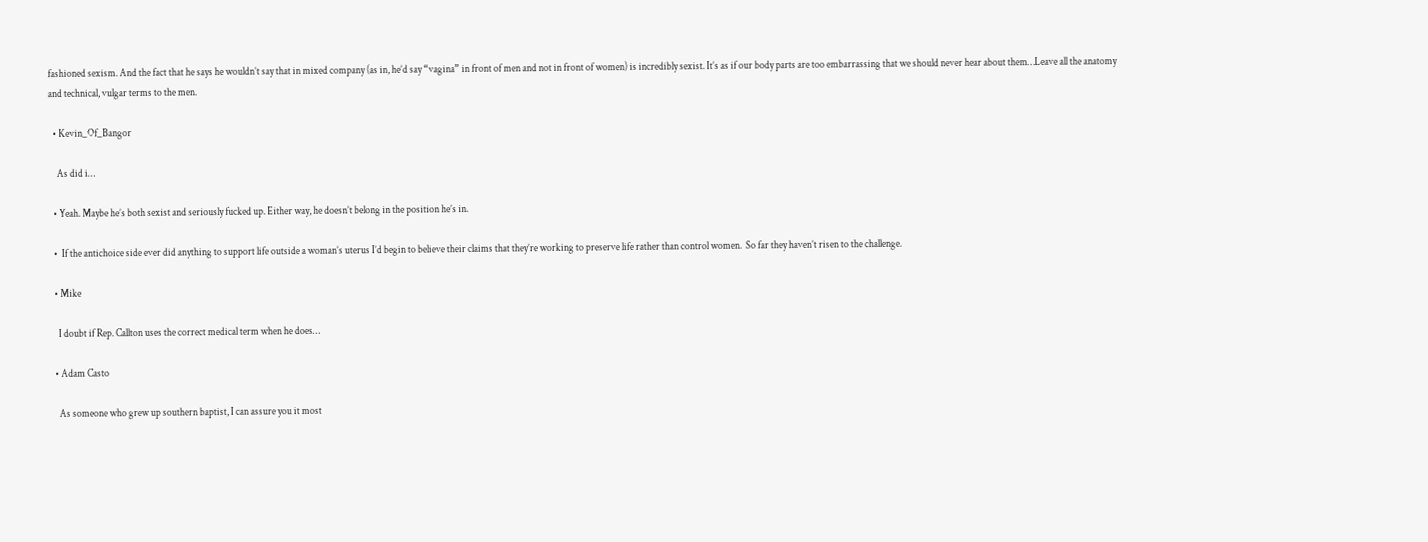fashioned sexism. And the fact that he says he wouldn’t say that in mixed company (as in, he’d say “vagina” in front of men and not in front of women) is incredibly sexist. It’s as if our body parts are too embarrassing that we should never hear about them…Leave all the anatomy and technical, vulgar terms to the men.

  • Kevin_Of_Bangor

    As did i…

  • Yeah. Maybe he’s both sexist and seriously fucked up. Either way, he doesn’t belong in the position he’s in.

  •  If the antichoice side ever did anything to support life outside a woman’s uterus I’d begin to believe their claims that they’re working to preserve life rather than control women.  So far they haven’t risen to the challenge.

  • Mike

    I doubt if Rep. Callton uses the correct medical term when he does…

  • Adam Casto

    As someone who grew up southern baptist, I can assure you it most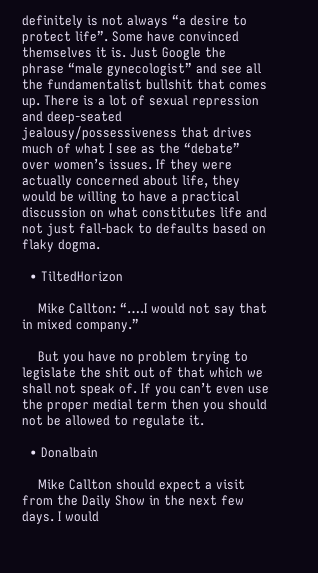definitely is not always “a desire to protect life”. Some have convinced themselves it is. Just Google the phrase “male gynecologist” and see all the fundamentalist bullshit that comes up. There is a lot of sexual repression and deep-seated jealousy/possessiveness that drives much of what I see as the “debate” over women’s issues. If they were actually concerned about life, they would be willing to have a practical discussion on what constitutes life and not just fall-back to defaults based on flaky dogma.

  • TiltedHorizon

    Mike Callton: “….I would not say that in mixed company.”

    But you have no problem trying to legislate the shit out of that which we shall not speak of. If you can’t even use the proper medial term then you should not be allowed to regulate it.

  • Donalbain

    Mike Callton should expect a visit from the Daily Show in the next few days. I would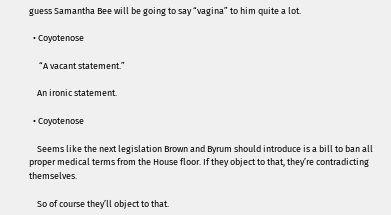guess Samantha Bee will be going to say “vagina” to him quite a lot.

  • Coyotenose

     “A vacant statement.”

    An ironic statement.

  • Coyotenose

    Seems like the next legislation Brown and Byrum should introduce is a bill to ban all proper medical terms from the House floor. If they object to that, they’re contradicting themselves.

    So of course they’ll object to that.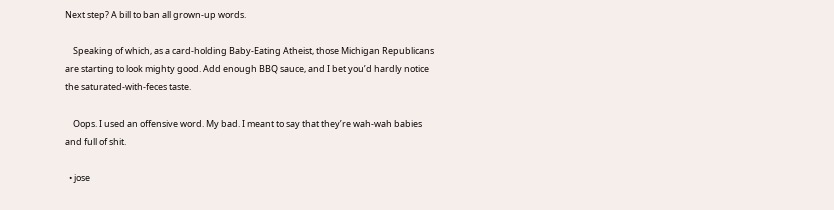Next step? A bill to ban all grown-up words.

    Speaking of which, as a card-holding Baby-Eating Atheist, those Michigan Republicans are starting to look mighty good. Add enough BBQ sauce, and I bet you’d hardly notice the saturated-with-feces taste.

    Oops. I used an offensive word. My bad. I meant to say that they’re wah-wah babies and full of shit.

  • jose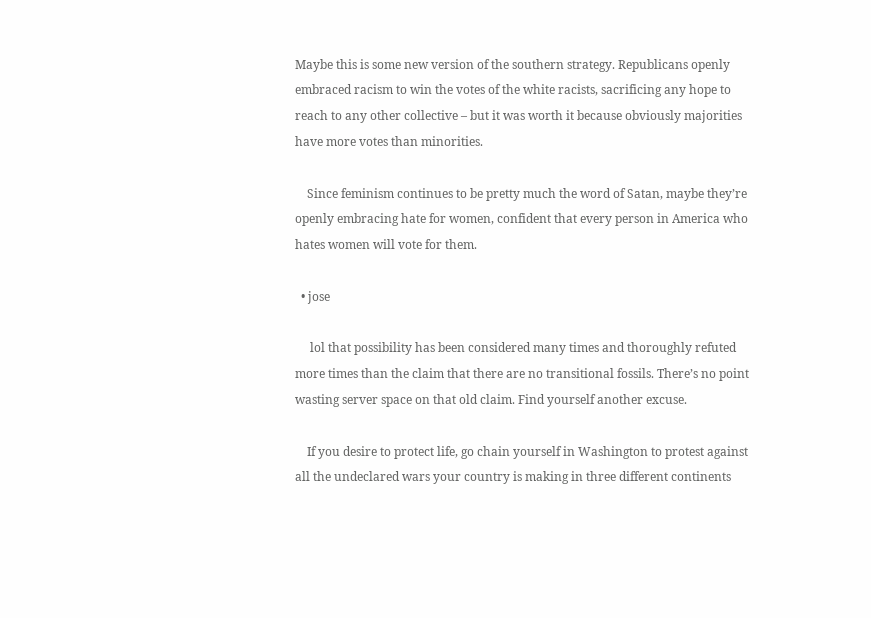Maybe this is some new version of the southern strategy. Republicans openly embraced racism to win the votes of the white racists, sacrificing any hope to reach to any other collective – but it was worth it because obviously majorities have more votes than minorities.

    Since feminism continues to be pretty much the word of Satan, maybe they’re openly embracing hate for women, confident that every person in America who hates women will vote for them.

  • jose

     lol that possibility has been considered many times and thoroughly refuted more times than the claim that there are no transitional fossils. There’s no point wasting server space on that old claim. Find yourself another excuse.

    If you desire to protect life, go chain yourself in Washington to protest against all the undeclared wars your country is making in three different continents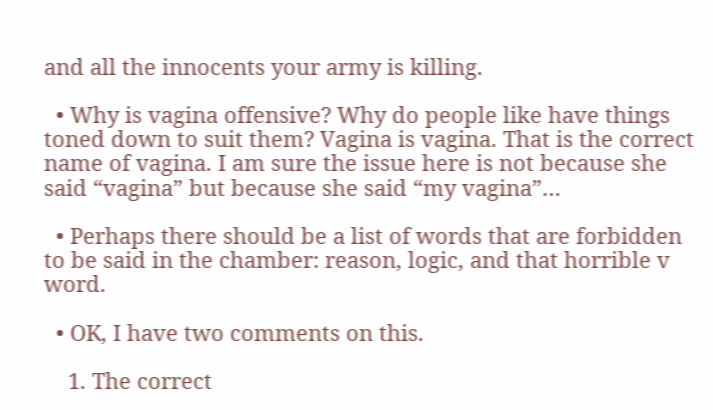and all the innocents your army is killing.

  • Why is vagina offensive? Why do people like have things toned down to suit them? Vagina is vagina. That is the correct name of vagina. I am sure the issue here is not because she said “vagina” but because she said “my vagina”…

  • Perhaps there should be a list of words that are forbidden to be said in the chamber: reason, logic, and that horrible v word.

  • OK, I have two comments on this.

    1. The correct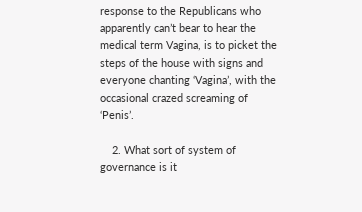response to the Republicans who apparently can’t bear to hear the medical term Vagina, is to picket the steps of the house with signs and everyone chanting ‘Vagina’, with the occasional crazed screaming of ‘Penis’.

    2. What sort of system of governance is it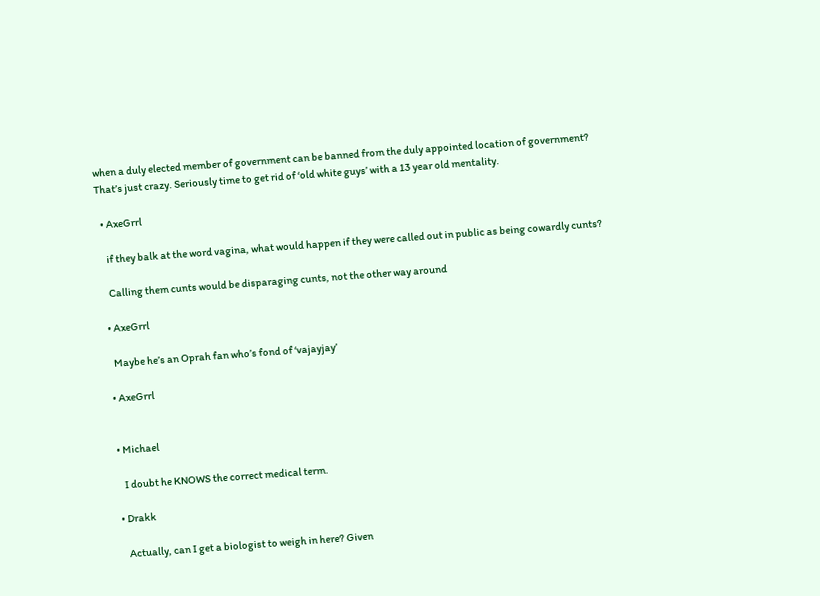when a duly elected member of government can be banned from the duly appointed location of government? That’s just crazy. Seriously time to get rid of ‘old white guys’ with a 13 year old mentality.

  • AxeGrrl

    if they balk at the word vagina, what would happen if they were called out in public as being cowardly cunts?

    Calling them cunts would be disparaging cunts, not the other way around

  • AxeGrrl

    Maybe he’s an Oprah fan who’s fond of ‘vajayjay’

  • AxeGrrl


  • Michael

     I doubt he KNOWS the correct medical term.

  • Drakk

     Actually, can I get a biologist to weigh in here? Given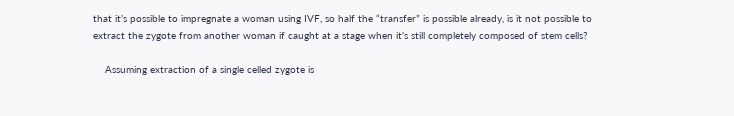that it’s possible to impregnate a woman using IVF, so half the “transfer” is possible already, is it not possible to extract the zygote from another woman if caught at a stage when it’s still completely composed of stem cells?

    Assuming extraction of a single celled zygote is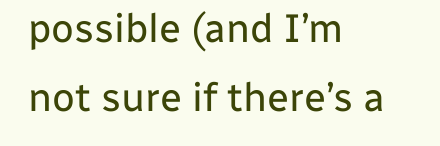possible (and I’m not sure if there’s a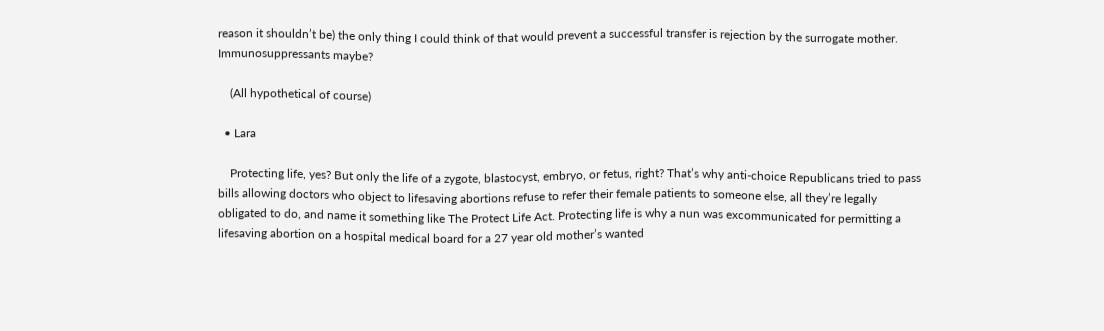reason it shouldn’t be) the only thing I could think of that would prevent a successful transfer is rejection by the surrogate mother. Immunosuppressants maybe?

    (All hypothetical of course)

  • Lara

    Protecting life, yes? But only the life of a zygote, blastocyst, embryo, or fetus, right? That’s why anti-choice Republicans tried to pass bills allowing doctors who object to lifesaving abortions refuse to refer their female patients to someone else, all they’re legally obligated to do, and name it something like The Protect Life Act. Protecting life is why a nun was excommunicated for permitting a lifesaving abortion on a hospital medical board for a 27 year old mother’s wanted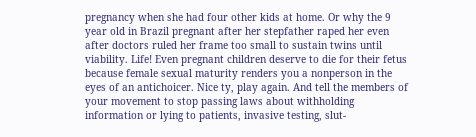pregnancy when she had four other kids at home. Or why the 9 year old in Brazil pregnant after her stepfather raped her even after doctors ruled her frame too small to sustain twins until viability. Life! Even pregnant children deserve to die for their fetus because female sexual maturity renders you a nonperson in the eyes of an antichoicer. Nice ty, play again. And tell the members of your movement to stop passing laws about withholding information or lying to patients, invasive testing, slut-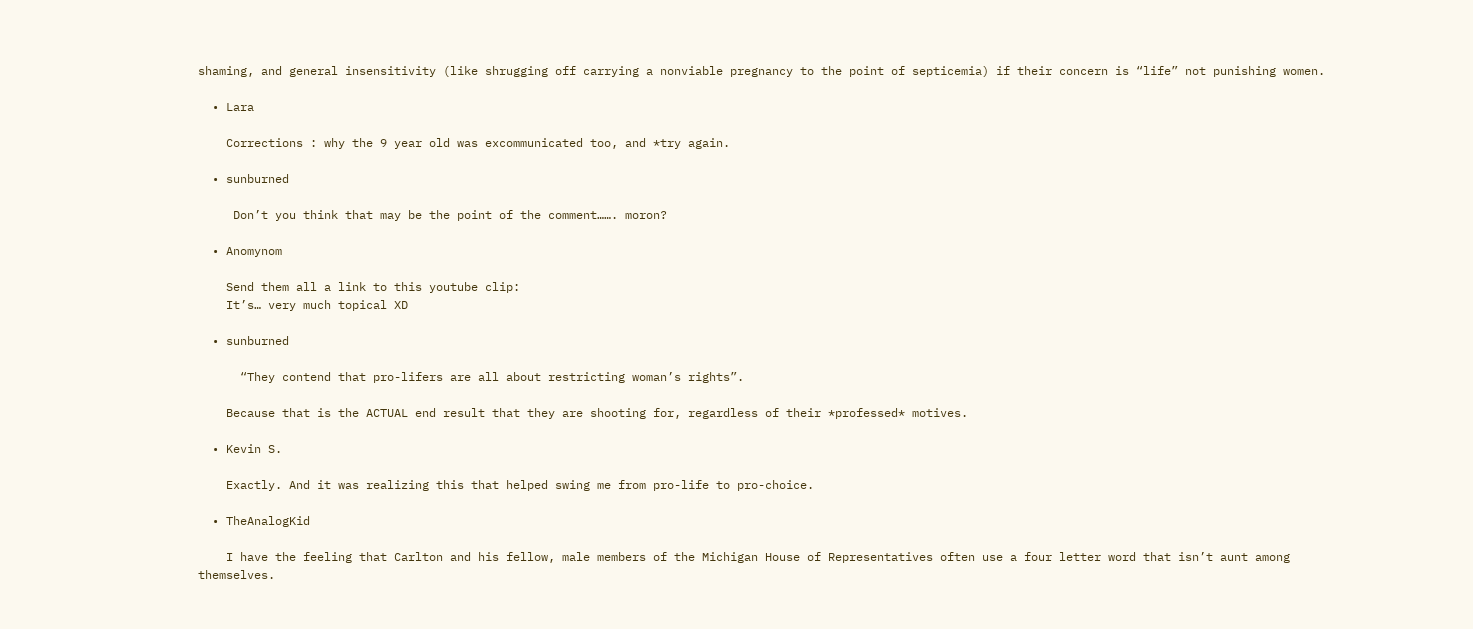shaming, and general insensitivity (like shrugging off carrying a nonviable pregnancy to the point of septicemia) if their concern is “life” not punishing women.

  • Lara

    Corrections : why the 9 year old was excommunicated too, and *try again.

  • sunburned

     Don’t you think that may be the point of the comment……. moron?

  • Anomynom

    Send them all a link to this youtube clip:
    It’s… very much topical XD

  • sunburned

      “They contend that pro-lifers are all about restricting woman’s rights”.

    Because that is the ACTUAL end result that they are shooting for, regardless of their *professed* motives.

  • Kevin S.

    Exactly. And it was realizing this that helped swing me from pro-life to pro-choice.

  • TheAnalogKid

    I have the feeling that Carlton and his fellow, male members of the Michigan House of Representatives often use a four letter word that isn’t aunt among themselves.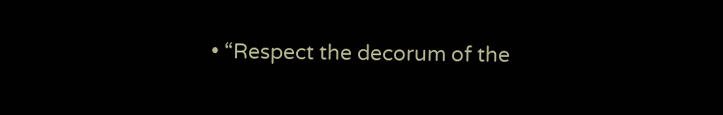• “Respect the decorum of the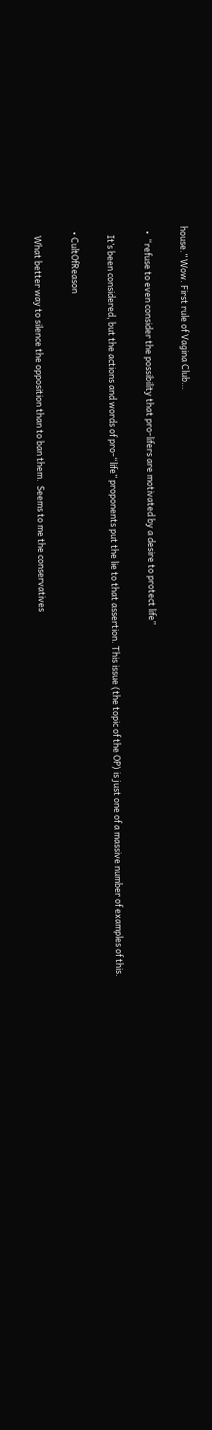house.” Wow. First rule of Vagina Club…

  •  “refuse to even consider the possibility that pro-lifers are motivated by a desire to protect life”

    It’s been considered, but the actions and words of pro-“life” proponents put the lie to that assertion. This issue (the topic of the OP) is just one of a massive number of examples of this.

  • CultOfReason

    What better way to silence the opposition than to ban them.  Seems to me the conservatives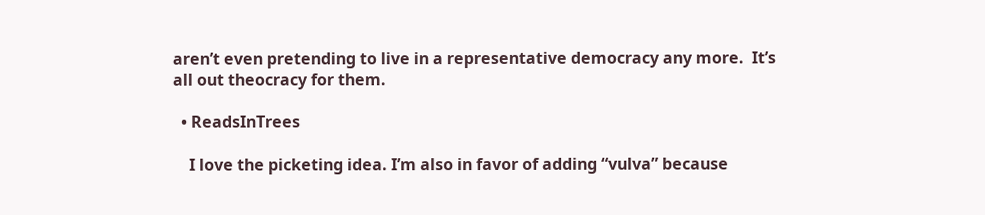aren’t even pretending to live in a representative democracy any more.  It’s all out theocracy for them.

  • ReadsInTrees

    I love the picketing idea. I’m also in favor of adding “vulva” because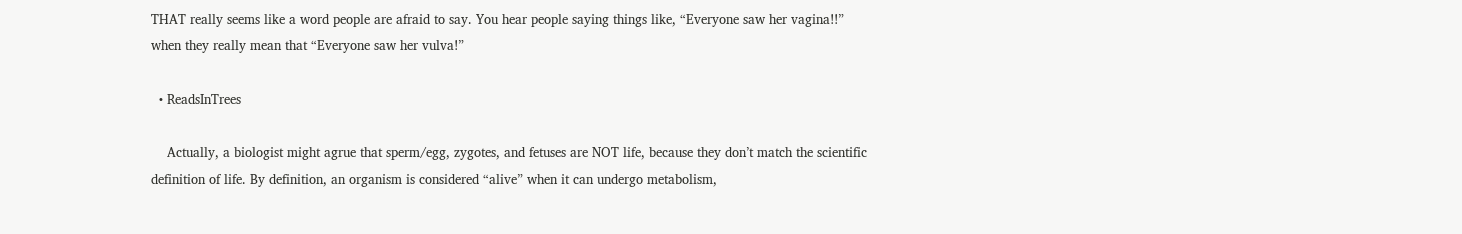THAT really seems like a word people are afraid to say. You hear people saying things like, “Everyone saw her vagina!!” when they really mean that “Everyone saw her vulva!”

  • ReadsInTrees

    Actually, a biologist might agrue that sperm/egg, zygotes, and fetuses are NOT life, because they don’t match the scientific definition of life. By definition, an organism is considered “alive” when it can undergo metabolism,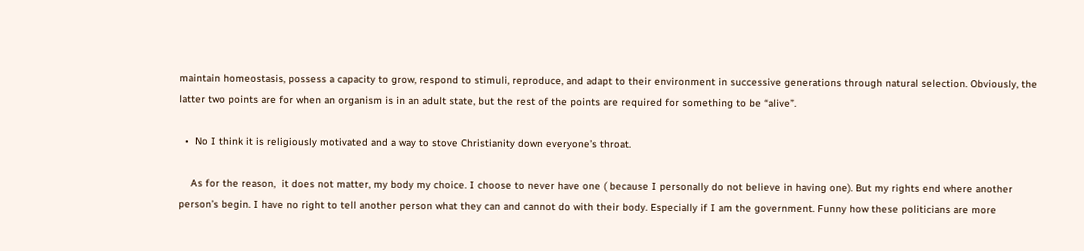maintain homeostasis, possess a capacity to grow, respond to stimuli, reproduce, and adapt to their environment in successive generations through natural selection. Obviously, the latter two points are for when an organism is in an adult state, but the rest of the points are required for something to be “alive”.

  •  No I think it is religiously motivated and a way to stove Christianity down everyone’s throat.

    As for the reason,  it does not matter, my body my choice. I choose to never have one ( because I personally do not believe in having one). But my rights end where another person’s begin. I have no right to tell another person what they can and cannot do with their body. Especially if I am the government. Funny how these politicians are more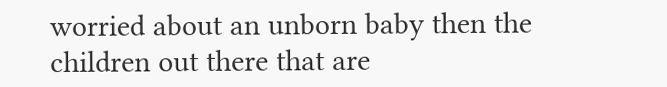worried about an unborn baby then the children out there that are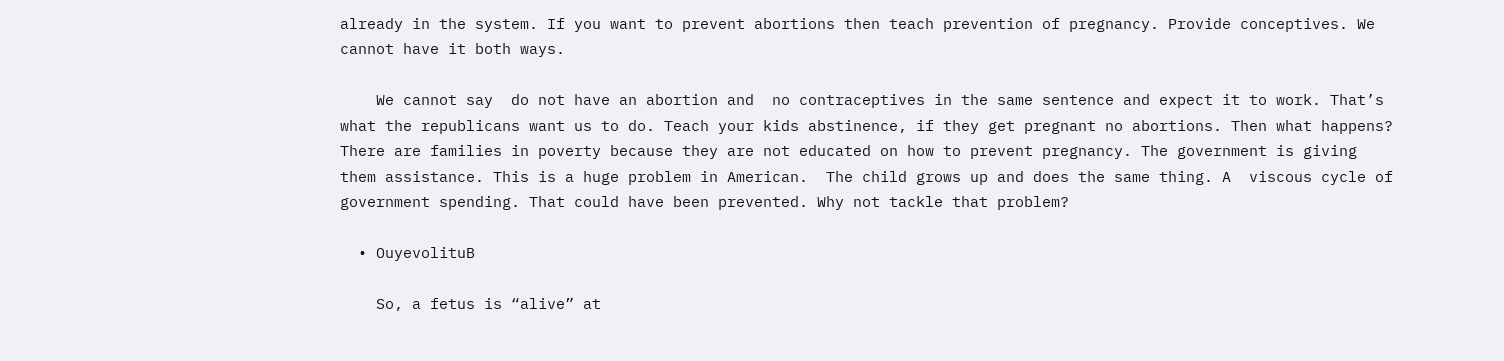already in the system. If you want to prevent abortions then teach prevention of pregnancy. Provide conceptives. We cannot have it both ways.

    We cannot say  do not have an abortion and  no contraceptives in the same sentence and expect it to work. That’s what the republicans want us to do. Teach your kids abstinence, if they get pregnant no abortions. Then what happens? There are families in poverty because they are not educated on how to prevent pregnancy. The government is giving them assistance. This is a huge problem in American.  The child grows up and does the same thing. A  viscous cycle of government spending. That could have been prevented. Why not tackle that problem?

  • OuyevolituB

    So, a fetus is “alive” at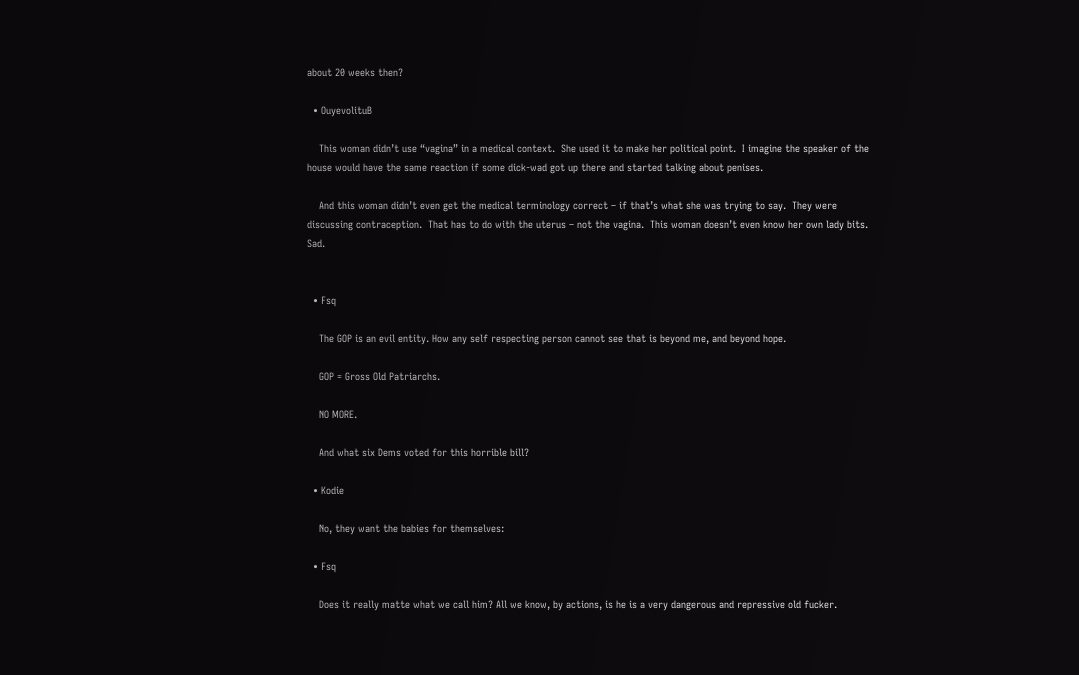about 20 weeks then?

  • OuyevolituB

    This woman didn’t use “vagina” in a medical context.  She used it to make her political point.  I imagine the speaker of the house would have the same reaction if some dick-wad got up there and started talking about penises.

    And this woman didn’t even get the medical terminology correct – if that’s what she was trying to say.  They were discussing contraception.  That has to do with the uterus – not the vagina.  This woman doesn’t even know her own lady bits.  Sad.


  • Fsq

    The GOP is an evil entity. How any self respecting person cannot see that is beyond me, and beyond hope.

    GOP = Gross Old Patriarchs.

    NO MORE.

    And what six Dems voted for this horrible bill?

  • Kodie

    No, they want the babies for themselves:

  • Fsq

    Does it really matte what we call him? All we know, by actions, is he is a very dangerous and repressive old fucker.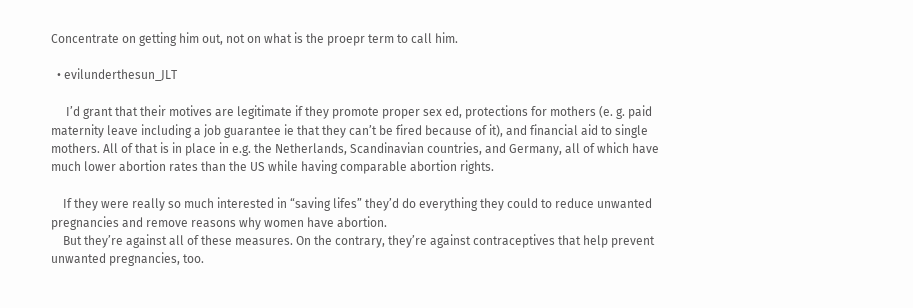Concentrate on getting him out, not on what is the proepr term to call him.

  • evilunderthesun_JLT

     I’d grant that their motives are legitimate if they promote proper sex ed, protections for mothers (e. g. paid maternity leave including a job guarantee ie that they can’t be fired because of it), and financial aid to single mothers. All of that is in place in e.g. the Netherlands, Scandinavian countries, and Germany, all of which have much lower abortion rates than the US while having comparable abortion rights.

    If they were really so much interested in “saving lifes” they’d do everything they could to reduce unwanted pregnancies and remove reasons why women have abortion.
    But they’re against all of these measures. On the contrary, they’re against contraceptives that help prevent unwanted pregnancies, too.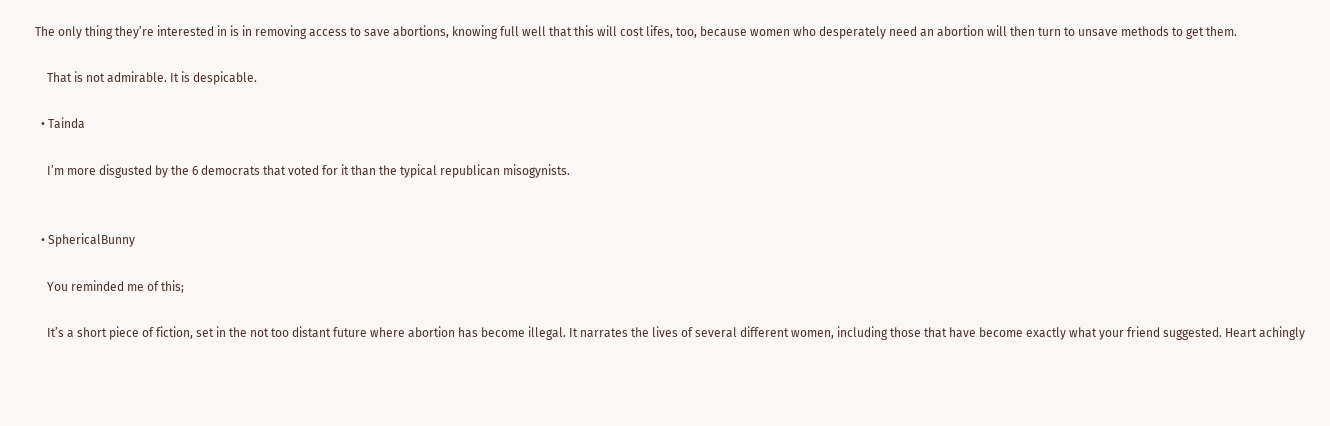The only thing they’re interested in is in removing access to save abortions, knowing full well that this will cost lifes, too, because women who desperately need an abortion will then turn to unsave methods to get them.

    That is not admirable. It is despicable.

  • Tainda

    I’m more disgusted by the 6 democrats that voted for it than the typical republican misogynists.


  • SphericalBunny

    You reminded me of this;

    It’s a short piece of fiction, set in the not too distant future where abortion has become illegal. It narrates the lives of several different women, including those that have become exactly what your friend suggested. Heart achingly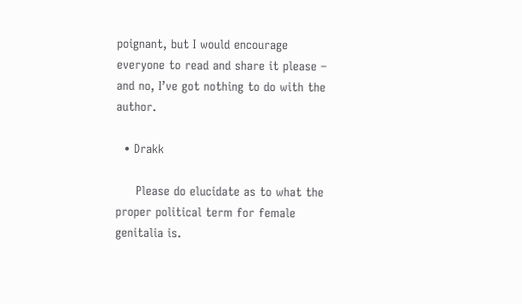poignant, but I would encourage everyone to read and share it please – and no, I’ve got nothing to do with the author.

  • Drakk

     Please do elucidate as to what the proper political term for female genitalia is.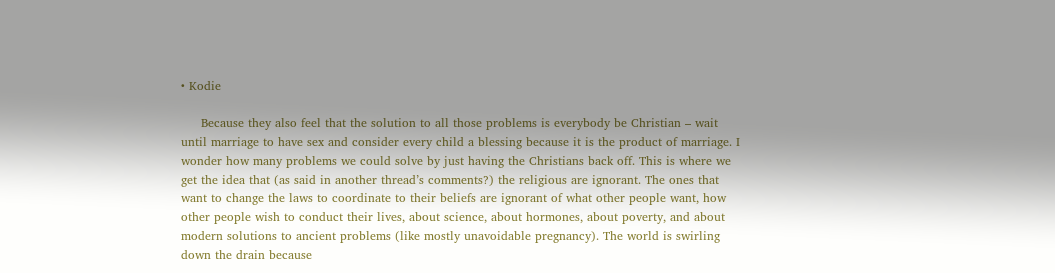• Kodie

     Because they also feel that the solution to all those problems is everybody be Christian – wait until marriage to have sex and consider every child a blessing because it is the product of marriage. I wonder how many problems we could solve by just having the Christians back off. This is where we get the idea that (as said in another thread’s comments?) the religious are ignorant. The ones that want to change the laws to coordinate to their beliefs are ignorant of what other people want, how other people wish to conduct their lives, about science, about hormones, about poverty, and about modern solutions to ancient problems (like mostly unavoidable pregnancy). The world is swirling down the drain because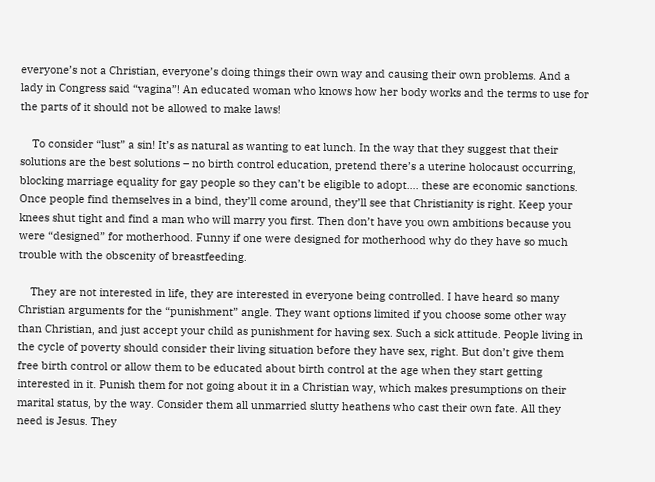everyone’s not a Christian, everyone’s doing things their own way and causing their own problems. And a lady in Congress said “vagina”! An educated woman who knows how her body works and the terms to use for the parts of it should not be allowed to make laws!

    To consider “lust” a sin! It’s as natural as wanting to eat lunch. In the way that they suggest that their solutions are the best solutions – no birth control education, pretend there’s a uterine holocaust occurring, blocking marriage equality for gay people so they can’t be eligible to adopt…. these are economic sanctions. Once people find themselves in a bind, they’ll come around, they’ll see that Christianity is right. Keep your knees shut tight and find a man who will marry you first. Then don’t have you own ambitions because you were “designed” for motherhood. Funny if one were designed for motherhood why do they have so much trouble with the obscenity of breastfeeding.

    They are not interested in life, they are interested in everyone being controlled. I have heard so many Christian arguments for the “punishment” angle. They want options limited if you choose some other way than Christian, and just accept your child as punishment for having sex. Such a sick attitude. People living in the cycle of poverty should consider their living situation before they have sex, right. But don’t give them free birth control or allow them to be educated about birth control at the age when they start getting interested in it. Punish them for not going about it in a Christian way, which makes presumptions on their marital status, by the way. Consider them all unmarried slutty heathens who cast their own fate. All they need is Jesus. They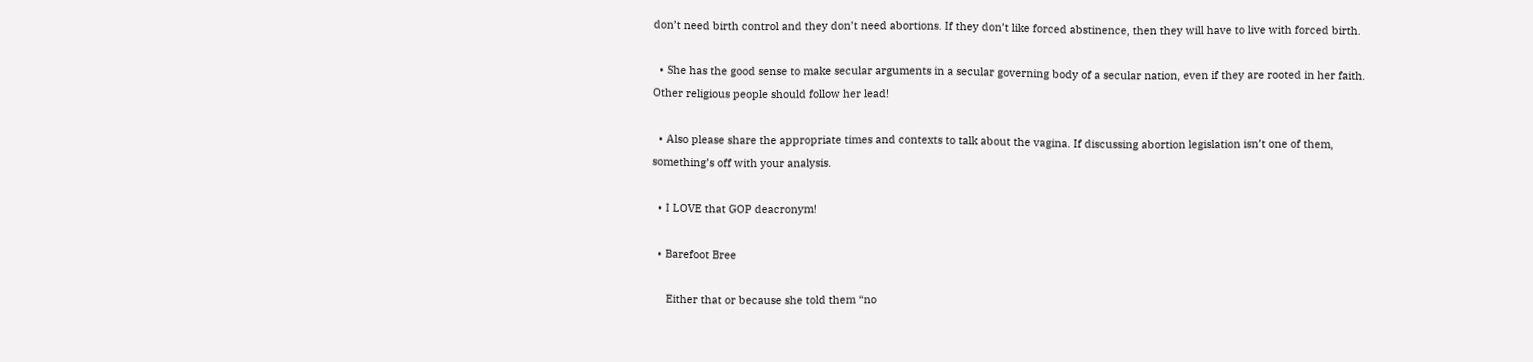don’t need birth control and they don’t need abortions. If they don’t like forced abstinence, then they will have to live with forced birth.

  • She has the good sense to make secular arguments in a secular governing body of a secular nation, even if they are rooted in her faith. Other religious people should follow her lead!

  • Also please share the appropriate times and contexts to talk about the vagina. If discussing abortion legislation isn’t one of them, something’s off with your analysis.

  • I LOVE that GOP deacronym!

  • Barefoot Bree

     Either that or because she told them “no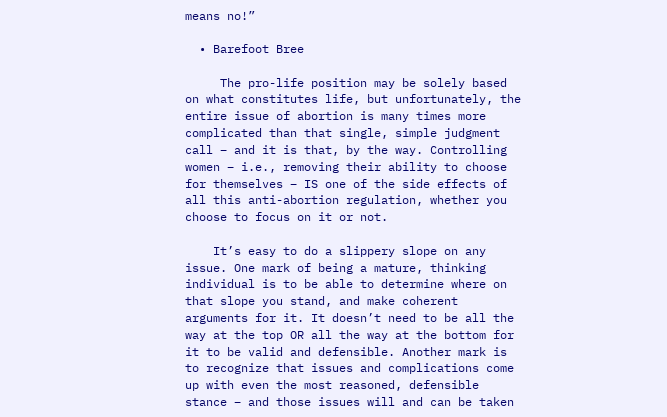means no!”

  • Barefoot Bree

     The pro-life position may be solely based on what constitutes life, but unfortunately, the entire issue of abortion is many times more complicated than that single, simple judgment call – and it is that, by the way. Controlling women – i.e., removing their ability to choose for themselves – IS one of the side effects of all this anti-abortion regulation, whether you choose to focus on it or not.

    It’s easy to do a slippery slope on any issue. One mark of being a mature, thinking individual is to be able to determine where on that slope you stand, and make coherent arguments for it. It doesn’t need to be all the way at the top OR all the way at the bottom for it to be valid and defensible. Another mark is to recognize that issues and complications come up with even the most reasoned, defensible stance – and those issues will and can be taken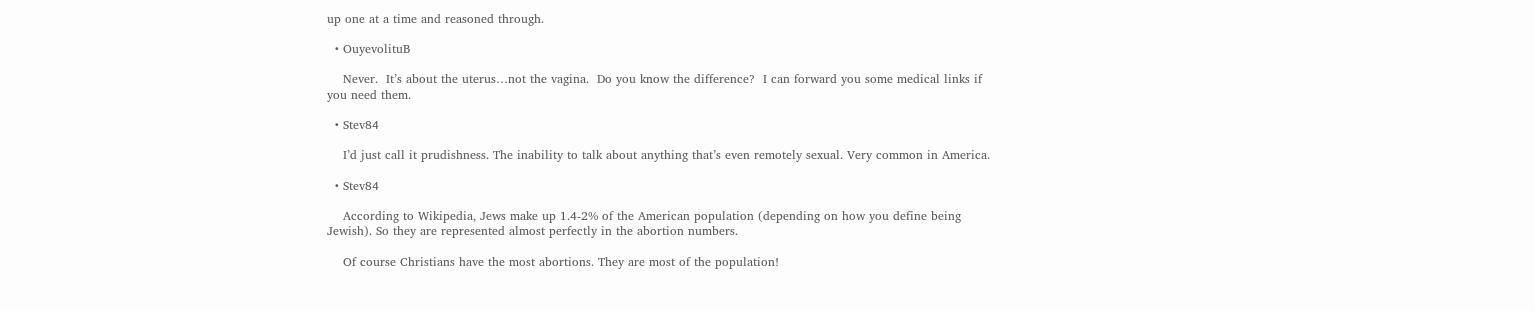up one at a time and reasoned through.

  • OuyevolituB

    Never.  It’s about the uterus…not the vagina.  Do you know the difference?  I can forward you some medical links if you need them.

  • Stev84

    I’d just call it prudishness. The inability to talk about anything that’s even remotely sexual. Very common in America.

  • Stev84

    According to Wikipedia, Jews make up 1.4-2% of the American population (depending on how you define being Jewish). So they are represented almost perfectly in the abortion numbers.

    Of course Christians have the most abortions. They are most of the population!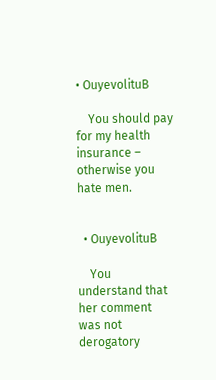• OuyevolituB

    You should pay for my health insurance – otherwise you hate men.


  • OuyevolituB

    You understand that her comment was not derogatory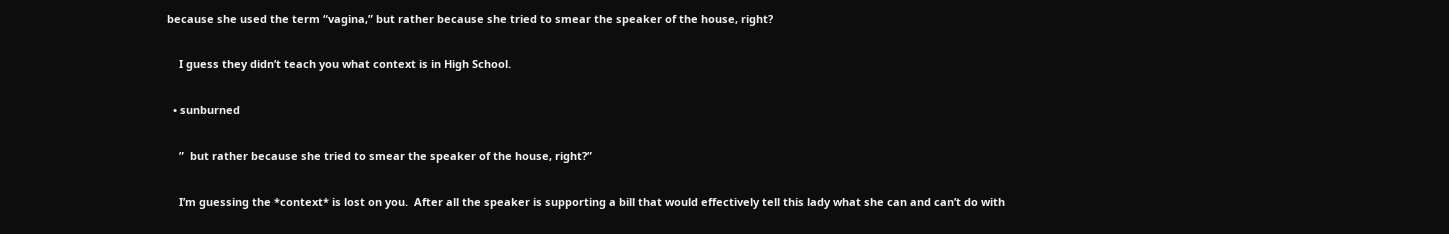because she used the term “vagina,” but rather because she tried to smear the speaker of the house, right?

    I guess they didn’t teach you what context is in High School.

  • sunburned

    ”  but rather because she tried to smear the speaker of the house, right?”

    I’m guessing the *context* is lost on you.  After all the speaker is supporting a bill that would effectively tell this lady what she can and can’t do with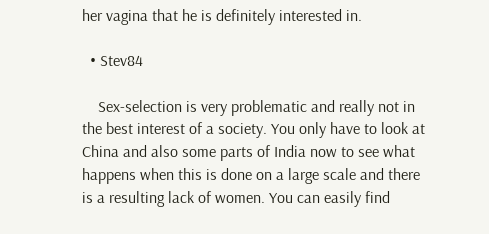her vagina that he is definitely interested in.

  • Stev84

    Sex-selection is very problematic and really not in the best interest of a society. You only have to look at China and also some parts of India now to see what happens when this is done on a large scale and there is a resulting lack of women. You can easily find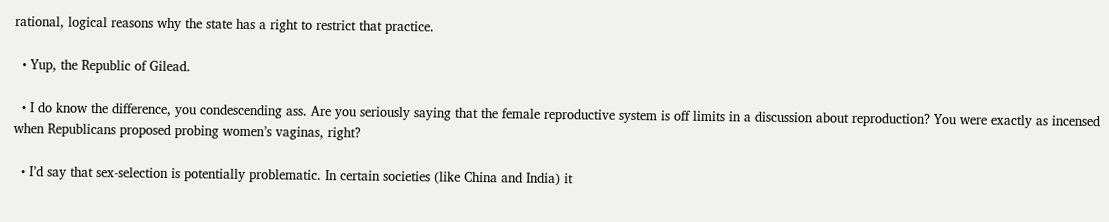rational, logical reasons why the state has a right to restrict that practice.

  • Yup, the Republic of Gilead.

  • I do know the difference, you condescending ass. Are you seriously saying that the female reproductive system is off limits in a discussion about reproduction? You were exactly as incensed when Republicans proposed probing women’s vaginas, right?

  • I’d say that sex-selection is potentially problematic. In certain societies (like China and India) it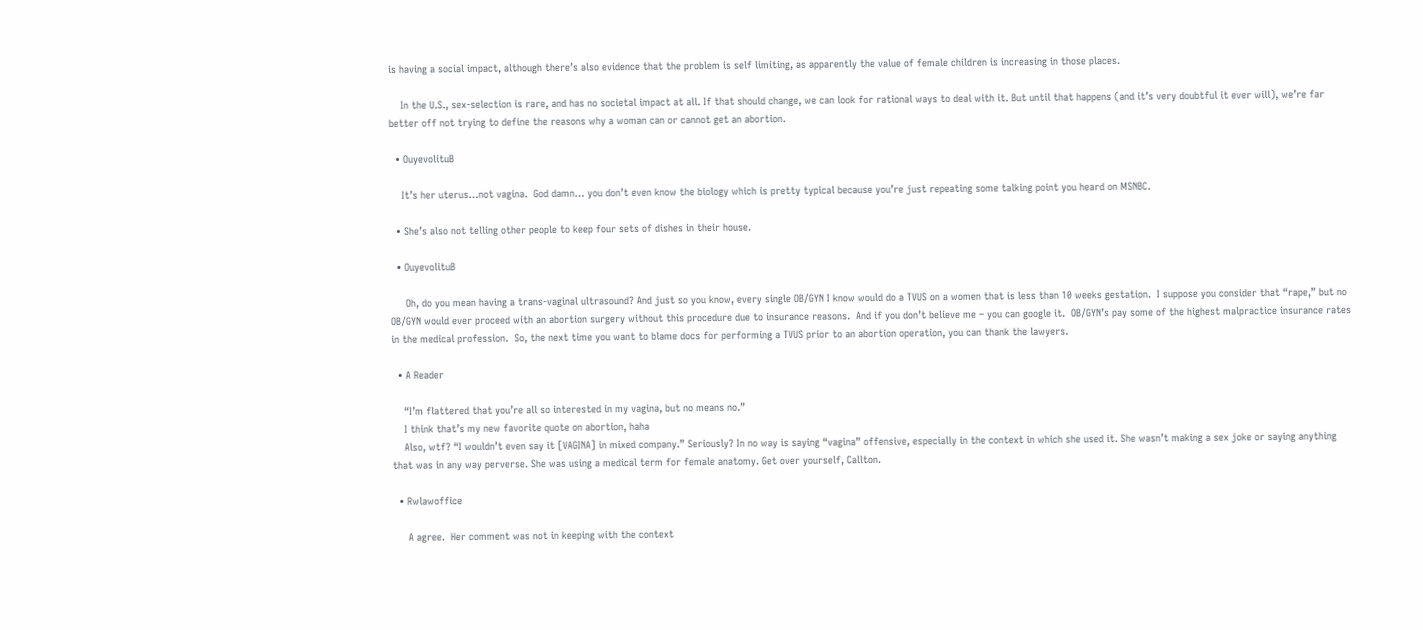is having a social impact, although there’s also evidence that the problem is self limiting, as apparently the value of female children is increasing in those places.

    In the U.S., sex-selection is rare, and has no societal impact at all. If that should change, we can look for rational ways to deal with it. But until that happens (and it’s very doubtful it ever will), we’re far better off not trying to define the reasons why a woman can or cannot get an abortion.

  • OuyevolituB

    It’s her uterus…not vagina.  God damn… you don’t even know the biology which is pretty typical because you’re just repeating some talking point you heard on MSNBC.

  • She’s also not telling other people to keep four sets of dishes in their house.

  • OuyevolituB

     Oh, do you mean having a trans-vaginal ultrasound? And just so you know, every single OB/GYN I know would do a TVUS on a women that is less than 10 weeks gestation.  I suppose you consider that “rape,” but no OB/GYN would ever proceed with an abortion surgery without this procedure due to insurance reasons.  And if you don’t believe me – you can google it.  OB/GYN’s pay some of the highest malpractice insurance rates in the medical profession.  So, the next time you want to blame docs for performing a TVUS prior to an abortion operation, you can thank the lawyers.

  • A Reader

    “I’m flattered that you’re all so interested in my vagina, but no means no.”
    I think that’s my new favorite quote on abortion, haha
    Also, wtf? “I wouldn’t even say it [VAGINA] in mixed company.” Seriously? In no way is saying “vagina” offensive, especially in the context in which she used it. She wasn’t making a sex joke or saying anything that was in any way perverse. She was using a medical term for female anatomy. Get over yourself, Callton.

  • Rwlawoffice

     A agree.  Her comment was not in keeping with the context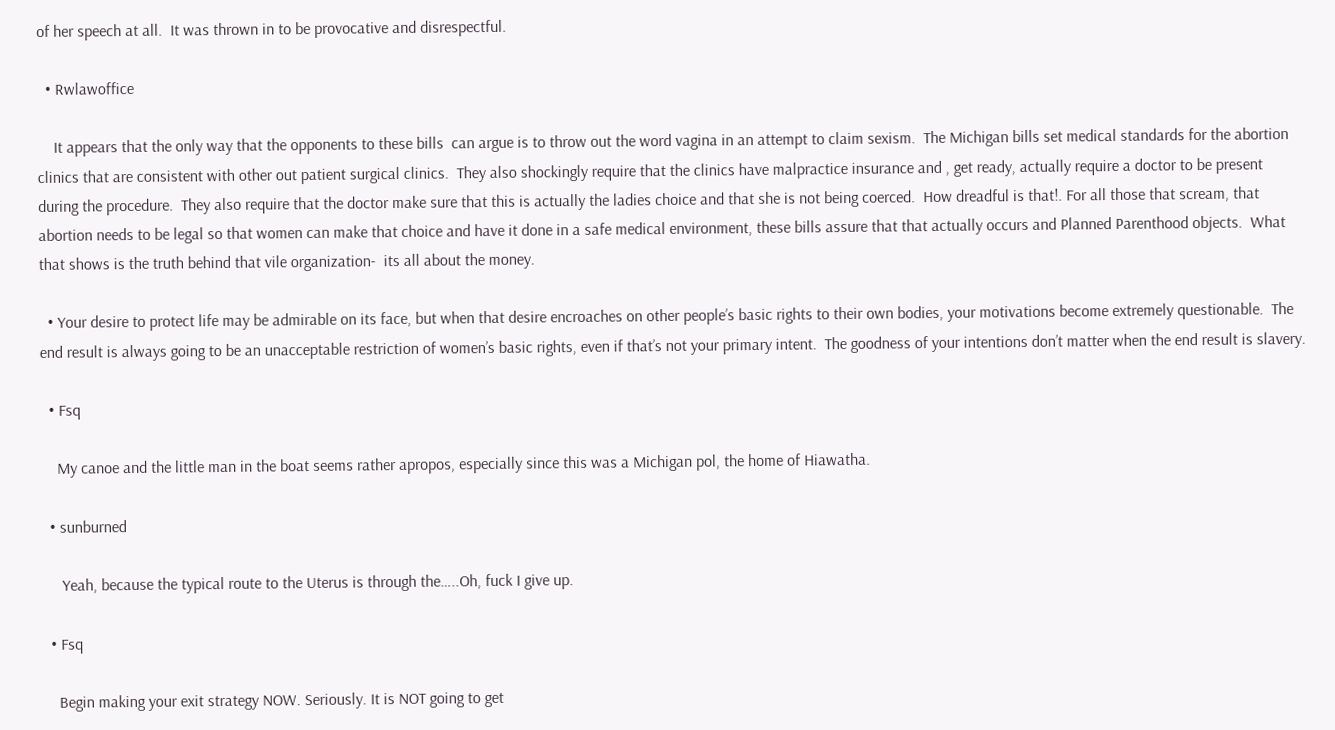of her speech at all.  It was thrown in to be provocative and disrespectful.

  • Rwlawoffice

    It appears that the only way that the opponents to these bills  can argue is to throw out the word vagina in an attempt to claim sexism.  The Michigan bills set medical standards for the abortion clinics that are consistent with other out patient surgical clinics.  They also shockingly require that the clinics have malpractice insurance and , get ready, actually require a doctor to be present during the procedure.  They also require that the doctor make sure that this is actually the ladies choice and that she is not being coerced.  How dreadful is that!. For all those that scream, that abortion needs to be legal so that women can make that choice and have it done in a safe medical environment, these bills assure that that actually occurs and Planned Parenthood objects.  What that shows is the truth behind that vile organization-  its all about the money.

  • Your desire to protect life may be admirable on its face, but when that desire encroaches on other people’s basic rights to their own bodies, your motivations become extremely questionable.  The end result is always going to be an unacceptable restriction of women’s basic rights, even if that’s not your primary intent.  The goodness of your intentions don’t matter when the end result is slavery.

  • Fsq

    My canoe and the little man in the boat seems rather apropos, especially since this was a Michigan pol, the home of Hiawatha.

  • sunburned

     Yeah, because the typical route to the Uterus is through the…..Oh, fuck I give up.

  • Fsq

    Begin making your exit strategy NOW. Seriously. It is NOT going to get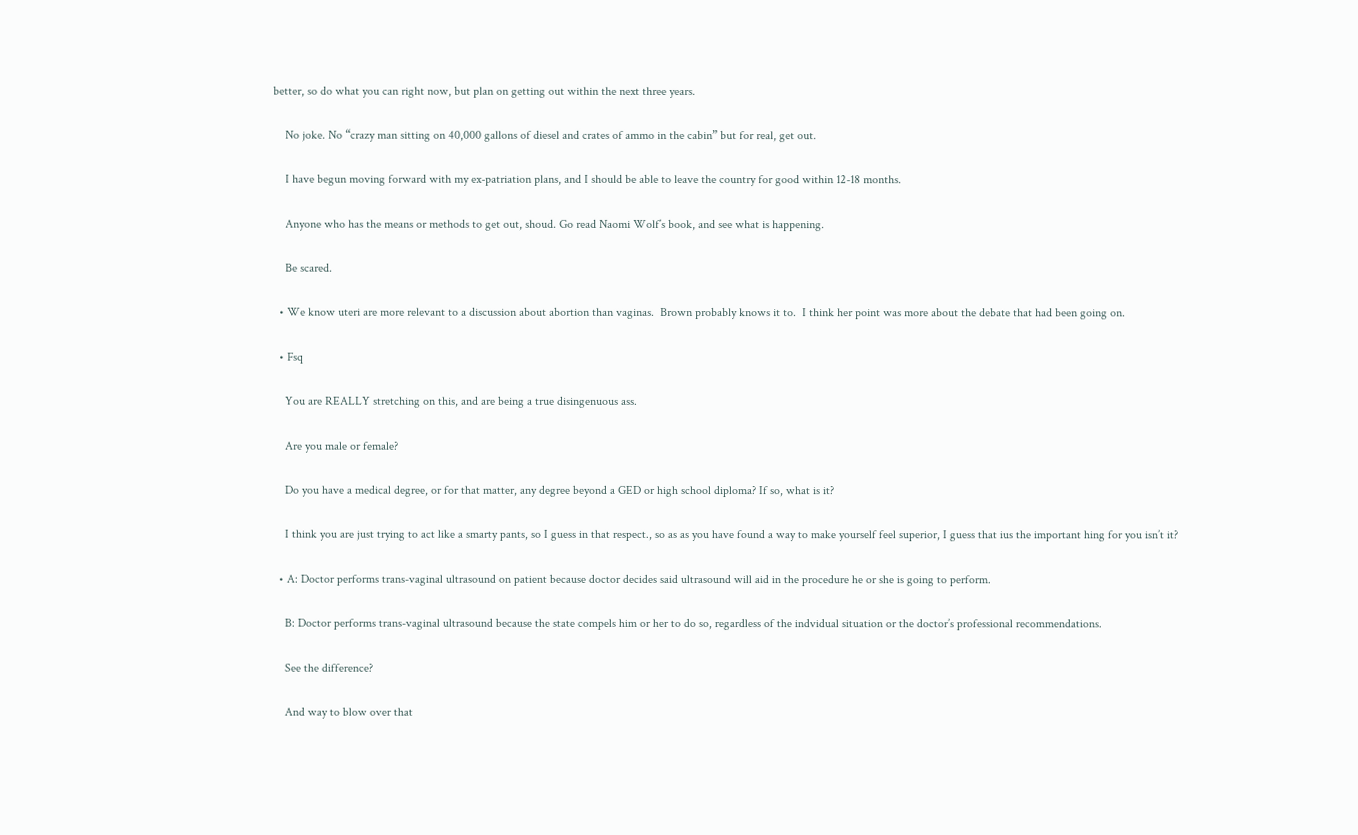better, so do what you can right now, but plan on getting out within the next three years.

    No joke. No “crazy man sitting on 40,000 gallons of diesel and crates of ammo in the cabin” but for real, get out.

    I have begun moving forward with my ex-patriation plans, and I should be able to leave the country for good within 12-18 months.

    Anyone who has the means or methods to get out, shoud. Go read Naomi Wolf’s book, and see what is happening.

    Be scared.

  • We know uteri are more relevant to a discussion about abortion than vaginas.  Brown probably knows it to.  I think her point was more about the debate that had been going on.

  • Fsq

    You are REALLY stretching on this, and are being a true disingenuous ass.

    Are you male or female?

    Do you have a medical degree, or for that matter, any degree beyond a GED or high school diploma? If so, what is it?

    I think you are just trying to act like a smarty pants, so I guess in that respect., so as as you have found a way to make yourself feel superior, I guess that ius the important hing for you isn’t it?

  • A: Doctor performs trans-vaginal ultrasound on patient because doctor decides said ultrasound will aid in the procedure he or she is going to perform.

    B: Doctor performs trans-vaginal ultrasound because the state compels him or her to do so, regardless of the indvidual situation or the doctor’s professional recommendations.

    See the difference?

    And way to blow over that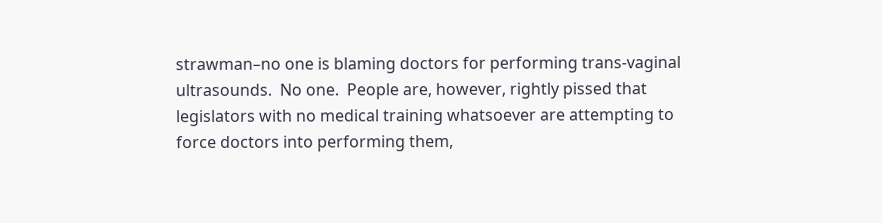strawman–no one is blaming doctors for performing trans-vaginal ultrasounds.  No one.  People are, however, rightly pissed that legislators with no medical training whatsoever are attempting to force doctors into performing them,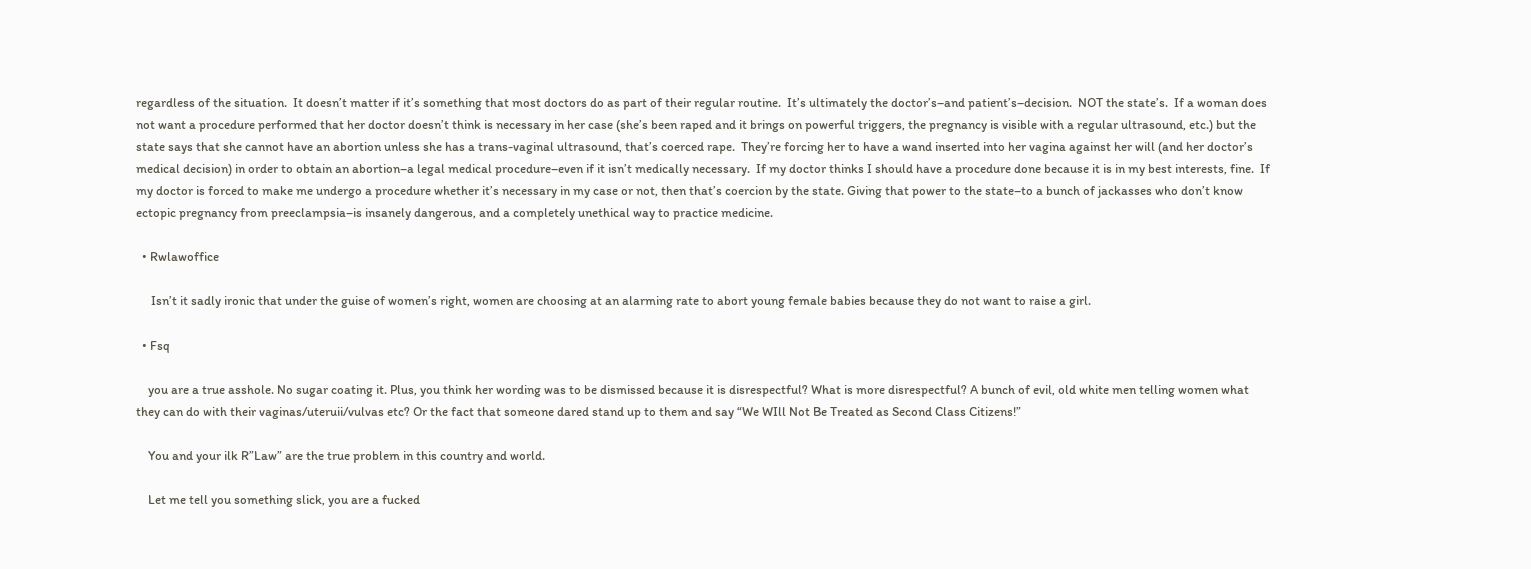regardless of the situation.  It doesn’t matter if it’s something that most doctors do as part of their regular routine.  It’s ultimately the doctor’s–and patient’s–decision.  NOT the state’s.  If a woman does not want a procedure performed that her doctor doesn’t think is necessary in her case (she’s been raped and it brings on powerful triggers, the pregnancy is visible with a regular ultrasound, etc.) but the state says that she cannot have an abortion unless she has a trans-vaginal ultrasound, that’s coerced rape.  They’re forcing her to have a wand inserted into her vagina against her will (and her doctor’s medical decision) in order to obtain an abortion–a legal medical procedure–even if it isn’t medically necessary.  If my doctor thinks I should have a procedure done because it is in my best interests, fine.  If my doctor is forced to make me undergo a procedure whether it’s necessary in my case or not, then that’s coercion by the state. Giving that power to the state–to a bunch of jackasses who don’t know ectopic pregnancy from preeclampsia–is insanely dangerous, and a completely unethical way to practice medicine.

  • Rwlawoffice

     Isn’t it sadly ironic that under the guise of women’s right, women are choosing at an alarming rate to abort young female babies because they do not want to raise a girl.

  • Fsq

    you are a true asshole. No sugar coating it. Plus, you think her wording was to be dismissed because it is disrespectful? What is more disrespectful? A bunch of evil, old white men telling women what they can do with their vaginas/uteruii/vulvas etc? Or the fact that someone dared stand up to them and say “We WIll Not Be Treated as Second Class Citizens!”

    You and your ilk R”Law” are the true problem in this country and world.

    Let me tell you something slick, you are a fucked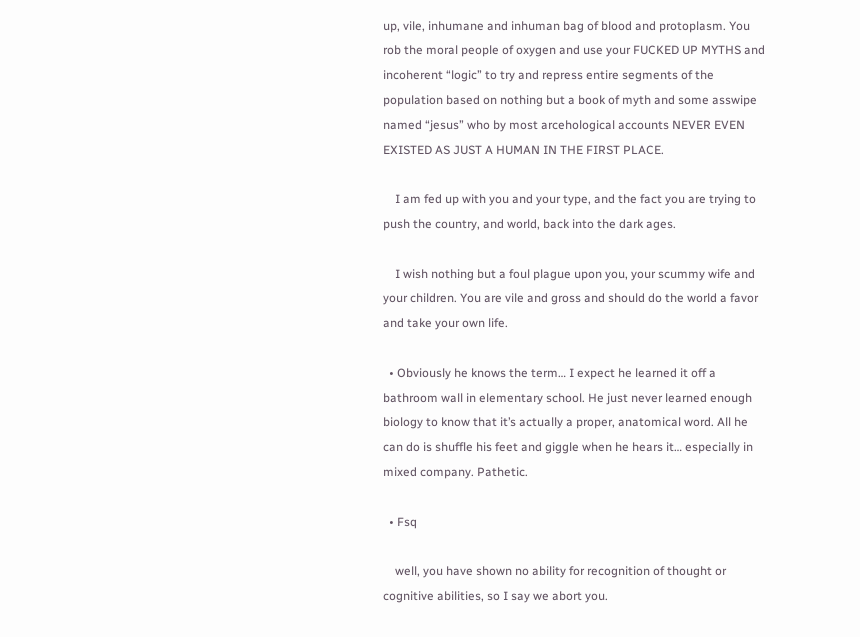up, vile, inhumane and inhuman bag of blood and protoplasm. You rob the moral people of oxygen and use your FUCKED UP MYTHS and incoherent “logic” to try and repress entire segments of the population based on nothing but a book of myth and some asswipe named “jesus” who by most arcehological accounts NEVER EVEN EXISTED AS JUST A HUMAN IN THE FIRST PLACE.

    I am fed up with you and your type, and the fact you are trying to push the country, and world, back into the dark ages.

    I wish nothing but a foul plague upon you, your scummy wife and your children. You are vile and gross and should do the world a favor and take your own life.

  • Obviously he knows the term… I expect he learned it off a bathroom wall in elementary school. He just never learned enough biology to know that it’s actually a proper, anatomical word. All he can do is shuffle his feet and giggle when he hears it… especially in mixed company. Pathetic.

  • Fsq

    well, you have shown no ability for recognition of thought or cognitive abilities, so I say we abort you.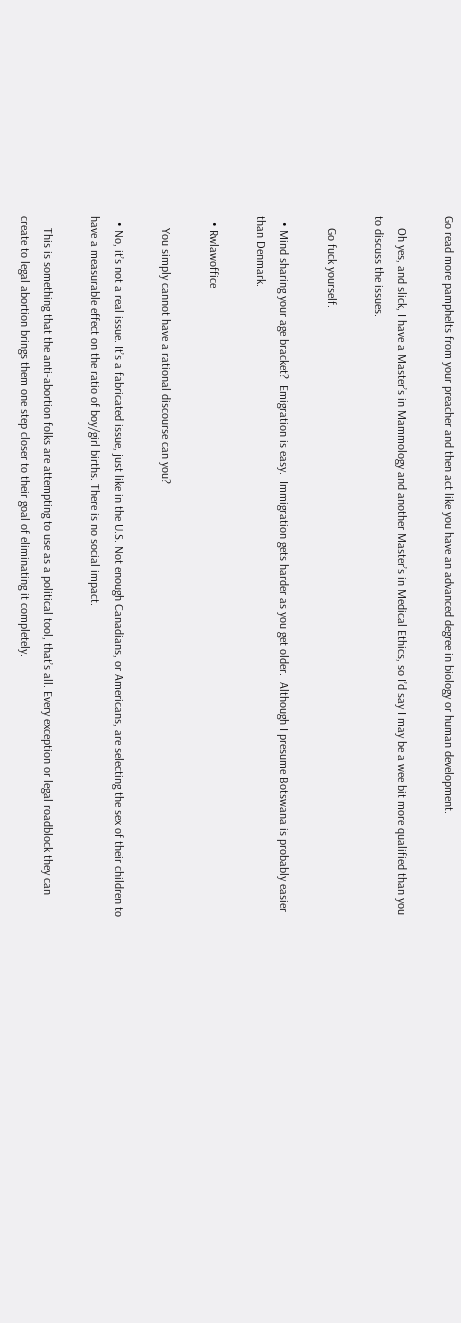Go read more pamphelts from your preacher and then act like you have an advanced degree in biology or human development.

    Oh yes, and slick, I have a Master’s in Mammology and another Master’s in Medical Ethics, so I’d say I may be a wee bit more qualified than you to discuss the issues.

    Go fuck yourself.

  • Mind sharing your age bracket?  Emigration is easy.  Immigration gets harder as you get older.  Although I presume Botswana is probably easier than Denmark.

  • Rwlawoffice

    You simply cannot have a rational discourse can you?

  • No, it’s not a real issue. It’s a fabricated issue, just like in the U.S. Not enough Canadians, or Americans, are selecting the sex of their children to have a measurable effect on the ratio of boy/girl births. There is no social impact.

    This is something that the anti-abortion folks are attempting to use as a political tool, that’s all. Every exception or legal roadblock they can create to legal abortion brings them one step closer to their goal of eliminating it completely.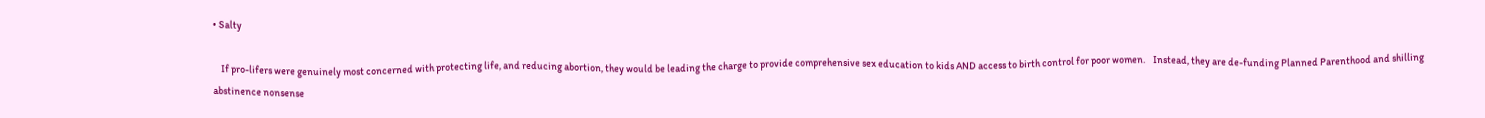• Salty

    If pro-lifers were genuinely most concerned with protecting life, and reducing abortion, they would be leading the charge to provide comprehensive sex education to kids AND access to birth control for poor women.    Instead, they are de-funding Planned Parenthood and shilling abstinence nonsense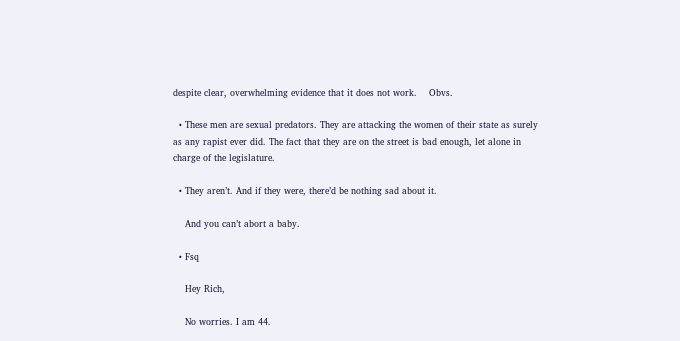despite clear, overwhelming evidence that it does not work.    Obvs.

  • These men are sexual predators. They are attacking the women of their state as surely as any rapist ever did. The fact that they are on the street is bad enough, let alone in charge of the legislature.

  • They aren’t. And if they were, there’d be nothing sad about it.

    And you can’t abort a baby.

  • Fsq

    Hey Rich,

    No worries. I am 44.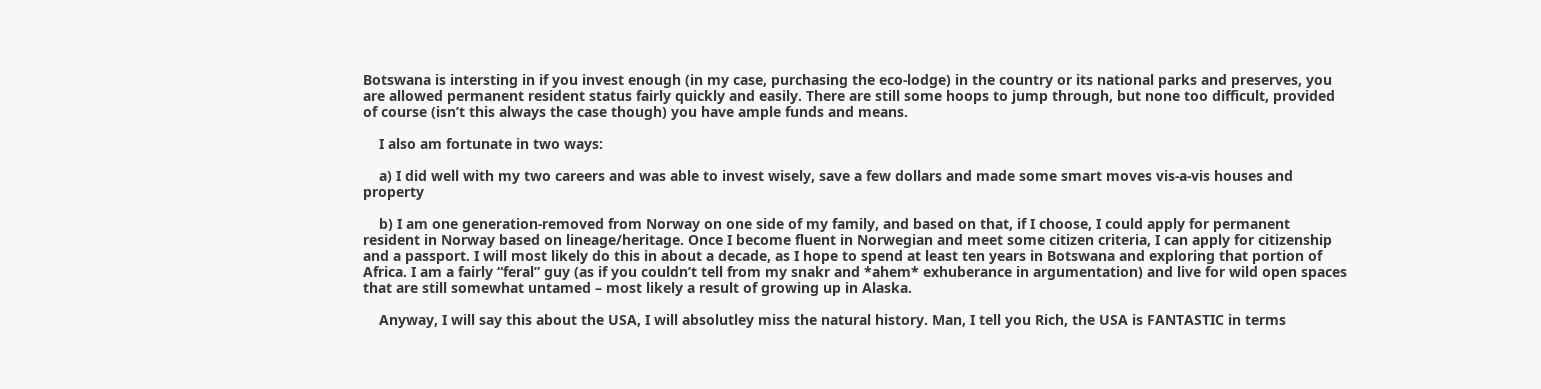Botswana is intersting in if you invest enough (in my case, purchasing the eco-lodge) in the country or its national parks and preserves, you are allowed permanent resident status fairly quickly and easily. There are still some hoops to jump through, but none too difficult, provided of course (isn’t this always the case though) you have ample funds and means.

    I also am fortunate in two ways:

    a) I did well with my two careers and was able to invest wisely, save a few dollars and made some smart moves vis-a-vis houses and property

    b) I am one generation-removed from Norway on one side of my family, and based on that, if I choose, I could apply for permanent resident in Norway based on lineage/heritage. Once I become fluent in Norwegian and meet some citizen criteria, I can apply for citizenship and a passport. I will most likely do this in about a decade, as I hope to spend at least ten years in Botswana and exploring that portion of Africa. I am a fairly “feral” guy (as if you couldn’t tell from my snakr and *ahem* exhuberance in argumentation) and live for wild open spaces that are still somewhat untamed – most likely a result of growing up in Alaska.

    Anyway, I will say this about the USA, I will absolutley miss the natural history. Man, I tell you Rich, the USA is FANTASTIC in terms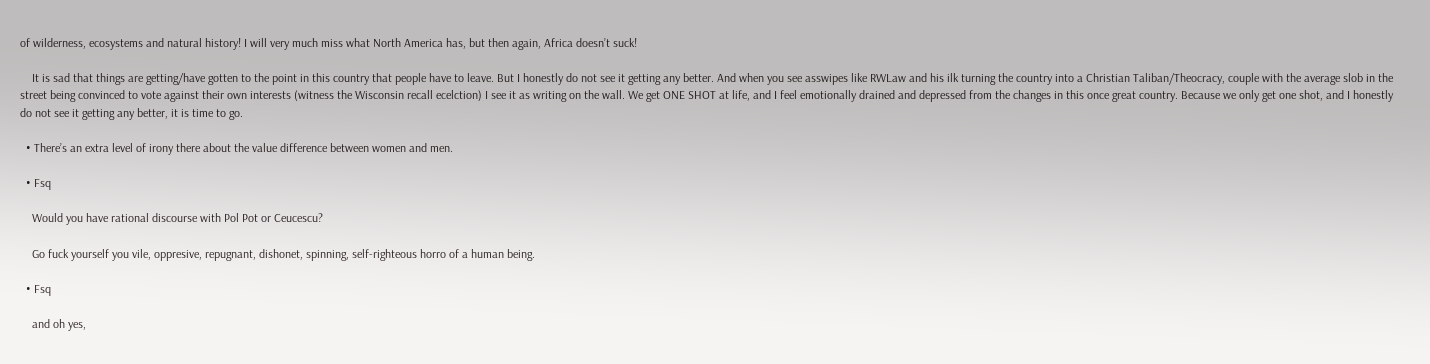of wilderness, ecosystems and natural history! I will very much miss what North America has, but then again, Africa doesn’t suck!

    It is sad that things are getting/have gotten to the point in this country that people have to leave. But I honestly do not see it getting any better. And when you see asswipes like RWLaw and his ilk turning the country into a Christian Taliban/Theocracy, couple with the average slob in the street being convinced to vote against their own interests (witness the Wisconsin recall ecelction) I see it as writing on the wall. We get ONE SHOT at life, and I feel emotionally drained and depressed from the changes in this once great country. Because we only get one shot, and I honestly do not see it getting any better, it is time to go.

  • There’s an extra level of irony there about the value difference between women and men.

  • Fsq

    Would you have rational discourse with Pol Pot or Ceucescu?

    Go fuck yourself you vile, oppresive, repugnant, dishonet, spinning, self-righteous horro of a human being.

  • Fsq

    and oh yes,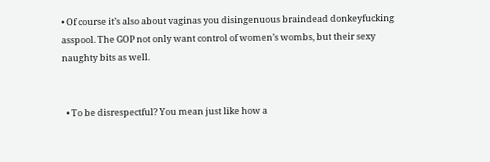• Of course it’s also about vaginas you disingenuous braindead donkeyfucking asspool. The GOP not only want control of women’s wombs, but their sexy naughty bits as well.


  • To be disrespectful? You mean just like how a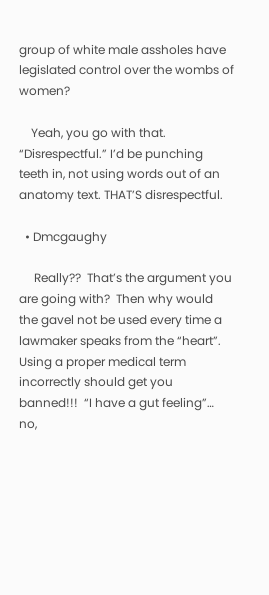group of white male assholes have legislated control over the wombs of women?

    Yeah, you go with that. “Disrespectful.” I’d be punching teeth in, not using words out of an anatomy text. THAT’S disrespectful.

  • Dmcgaughy

     Really??  That’s the argument you are going with?  Then why would the gavel not be used every time a lawmaker speaks from the “heart”.   Using a proper medical term incorrectly should get you banned!!!  “I have a gut feeling”… no,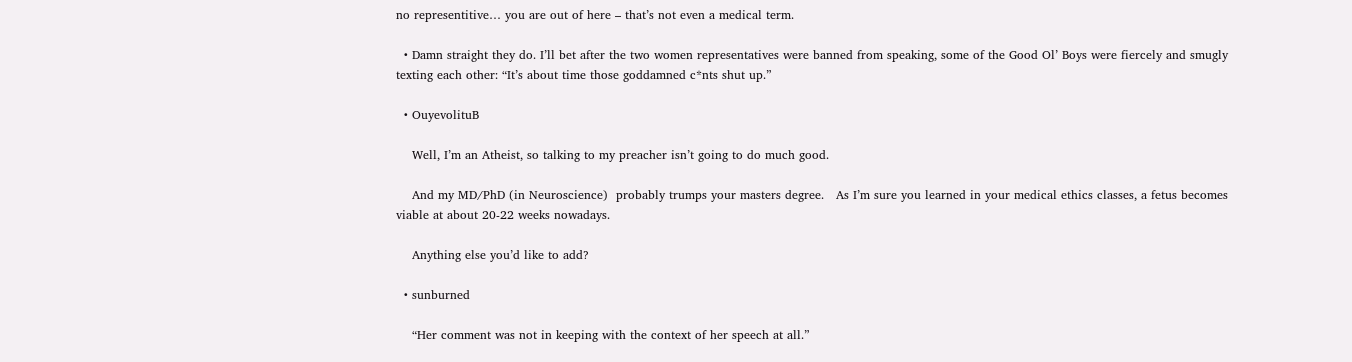no representitive… you are out of here – that’s not even a medical term.

  • Damn straight they do. I’ll bet after the two women representatives were banned from speaking, some of the Good Ol’ Boys were fiercely and smugly texting each other: “It’s about time those goddamned c*nts shut up.”

  • OuyevolituB

    Well, I’m an Atheist, so talking to my preacher isn’t going to do much good.

    And my MD/PhD (in Neuroscience)  probably trumps your masters degree.   As I’m sure you learned in your medical ethics classes, a fetus becomes viable at about 20-22 weeks nowadays.

    Anything else you’d like to add?

  • sunburned

    “Her comment was not in keeping with the context of her speech at all.”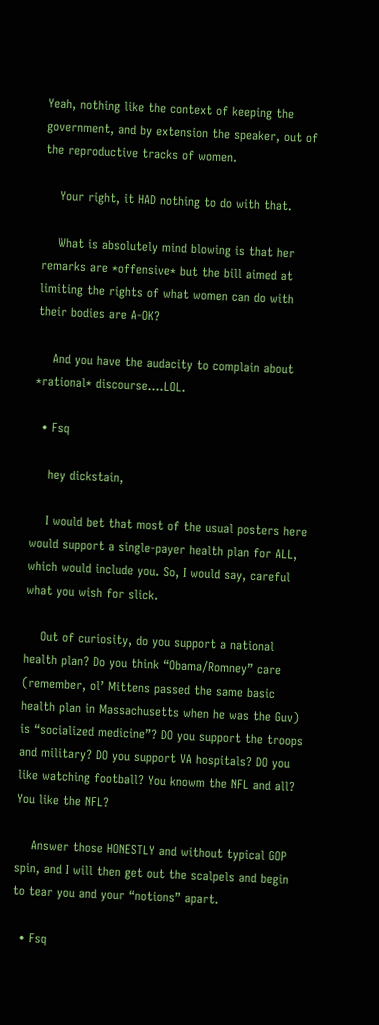Yeah, nothing like the context of keeping the government, and by extension the speaker, out of the reproductive tracks of women.

    Your right, it HAD nothing to do with that.

    What is absolutely mind blowing is that her remarks are *offensive* but the bill aimed at limiting the rights of what women can do with their bodies are A-OK?

    And you have the audacity to complain about *rational* discourse….LOL.

  • Fsq

    hey dickstain,

    I would bet that most of the usual posters here would support a single-payer health plan for ALL, which would include you. So, I would say, careful what you wish for slick.

    Out of curiosity, do you support a national health plan? Do you think “Obama/Romney” care (remember, ol’ Mittens passed the same basic health plan in Massachusetts when he was the Guv) is “socialized medicine”? DO you support the troops and military? DO you support VA hospitals? DO you like watching football? You knowm the NFL and all? You like the NFL?

    Answer those HONESTLY and without typical GOP spin, and I will then get out the scalpels and begin to tear you and your “notions” apart.

  • Fsq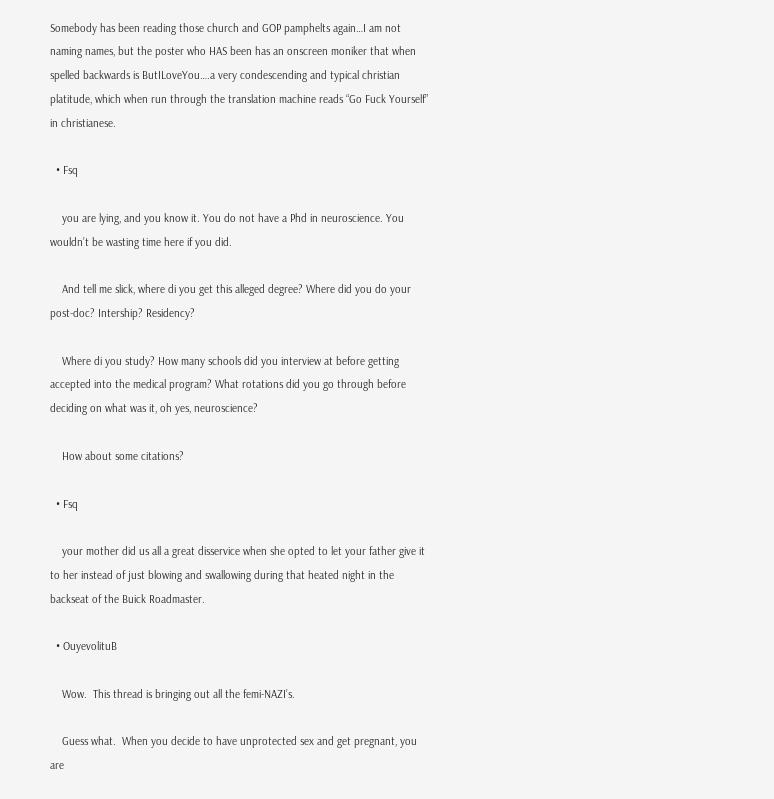Somebody has been reading those church and GOP pamphelts again…I am not naming names, but the poster who HAS been has an onscreen moniker that when spelled backwards is ButILoveYou….a very condescending and typical christian platitude, which when run through the translation machine reads “Go Fuck Yourself” in christianese.

  • Fsq

    you are lying, and you know it. You do not have a Phd in neuroscience. You wouldn’t be wasting time here if you did.

    And tell me slick, where di you get this alleged degree? Where did you do your post-doc? Intership? Residency?

    Where di you study? How many schools did you interview at before getting accepted into the medical program? What rotations did you go through before deciding on what was it, oh yes, neuroscience?

    How about some citations?

  • Fsq

    your mother did us all a great disservice when she opted to let your father give it to her instead of just blowing and swallowing during that heated night in the backseat of the Buick Roadmaster.

  • OuyevolituB

    Wow.  This thread is bringing out all the femi-NAZI’s.

    Guess what.  When you decide to have unprotected sex and get pregnant, you are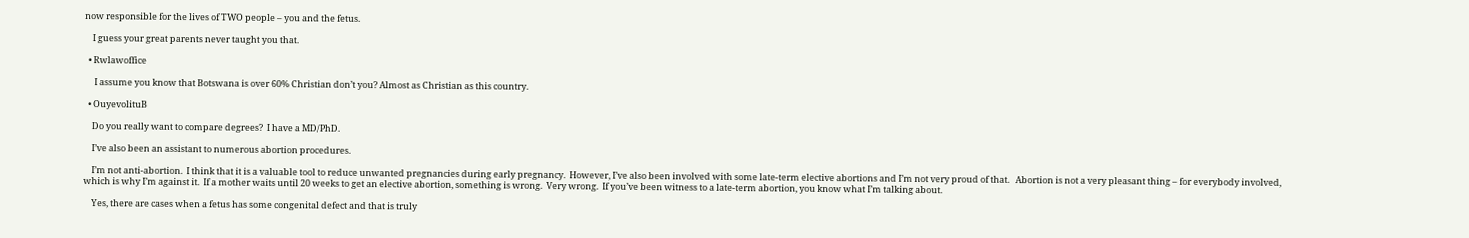now responsible for the lives of TWO people – you and the fetus.

    I guess your great parents never taught you that.

  • Rwlawoffice

     I assume you know that Botswana is over 60% Christian don’t you? Almost as Christian as this country.

  • OuyevolituB

    Do you really want to compare degrees?  I have a MD/PhD.

    I’ve also been an assistant to numerous abortion procedures.

    I’m not anti-abortion.  I think that it is a valuable tool to reduce unwanted pregnancies during early pregnancy.  However, I’ve also been involved with some late-term elective abortions and I’m not very proud of that.   Abortion is not a very pleasant thing – for everybody involved, which is why I’m against it.  If a mother waits until 20 weeks to get an elective abortion, something is wrong.  Very wrong.  If you’ve been witness to a late-term abortion, you know what I’m talking about.

    Yes, there are cases when a fetus has some congenital defect and that is truly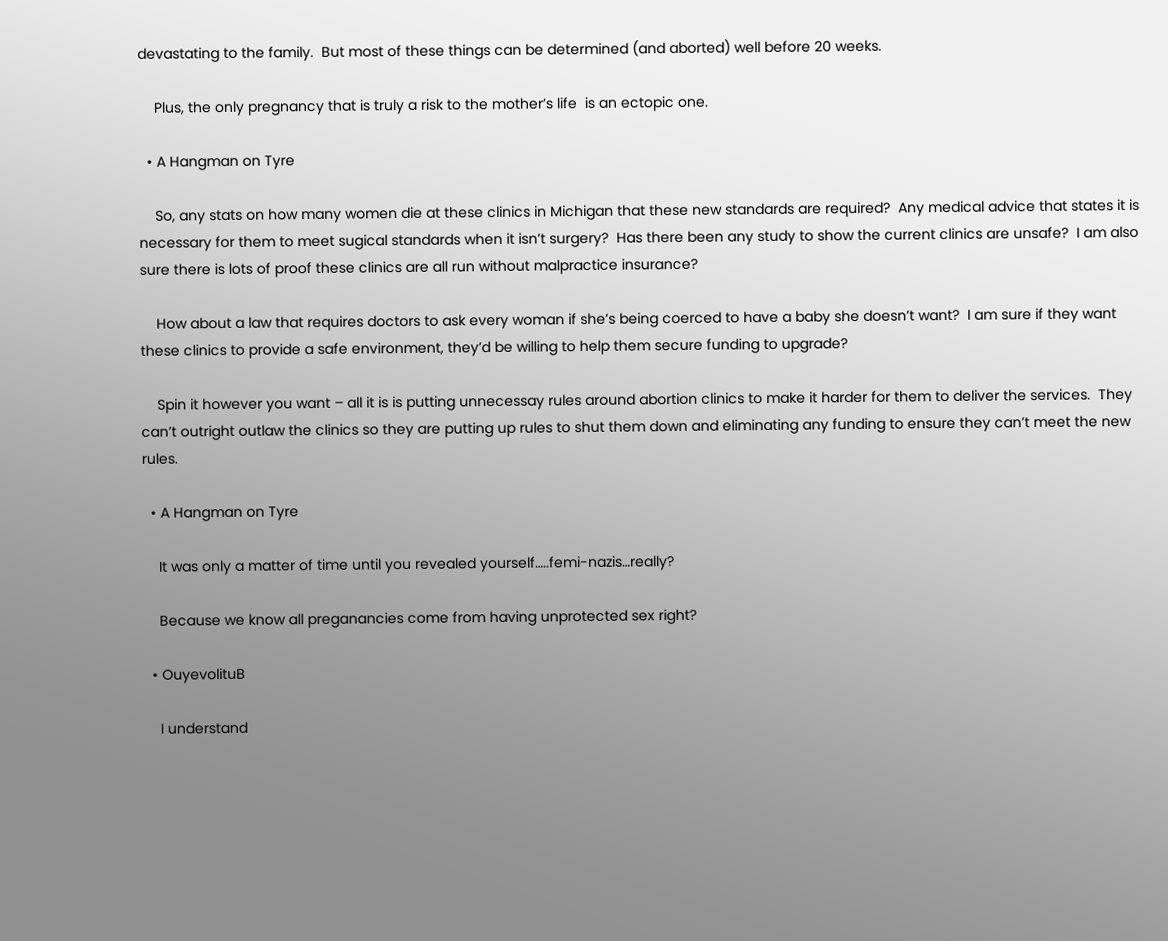devastating to the family.  But most of these things can be determined (and aborted) well before 20 weeks.

    Plus, the only pregnancy that is truly a risk to the mother’s life  is an ectopic one.

  • A Hangman on Tyre

    So, any stats on how many women die at these clinics in Michigan that these new standards are required?  Any medical advice that states it is necessary for them to meet sugical standards when it isn’t surgery?  Has there been any study to show the current clinics are unsafe?  I am also sure there is lots of proof these clinics are all run without malpractice insurance?

    How about a law that requires doctors to ask every woman if she’s being coerced to have a baby she doesn’t want?  I am sure if they want these clinics to provide a safe environment, they’d be willing to help them secure funding to upgrade?

    Spin it however you want – all it is is putting unnecessay rules around abortion clinics to make it harder for them to deliver the services.  They can’t outright outlaw the clinics so they are putting up rules to shut them down and eliminating any funding to ensure they can’t meet the new rules.

  • A Hangman on Tyre

    It was only a matter of time until you revealed yourself…..femi-nazis…really?

    Because we know all preganancies come from having unprotected sex right?

  • OuyevolituB

    I understand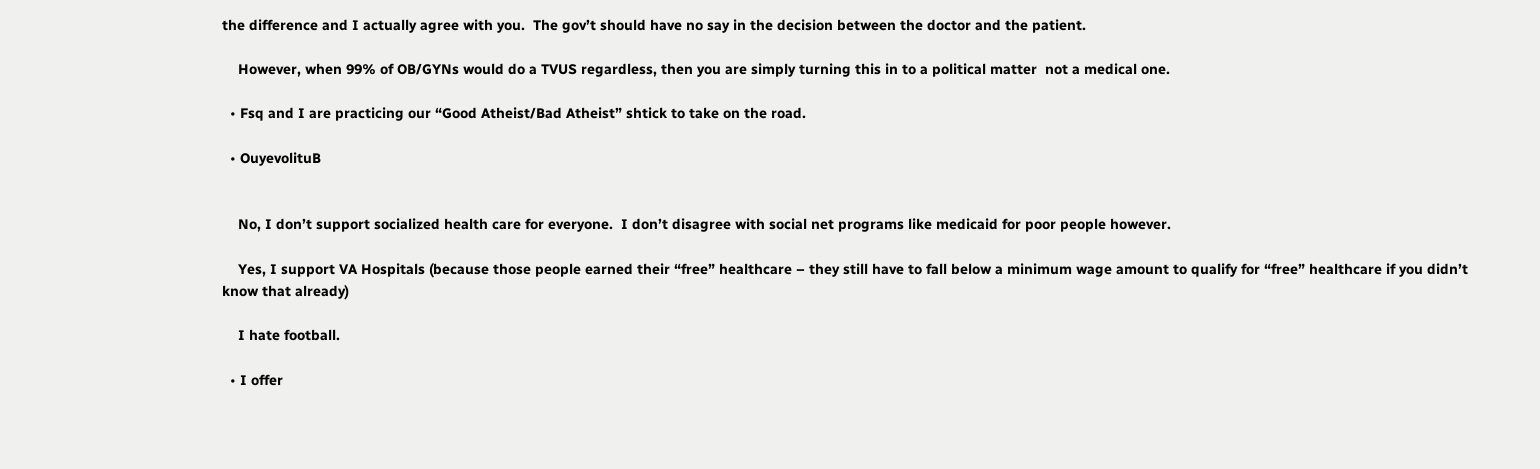the difference and I actually agree with you.  The gov’t should have no say in the decision between the doctor and the patient.

    However, when 99% of OB/GYNs would do a TVUS regardless, then you are simply turning this in to a political matter  not a medical one.

  • Fsq and I are practicing our “Good Atheist/Bad Atheist” shtick to take on the road.

  • OuyevolituB


    No, I don’t support socialized health care for everyone.  I don’t disagree with social net programs like medicaid for poor people however.

    Yes, I support VA Hospitals (because those people earned their “free” healthcare – they still have to fall below a minimum wage amount to qualify for “free” healthcare if you didn’t know that already)

    I hate football.

  • I offer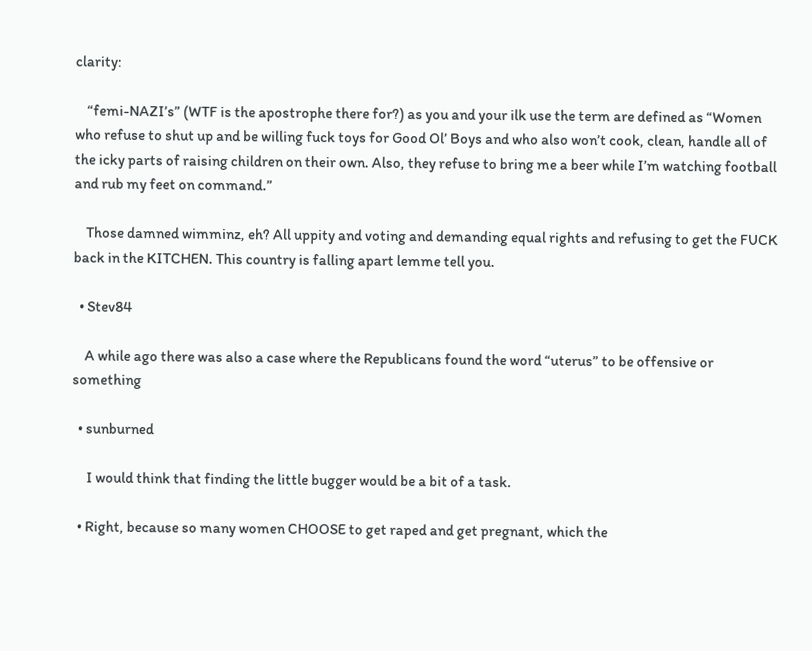clarity:

    “femi-NAZI’s” (WTF is the apostrophe there for?) as you and your ilk use the term are defined as “Women who refuse to shut up and be willing fuck toys for Good Ol’ Boys and who also won’t cook, clean, handle all of the icky parts of raising children on their own. Also, they refuse to bring me a beer while I’m watching football and rub my feet on command.”

    Those damned wimminz, eh? All uppity and voting and demanding equal rights and refusing to get the FUCK back in the KITCHEN. This country is falling apart lemme tell you.

  • Stev84

    A while ago there was also a case where the Republicans found the word “uterus” to be offensive or something

  • sunburned

     I would think that finding the little bugger would be a bit of a task.

  • Right, because so many women CHOOSE to get raped and get pregnant, which the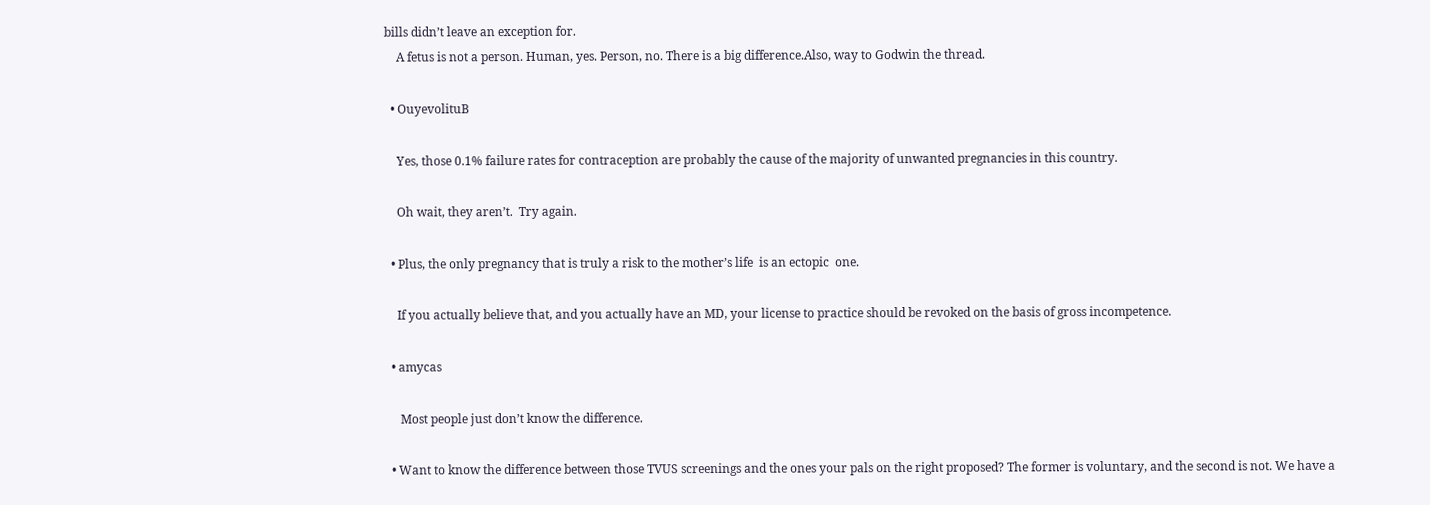bills didn’t leave an exception for.
    A fetus is not a person. Human, yes. Person, no. There is a big difference.Also, way to Godwin the thread.

  • OuyevolituB

    Yes, those 0.1% failure rates for contraception are probably the cause of the majority of unwanted pregnancies in this country.

    Oh wait, they aren’t.  Try again.

  • Plus, the only pregnancy that is truly a risk to the mother’s life  is an ectopic  one.

    If you actually believe that, and you actually have an MD, your license to practice should be revoked on the basis of gross incompetence.

  • amycas

     Most people just don’t know the difference.

  • Want to know the difference between those TVUS screenings and the ones your pals on the right proposed? The former is voluntary, and the second is not. We have a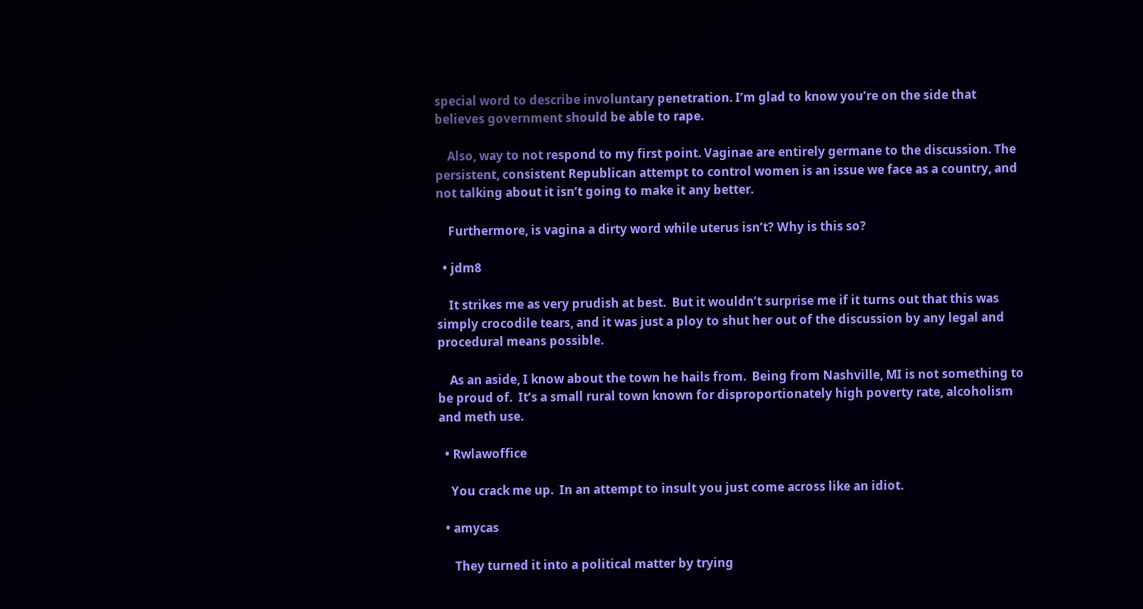special word to describe involuntary penetration. I’m glad to know you’re on the side that believes government should be able to rape.

    Also, way to not respond to my first point. Vaginae are entirely germane to the discussion. The persistent, consistent Republican attempt to control women is an issue we face as a country, and not talking about it isn’t going to make it any better.

    Furthermore, is vagina a dirty word while uterus isn’t? Why is this so?

  • jdm8

    It strikes me as very prudish at best.  But it wouldn’t surprise me if it turns out that this was simply crocodile tears, and it was just a ploy to shut her out of the discussion by any legal and procedural means possible.

    As an aside, I know about the town he hails from.  Being from Nashville, MI is not something to be proud of.  It’s a small rural town known for disproportionately high poverty rate, alcoholism and meth use.

  • Rwlawoffice

    You crack me up.  In an attempt to insult you just come across like an idiot.

  • amycas

     They turned it into a political matter by trying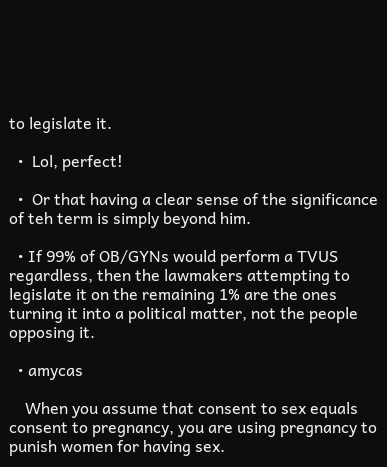to legislate it.

  •  Lol, perfect!

  •  Or that having a clear sense of the significance of teh term is simply beyond him.

  • If 99% of OB/GYNs would perform a TVUS regardless, then the lawmakers attempting to legislate it on the remaining 1% are the ones turning it into a political matter, not the people opposing it.

  • amycas

    When you assume that consent to sex equals consent to pregnancy, you are using pregnancy to punish women for having sex.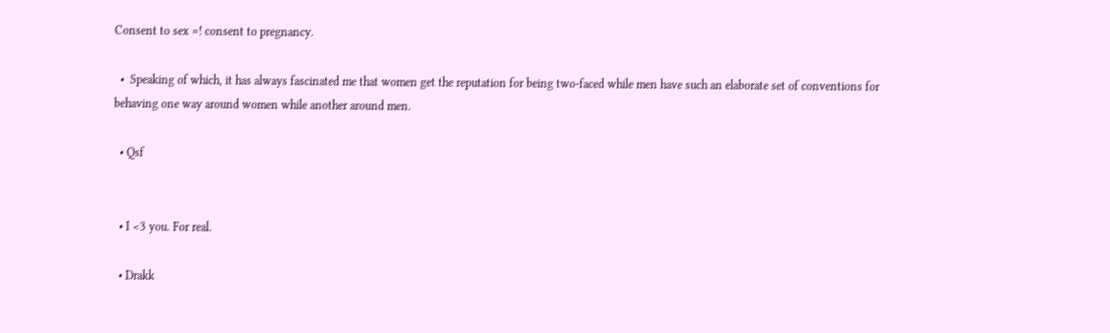Consent to sex =! consent to pregnancy.

  •  Speaking of which, it has always fascinated me that women get the reputation for being two-faced while men have such an elaborate set of conventions for behaving one way around women while another around men.

  • Qsf


  • I <3 you. For real.

  • Drakk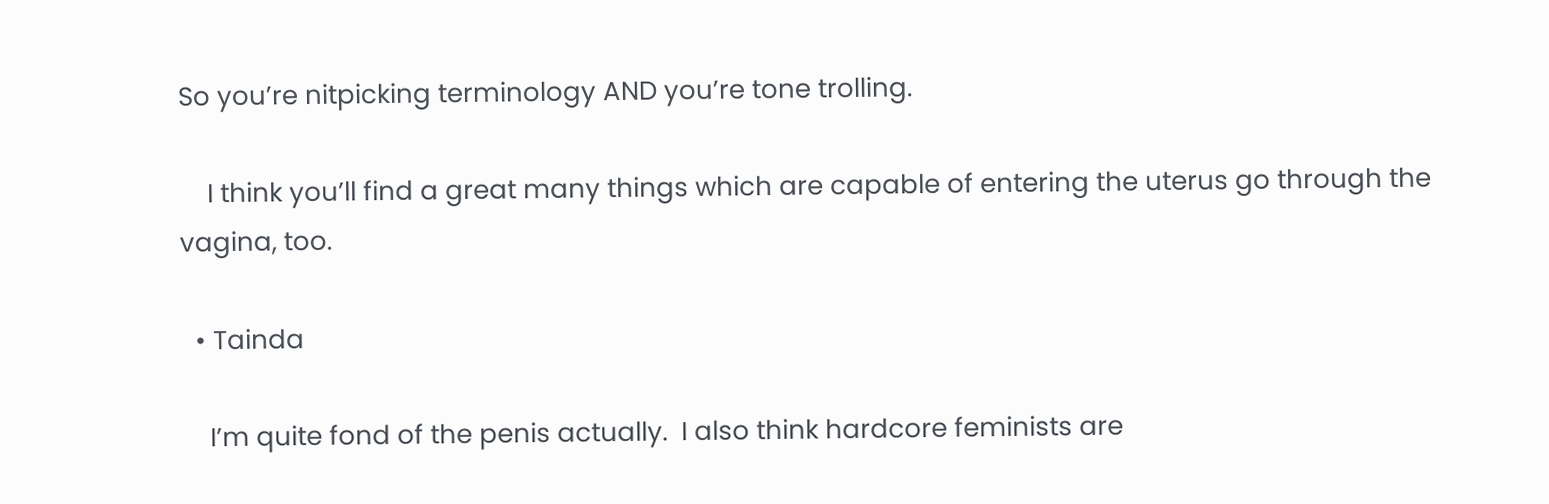So you’re nitpicking terminology AND you’re tone trolling.

    I think you’ll find a great many things which are capable of entering the uterus go through the vagina, too.

  • Tainda

    I’m quite fond of the penis actually.  I also think hardcore feminists are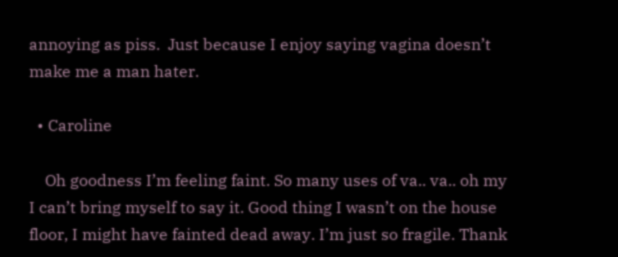annoying as piss.  Just because I enjoy saying vagina doesn’t make me a man hater.

  • Caroline

    Oh goodness I’m feeling faint. So many uses of va.. va.. oh my I can’t bring myself to say it. Good thing I wasn’t on the house floor, I might have fainted dead away. I’m just so fragile. Thank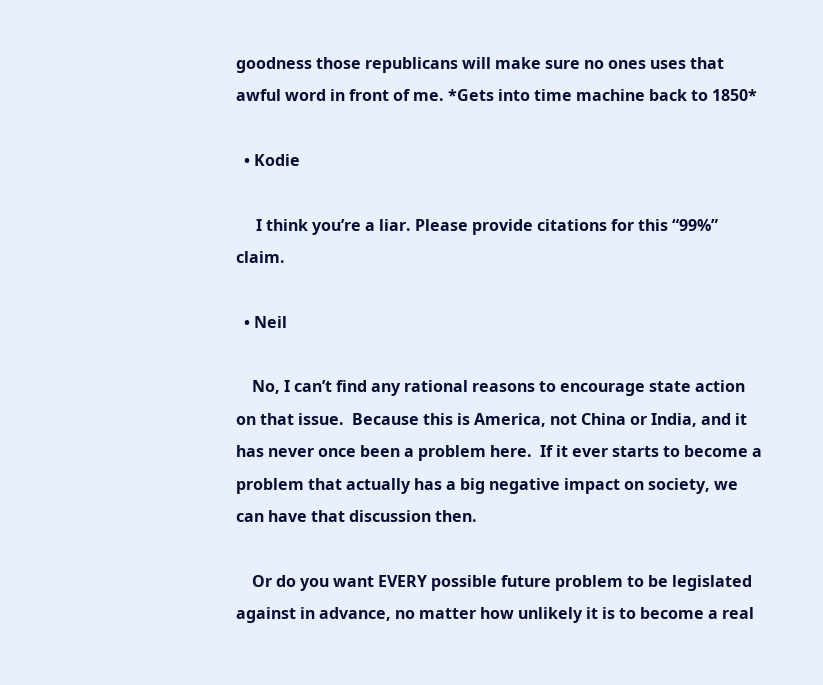goodness those republicans will make sure no ones uses that awful word in front of me. *Gets into time machine back to 1850*

  • Kodie

     I think you’re a liar. Please provide citations for this “99%” claim.

  • Neil

    No, I can’t find any rational reasons to encourage state action on that issue.  Because this is America, not China or India, and it has never once been a problem here.  If it ever starts to become a problem that actually has a big negative impact on society, we can have that discussion then.

    Or do you want EVERY possible future problem to be legislated against in advance, no matter how unlikely it is to become a real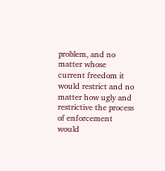problem, and no matter whose current freedom it would restrict and no matter how ugly and restrictive the process of enforcement would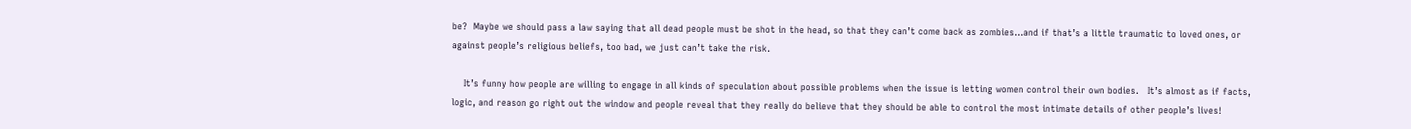be?  Maybe we should pass a law saying that all dead people must be shot in the head, so that they can’t come back as zombies…and if that’s a little traumatic to loved ones, or against people’s religious beliefs, too bad, we just can’t take the risk.

    It’s funny how people are willing to engage in all kinds of speculation about possible problems when the issue is letting women control their own bodies.   It’s almost as if facts, logic, and reason go right out the window and people reveal that they really do believe that they should be able to control the most intimate details of other people’s lives!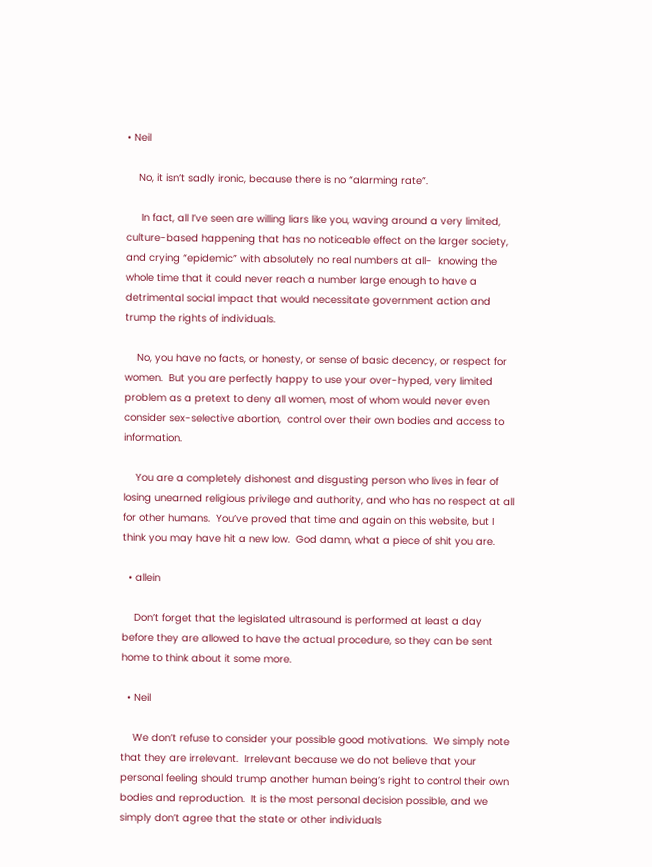• Neil

    No, it isn’t sadly ironic, because there is no “alarming rate”.

     In fact, all I’ve seen are willing liars like you, waving around a very limited, culture-based happening that has no noticeable effect on the larger society, and crying “epidemic” with absolutely no real numbers at all-  knowing the whole time that it could never reach a number large enough to have a detrimental social impact that would necessitate government action and trump the rights of individuals.

    No, you have no facts, or honesty, or sense of basic decency, or respect for women.  But you are perfectly happy to use your over-hyped, very limited problem as a pretext to deny all women, most of whom would never even consider sex-selective abortion,  control over their own bodies and access to information.

    You are a completely dishonest and disgusting person who lives in fear of losing unearned religious privilege and authority, and who has no respect at all for other humans.  You’ve proved that time and again on this website, but I think you may have hit a new low.  God damn, what a piece of shit you are.

  • allein

    Don’t forget that the legislated ultrasound is performed at least a day before they are allowed to have the actual procedure, so they can be sent home to think about it some more.

  • Neil

    We don’t refuse to consider your possible good motivations.  We simply note that they are irrelevant.  Irrelevant because we do not believe that your personal feeling should trump another human being’s right to control their own bodies and reproduction.  It is the most personal decision possible, and we simply don’t agree that the state or other individuals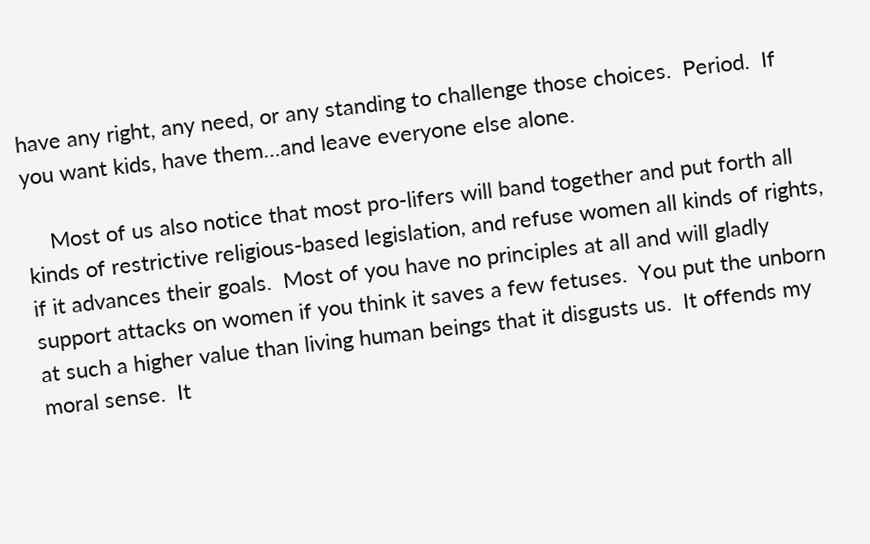have any right, any need, or any standing to challenge those choices.  Period.  If you want kids, have them…and leave everyone else alone.

    Most of us also notice that most pro-lifers will band together and put forth all kinds of restrictive religious-based legislation, and refuse women all kinds of rights, if it advances their goals.  Most of you have no principles at all and will gladly support attacks on women if you think it saves a few fetuses.  You put the unborn at such a higher value than living human beings that it disgusts us.  It offends my moral sense.  It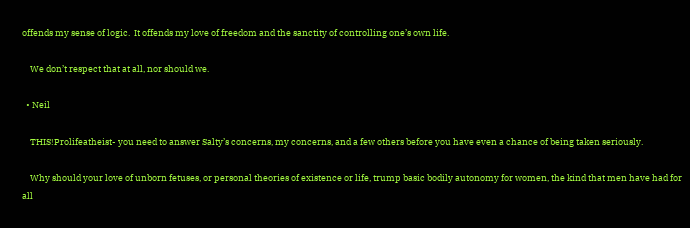offends my sense of logic.  It offends my love of freedom and the sanctity of controlling one’s own life.

    We don’t respect that at all, nor should we.

  • Neil

    THIS!Prolifeatheist- you need to answer Salty’s concerns, my concerns, and a few others before you have even a chance of being taken seriously.

    Why should your love of unborn fetuses, or personal theories of existence or life, trump basic bodily autonomy for women, the kind that men have had for all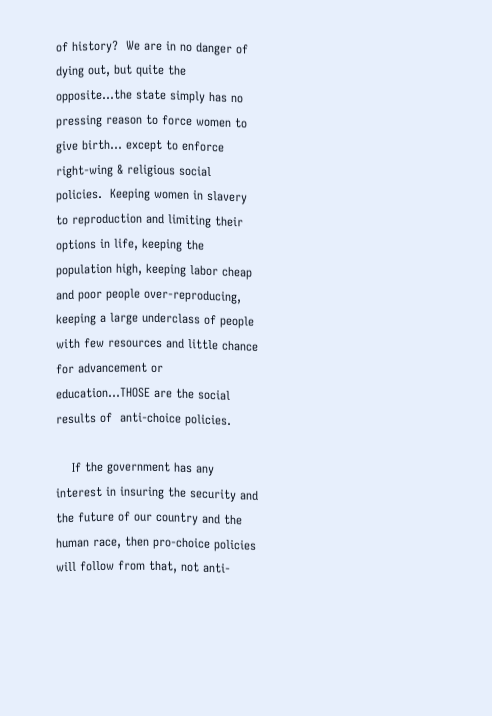of history?  We are in no danger of dying out, but quite the opposite…the state simply has no pressing reason to force women to give birth… except to enforce right-wing & religious social policies.  Keeping women in slavery to reproduction and limiting their options in life, keeping the population high, keeping labor cheap and poor people over-reproducing, keeping a large underclass of people with few resources and little chance for advancement or education…THOSE are the social results of  anti-choice policies.

    If the government has any interest in insuring the security and the future of our country and the human race, then pro-choice policies will follow from that, not anti-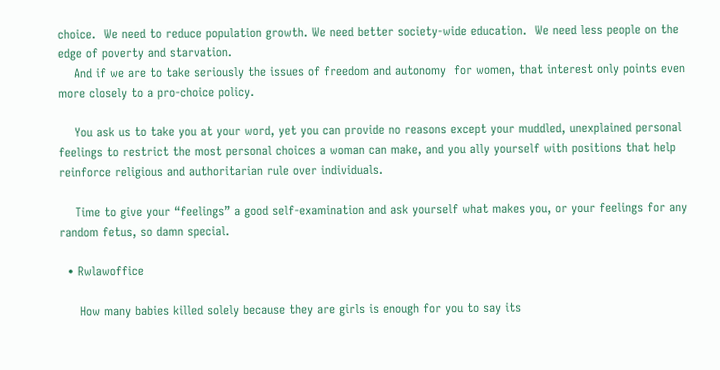choice.  We need to reduce population growth. We need better society-wide education.  We need less people on the edge of poverty and starvation.
    And if we are to take seriously the issues of freedom and autonomy  for women, that interest only points even more closely to a pro-choice policy.

    You ask us to take you at your word, yet you can provide no reasons except your muddled, unexplained personal feelings to restrict the most personal choices a woman can make, and you ally yourself with positions that help reinforce religious and authoritarian rule over individuals.

    Time to give your “feelings” a good self-examination and ask yourself what makes you, or your feelings for any random fetus, so damn special.

  • Rwlawoffice

     How many babies killed solely because they are girls is enough for you to say its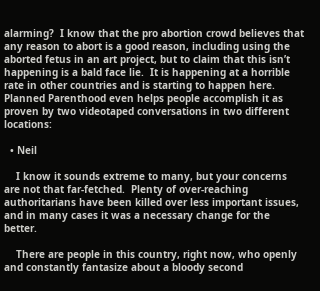alarming?  I know that the pro abortion crowd believes that any reason to abort is a good reason, including using the aborted fetus in an art project, but to claim that this isn’t happening is a bald face lie.  It is happening at a horrible rate in other countries and is starting to happen here.  Planned Parenthood even helps people accomplish it as proven by two videotaped conversations in two different locations:

  • Neil

    I know it sounds extreme to many, but your concerns are not that far-fetched.  Plenty of over-reaching authoritarians have been killed over less important issues, and in many cases it was a necessary change for the better.

    There are people in this country, right now, who openly and constantly fantasize about a bloody second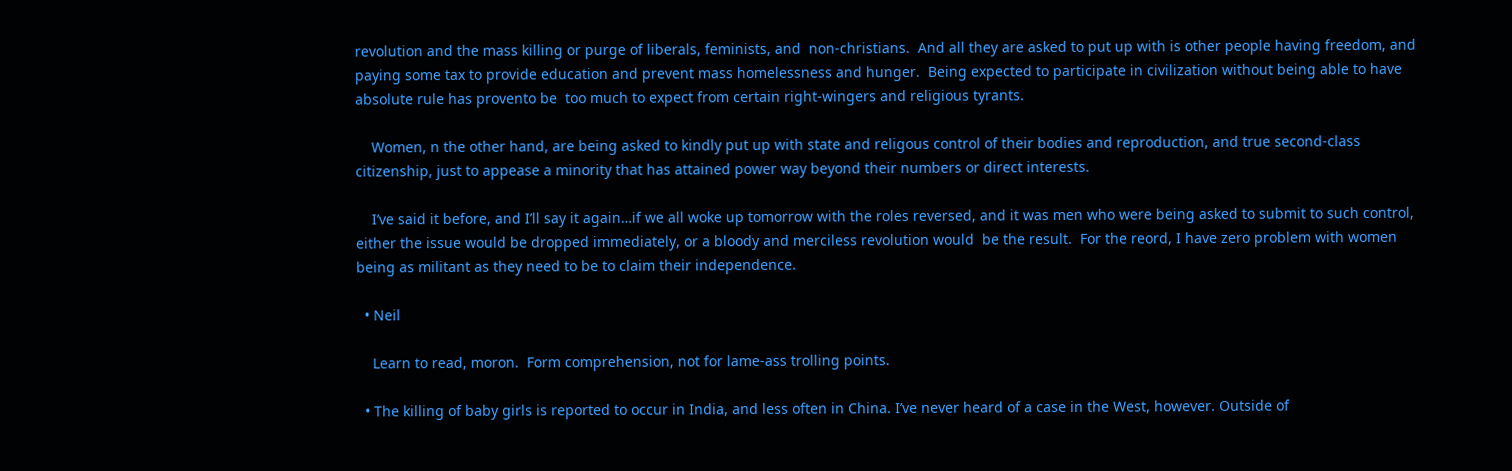revolution and the mass killing or purge of liberals, feminists, and  non-christians.  And all they are asked to put up with is other people having freedom, and paying some tax to provide education and prevent mass homelessness and hunger.  Being expected to participate in civilization without being able to have absolute rule has provento be  too much to expect from certain right-wingers and religious tyrants.

    Women, n the other hand, are being asked to kindly put up with state and religous control of their bodies and reproduction, and true second-class citizenship, just to appease a minority that has attained power way beyond their numbers or direct interests.

    I’ve said it before, and I’ll say it again…if we all woke up tomorrow with the roles reversed, and it was men who were being asked to submit to such control, either the issue would be dropped immediately, or a bloody and merciless revolution would  be the result.  For the reord, I have zero problem with women being as militant as they need to be to claim their independence.

  • Neil

    Learn to read, moron.  Form comprehension, not for lame-ass trolling points.

  • The killing of baby girls is reported to occur in India, and less often in China. I’ve never heard of a case in the West, however. Outside of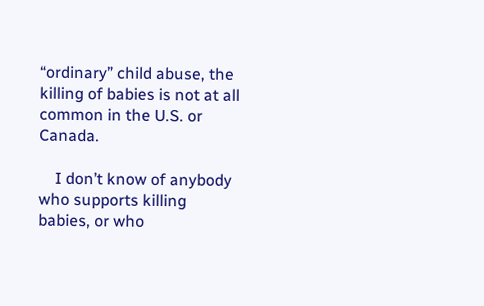“ordinary” child abuse, the killing of babies is not at all common in the U.S. or Canada.

    I don’t know of anybody who supports killing babies, or who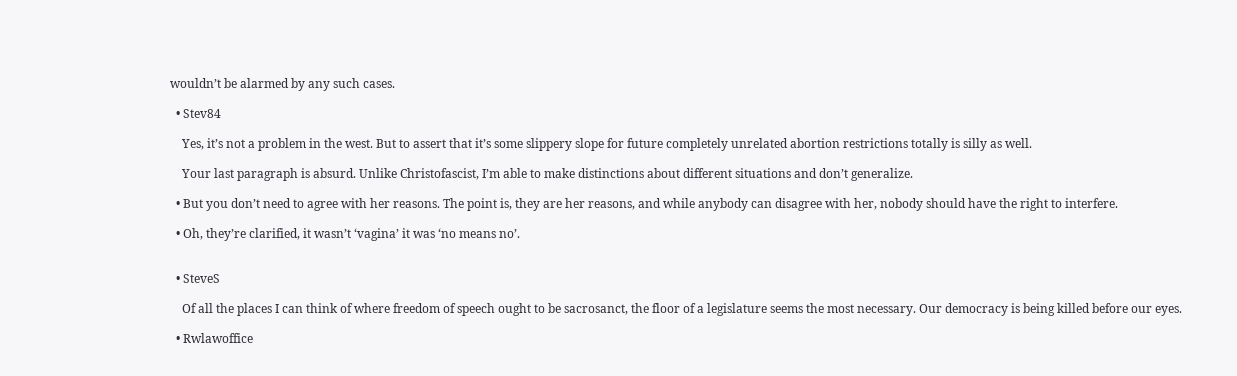wouldn’t be alarmed by any such cases.

  • Stev84

    Yes, it’s not a problem in the west. But to assert that it’s some slippery slope for future completely unrelated abortion restrictions totally is silly as well.

    Your last paragraph is absurd. Unlike Christofascist, I’m able to make distinctions about different situations and don’t generalize.

  • But you don’t need to agree with her reasons. The point is, they are her reasons, and while anybody can disagree with her, nobody should have the right to interfere.

  • Oh, they’re clarified, it wasn’t ‘vagina’ it was ‘no means no’.


  • SteveS

    Of all the places I can think of where freedom of speech ought to be sacrosanct, the floor of a legislature seems the most necessary. Our democracy is being killed before our eyes.

  • Rwlawoffice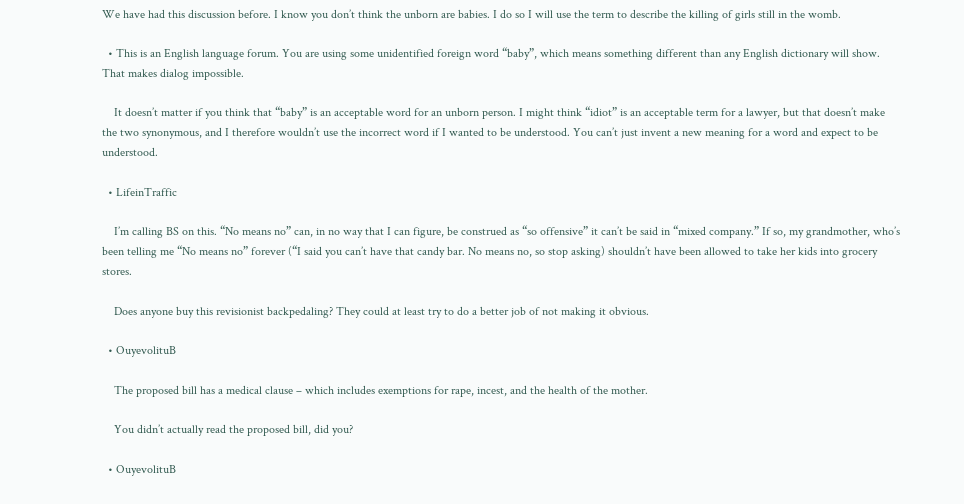We have had this discussion before. I know you don’t think the unborn are babies. I do so I will use the term to describe the killing of girls still in the womb.

  • This is an English language forum. You are using some unidentified foreign word “baby”, which means something different than any English dictionary will show. That makes dialog impossible.

    It doesn’t matter if you think that “baby” is an acceptable word for an unborn person. I might think “idiot” is an acceptable term for a lawyer, but that doesn’t make the two synonymous, and I therefore wouldn’t use the incorrect word if I wanted to be understood. You can’t just invent a new meaning for a word and expect to be understood.

  • LifeinTraffic

    I’m calling BS on this. “No means no” can, in no way that I can figure, be construed as “so offensive” it can’t be said in “mixed company.” If so, my grandmother, who’s been telling me “No means no” forever (“I said you can’t have that candy bar. No means no, so stop asking) shouldn’t have been allowed to take her kids into grocery stores.

    Does anyone buy this revisionist backpedaling? They could at least try to do a better job of not making it obvious.

  • OuyevolituB

    The proposed bill has a medical clause – which includes exemptions for rape, incest, and the health of the mother.

    You didn’t actually read the proposed bill, did you?

  • OuyevolituB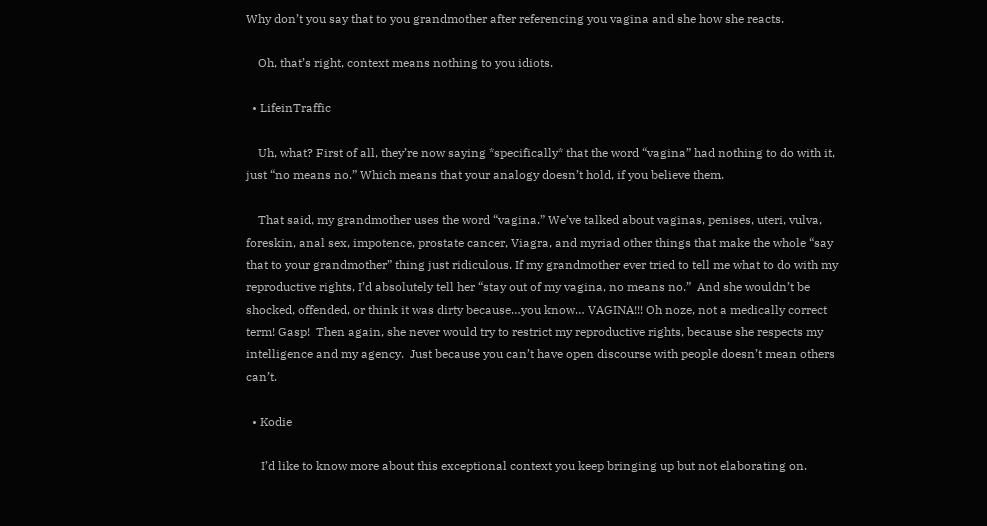Why don’t you say that to you grandmother after referencing you vagina and she how she reacts.

    Oh, that’s right, context means nothing to you idiots.

  • LifeinTraffic

    Uh, what? First of all, they’re now saying *specifically* that the word “vagina” had nothing to do with it, just “no means no.” Which means that your analogy doesn’t hold, if you believe them.

    That said, my grandmother uses the word “vagina.” We’ve talked about vaginas, penises, uteri, vulva, foreskin, anal sex, impotence, prostate cancer, Viagra, and myriad other things that make the whole “say that to your grandmother” thing just ridiculous. If my grandmother ever tried to tell me what to do with my reproductive rights, I’d absolutely tell her “stay out of my vagina, no means no.”  And she wouldn’t be shocked, offended, or think it was dirty because…you know… VAGINA!!! Oh noze, not a medically correct term! Gasp!  Then again, she never would try to restrict my reproductive rights, because she respects my intelligence and my agency.  Just because you can’t have open discourse with people doesn’t mean others can’t.

  • Kodie

     I’d like to know more about this exceptional context you keep bringing up but not elaborating on.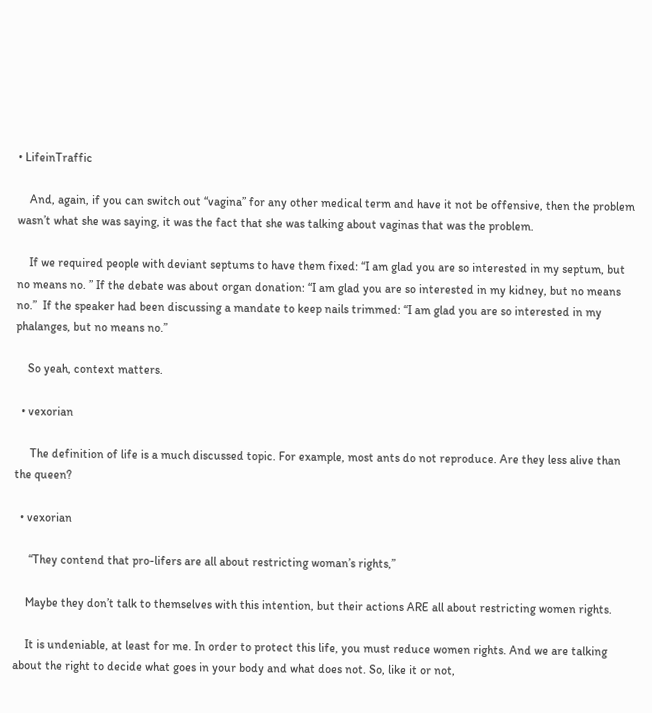• LifeinTraffic

    And, again, if you can switch out “vagina” for any other medical term and have it not be offensive, then the problem wasn’t what she was saying, it was the fact that she was talking about vaginas that was the problem.

    If we required people with deviant septums to have them fixed: “I am glad you are so interested in my septum, but no means no. ” If the debate was about organ donation: “I am glad you are so interested in my kidney, but no means no.”  If the speaker had been discussing a mandate to keep nails trimmed: “I am glad you are so interested in my phalanges, but no means no.”

    So yeah, context matters.

  • vexorian

     The definition of life is a much discussed topic. For example, most ants do not reproduce. Are they less alive than the queen?

  • vexorian

     “They contend that pro-lifers are all about restricting woman’s rights,”

    Maybe they don’t talk to themselves with this intention, but their actions ARE all about restricting women rights.

    It is undeniable, at least for me. In order to protect this life, you must reduce women rights. And we are talking about the right to decide what goes in your body and what does not. So, like it or not,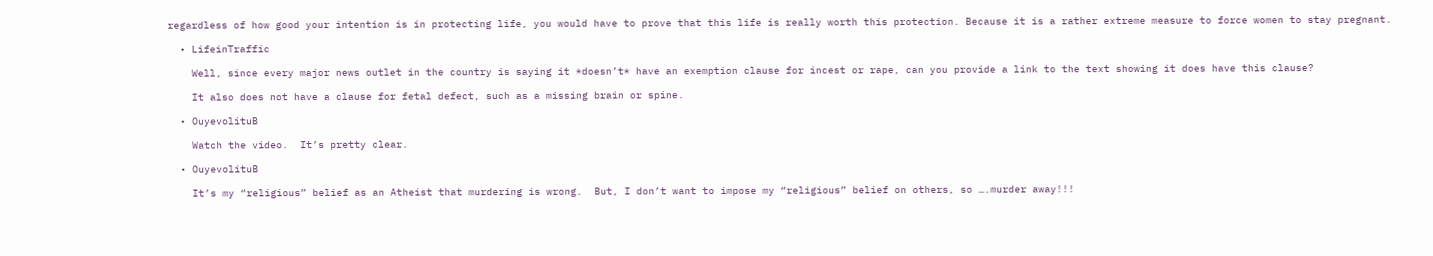regardless of how good your intention is in protecting life, you would have to prove that this life is really worth this protection. Because it is a rather extreme measure to force women to stay pregnant.

  • LifeinTraffic

    Well, since every major news outlet in the country is saying it *doesn’t* have an exemption clause for incest or rape, can you provide a link to the text showing it does have this clause?

    It also does not have a clause for fetal defect, such as a missing brain or spine.

  • OuyevolituB

    Watch the video.  It’s pretty clear.

  • OuyevolituB

    It’s my “religious” belief as an Atheist that murdering is wrong.  But, I don’t want to impose my “religious” belief on others, so ….murder away!!!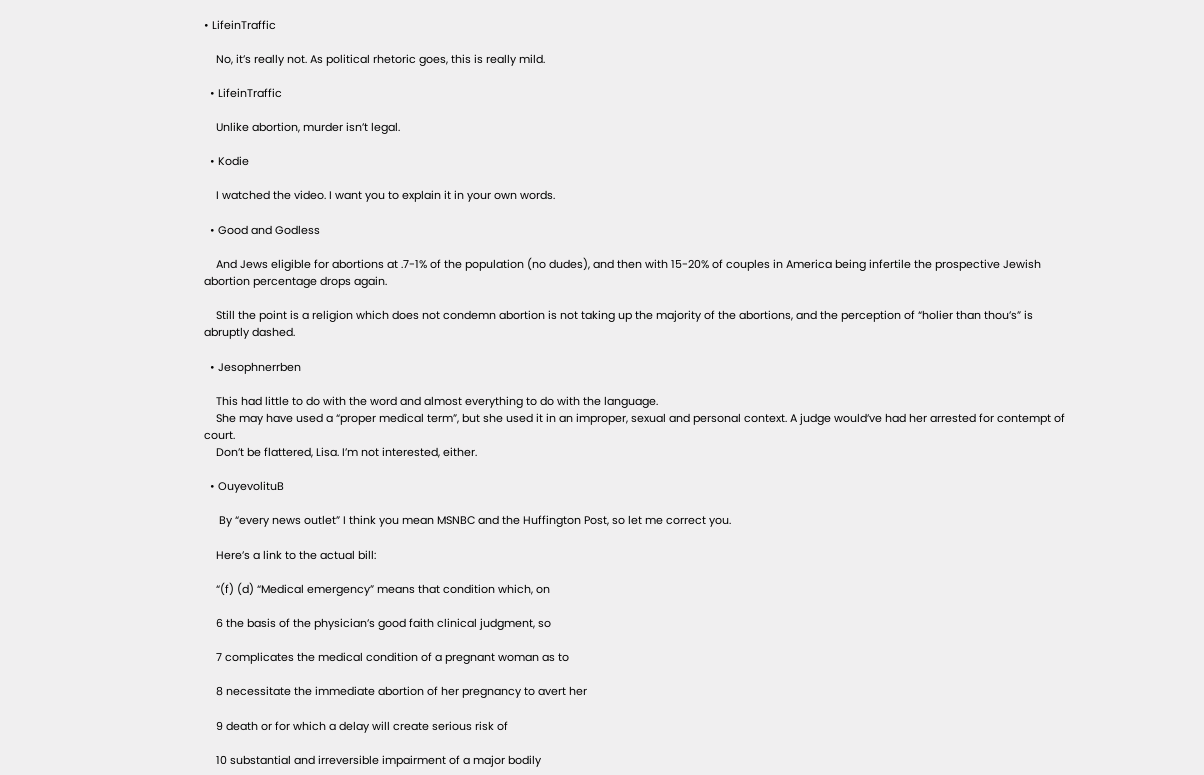• LifeinTraffic

    No, it’s really not. As political rhetoric goes, this is really mild.

  • LifeinTraffic

    Unlike abortion, murder isn’t legal.

  • Kodie

    I watched the video. I want you to explain it in your own words.

  • Good and Godless

    And Jews eligible for abortions at .7-1% of the population (no dudes), and then with 15-20% of couples in America being infertile the prospective Jewish abortion percentage drops again.

    Still the point is a religion which does not condemn abortion is not taking up the majority of the abortions, and the perception of “holier than thou’s” is abruptly dashed.

  • Jesophnerrben

    This had little to do with the word and almost everything to do with the language.
    She may have used a “proper medical term”, but she used it in an improper, sexual and personal context. A judge would’ve had her arrested for contempt of court.
    Don’t be flattered, Lisa. I’m not interested, either.

  • OuyevolituB

     By “every news outlet” I think you mean MSNBC and the Huffington Post, so let me correct you.

    Here’s a link to the actual bill:

    “(f) (d) “Medical emergency” means that condition which, on

    6 the basis of the physician’s good faith clinical judgment, so

    7 complicates the medical condition of a pregnant woman as to

    8 necessitate the immediate abortion of her pregnancy to avert her

    9 death or for which a delay will create serious risk of

    10 substantial and irreversible impairment of a major bodily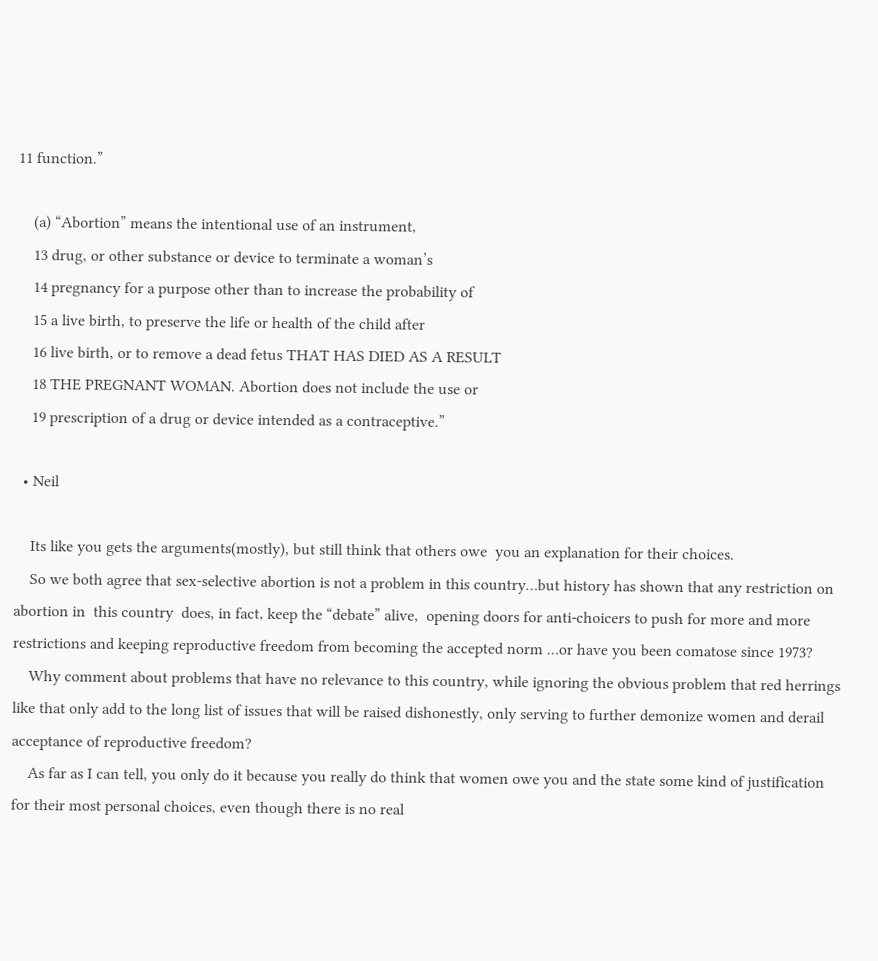11 function.”

    (a) “Abortion” means the intentional use of an instrument,
    13 drug, or other substance or device to terminate a woman’s
    14 pregnancy for a purpose other than to increase the probability of
    15 a live birth, to preserve the life or health of the child after
    16 live birth, or to remove a dead fetus THAT HAS DIED AS A RESULT
    18 THE PREGNANT WOMAN. Abortion does not include the use or
    19 prescription of a drug or device intended as a contraceptive.”

  • Neil

    Its like you gets the arguments(mostly), but still think that others owe  you an explanation for their choices.
    So we both agree that sex-selective abortion is not a problem in this country…but history has shown that any restriction on abortion in  this country  does, in fact, keep the “debate” alive,  opening doors for anti-choicers to push for more and more restrictions and keeping reproductive freedom from becoming the accepted norm …or have you been comatose since 1973?
    Why comment about problems that have no relevance to this country, while ignoring the obvious problem that red herrings like that only add to the long list of issues that will be raised dishonestly, only serving to further demonize women and derail acceptance of reproductive freedom?
    As far as I can tell, you only do it because you really do think that women owe you and the state some kind of justification for their most personal choices, even though there is no real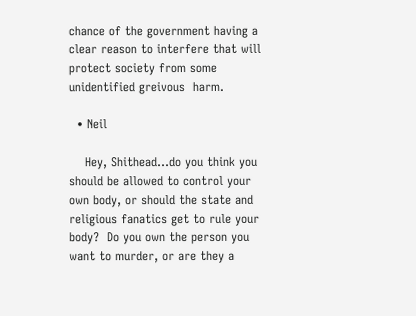chance of the government having a clear reason to interfere that will protect society from some unidentified greivous  harm.

  • Neil

    Hey, Shithead…do you think you should be allowed to control your own body, or should the state and religious fanatics get to rule your body?  Do you own the person you want to murder, or are they a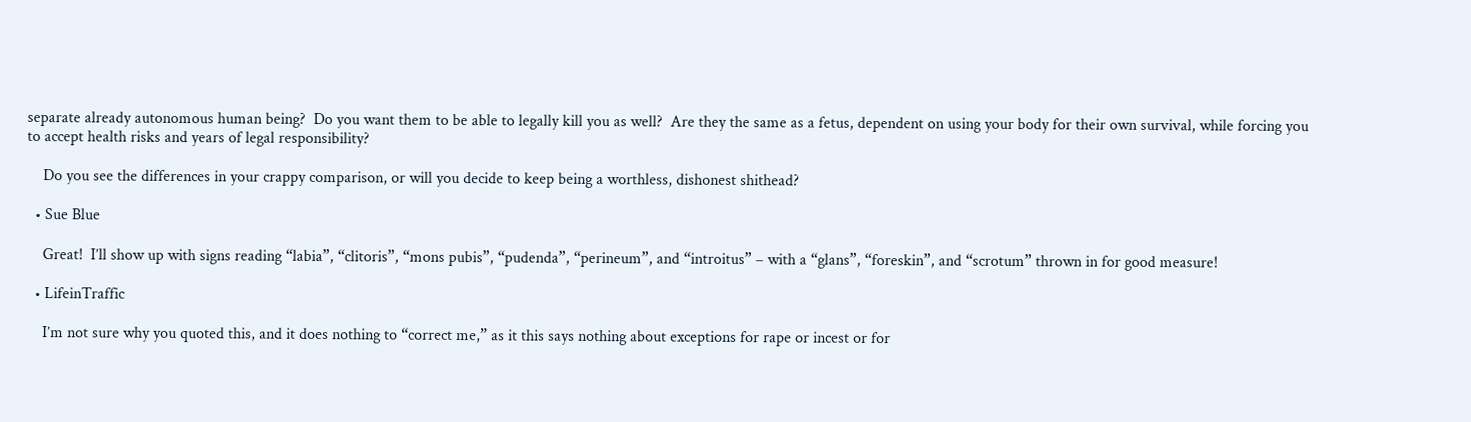separate already autonomous human being?  Do you want them to be able to legally kill you as well?  Are they the same as a fetus, dependent on using your body for their own survival, while forcing you to accept health risks and years of legal responsibility?

    Do you see the differences in your crappy comparison, or will you decide to keep being a worthless, dishonest shithead?

  • Sue Blue

    Great!  I’ll show up with signs reading “labia”, “clitoris”, “mons pubis”, “pudenda”, “perineum”, and “introitus” – with a “glans”, “foreskin”, and “scrotum” thrown in for good measure!

  • LifeinTraffic

    I’m not sure why you quoted this, and it does nothing to “correct me,” as it this says nothing about exceptions for rape or incest or for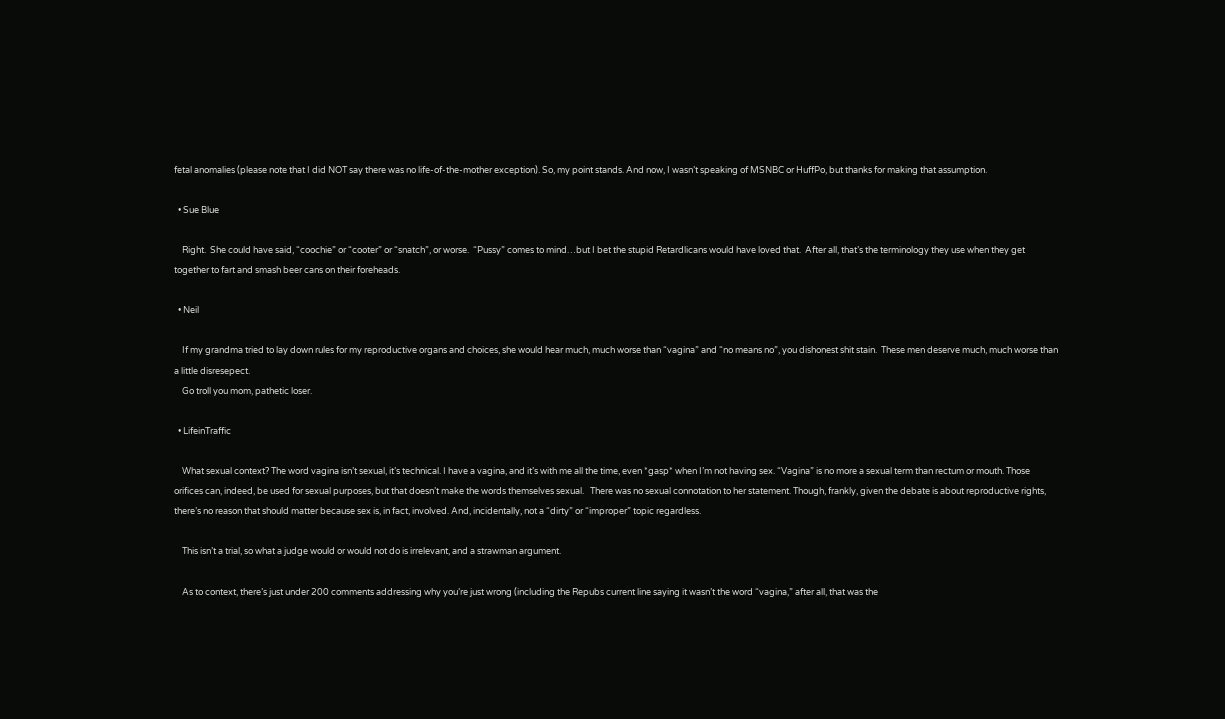fetal anomalies (please note that I did NOT say there was no life-of-the-mother exception). So, my point stands. And now, I wasn’t speaking of MSNBC or HuffPo, but thanks for making that assumption.

  • Sue Blue

    Right.  She could have said, “coochie” or “cooter” or “snatch”, or worse.  “Pussy” comes to mind…but I bet the stupid Retardlicans would have loved that.  After all, that’s the terminology they use when they get together to fart and smash beer cans on their foreheads.

  • Neil

    If my grandma tried to lay down rules for my reproductive organs and choices, she would hear much, much worse than “vagina” and “no means no”, you dishonest shit stain.  These men deserve much, much worse than a little disresepect.
    Go troll you mom, pathetic loser.

  • LifeinTraffic

    What sexual context? The word vagina isn’t sexual, it’s technical. I have a vagina, and it’s with me all the time, even *gasp* when I’m not having sex. “Vagina” is no more a sexual term than rectum or mouth. Those orifices can, indeed, be used for sexual purposes, but that doesn’t make the words themselves sexual.   There was no sexual connotation to her statement. Though, frankly, given the debate is about reproductive rights, there’s no reason that should matter because sex is, in fact, involved. And, incidentally, not a “dirty” or “improper” topic regardless.

    This isn’t a trial, so what a judge would or would not do is irrelevant, and a strawman argument.

    As to context, there’s just under 200 comments addressing why you’re just wrong (including the Repubs current line saying it wasn’t the word “vagina,” after all, that was the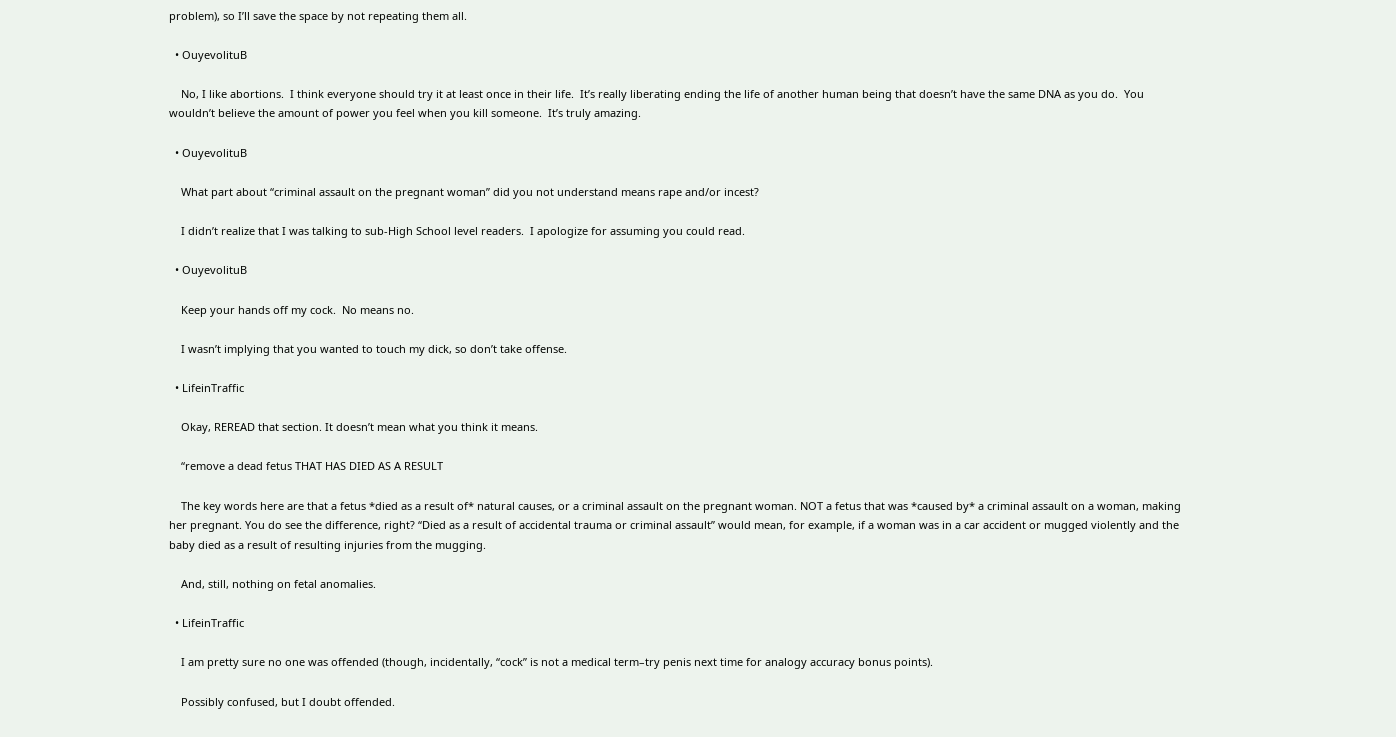problem), so I’ll save the space by not repeating them all.

  • OuyevolituB

    No, I like abortions.  I think everyone should try it at least once in their life.  It’s really liberating ending the life of another human being that doesn’t have the same DNA as you do.  You wouldn’t believe the amount of power you feel when you kill someone.  It’s truly amazing.

  • OuyevolituB

    What part about “criminal assault on the pregnant woman” did you not understand means rape and/or incest?

    I didn’t realize that I was talking to sub-High School level readers.  I apologize for assuming you could read.

  • OuyevolituB

    Keep your hands off my cock.  No means no.

    I wasn’t implying that you wanted to touch my dick, so don’t take offense.

  • LifeinTraffic

    Okay, REREAD that section. It doesn’t mean what you think it means.

    “remove a dead fetus THAT HAS DIED AS A RESULT

    The key words here are that a fetus *died as a result of* natural causes, or a criminal assault on the pregnant woman. NOT a fetus that was *caused by* a criminal assault on a woman, making her pregnant. You do see the difference, right? “Died as a result of accidental trauma or criminal assault” would mean, for example, if a woman was in a car accident or mugged violently and the baby died as a result of resulting injuries from the mugging.

    And, still, nothing on fetal anomalies.

  • LifeinTraffic

    I am pretty sure no one was offended (though, incidentally, “cock” is not a medical term–try penis next time for analogy accuracy bonus points).

    Possibly confused, but I doubt offended.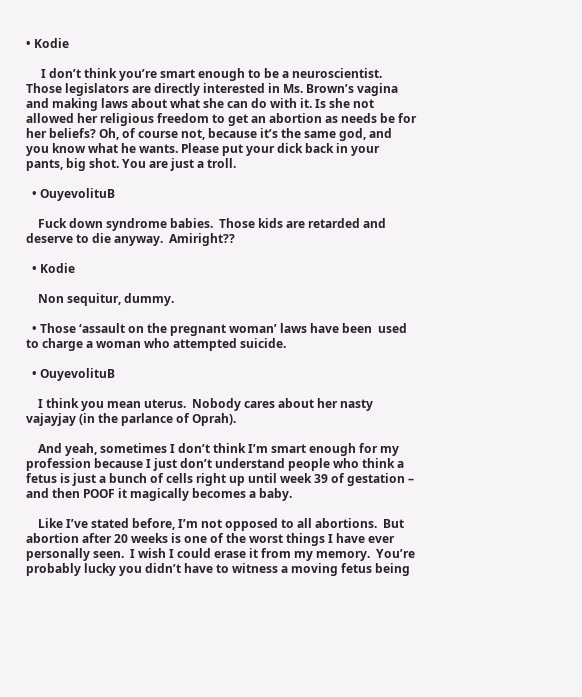• Kodie

     I don’t think you’re smart enough to be a neuroscientist. Those legislators are directly interested in Ms. Brown’s vagina and making laws about what she can do with it. Is she not allowed her religious freedom to get an abortion as needs be for her beliefs? Oh, of course not, because it’s the same god, and you know what he wants. Please put your dick back in your pants, big shot. You are just a troll.

  • OuyevolituB

    Fuck down syndrome babies.  Those kids are retarded and deserve to die anyway.  Amiright??

  • Kodie

    Non sequitur, dummy.

  • Those ‘assault on the pregnant woman’ laws have been  used to charge a woman who attempted suicide.

  • OuyevolituB

    I think you mean uterus.  Nobody cares about her nasty vajayjay (in the parlance of Oprah).

    And yeah, sometimes I don’t think I’m smart enough for my profession because I just don’t understand people who think a fetus is just a bunch of cells right up until week 39 of gestation – and then POOF it magically becomes a baby.

    Like I’ve stated before, I’m not opposed to all abortions.  But abortion after 20 weeks is one of the worst things I have ever personally seen.  I wish I could erase it from my memory.  You’re probably lucky you didn’t have to witness a moving fetus being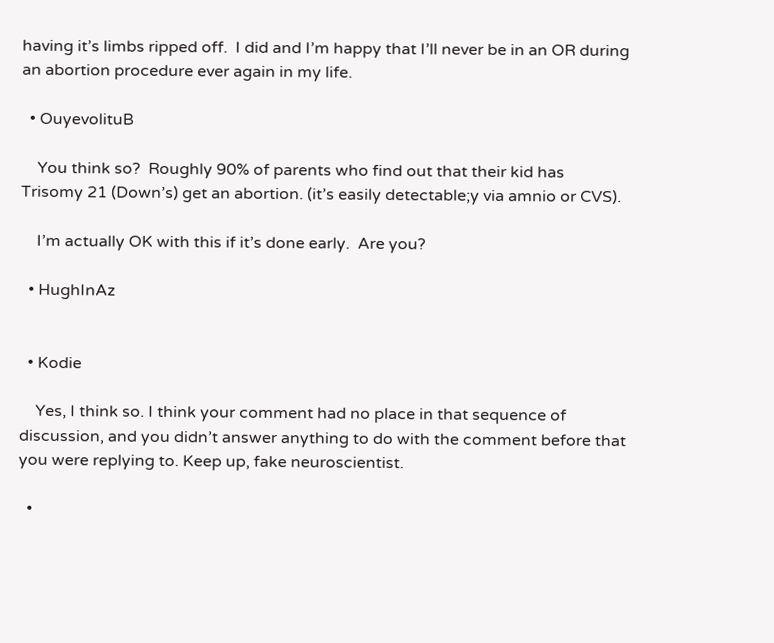having it’s limbs ripped off.  I did and I’m happy that I’ll never be in an OR during an abortion procedure ever again in my life.

  • OuyevolituB

    You think so?  Roughly 90% of parents who find out that their kid has Trisomy 21 (Down’s) get an abortion. (it’s easily detectable;y via amnio or CVS).

    I’m actually OK with this if it’s done early.  Are you?

  • HughInAz


  • Kodie

    Yes, I think so. I think your comment had no place in that sequence of discussion, and you didn’t answer anything to do with the comment before that you were replying to. Keep up, fake neuroscientist.

  •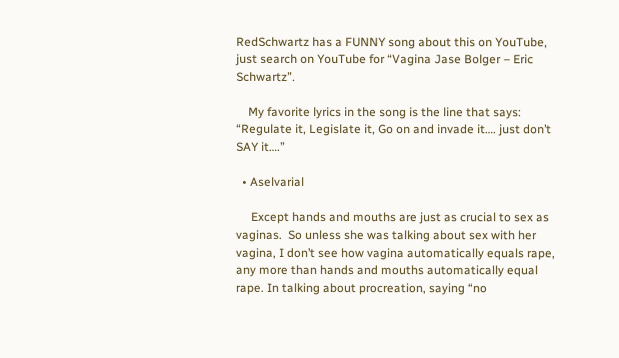RedSchwartz has a FUNNY song about this on YouTube, just search on YouTube for “Vagina Jase Bolger – Eric Schwartz”.

    My favorite lyrics in the song is the line that says: “Regulate it, Legislate it, Go on and invade it…. just don’t SAY it….”

  • Aselvarial

     Except hands and mouths are just as crucial to sex as vaginas.  So unless she was talking about sex with her vagina, I don’t see how vagina automatically equals rape, any more than hands and mouths automatically equal rape. In talking about procreation, saying “no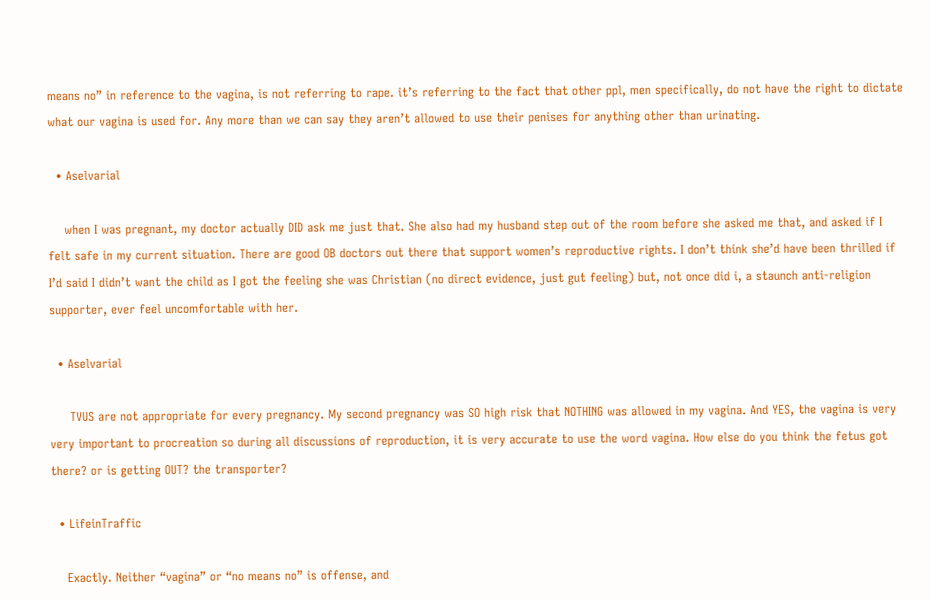means no” in reference to the vagina, is not referring to rape. it’s referring to the fact that other ppl, men specifically, do not have the right to dictate what our vagina is used for. Any more than we can say they aren’t allowed to use their penises for anything other than urinating.

  • Aselvarial

    when I was pregnant, my doctor actually DID ask me just that. She also had my husband step out of the room before she asked me that, and asked if I felt safe in my current situation. There are good OB doctors out there that support women’s reproductive rights. I don’t think she’d have been thrilled if I’d said I didn’t want the child as I got the feeling she was Christian (no direct evidence, just gut feeling) but, not once did i, a staunch anti-religion supporter, ever feel uncomfortable with her.

  • Aselvarial

     TVUS are not appropriate for every pregnancy. My second pregnancy was SO high risk that NOTHING was allowed in my vagina. And YES, the vagina is very very important to procreation so during all discussions of reproduction, it is very accurate to use the word vagina. How else do you think the fetus got there? or is getting OUT? the transporter?

  • LifeinTraffic

    Exactly. Neither “vagina” or “no means no” is offense, and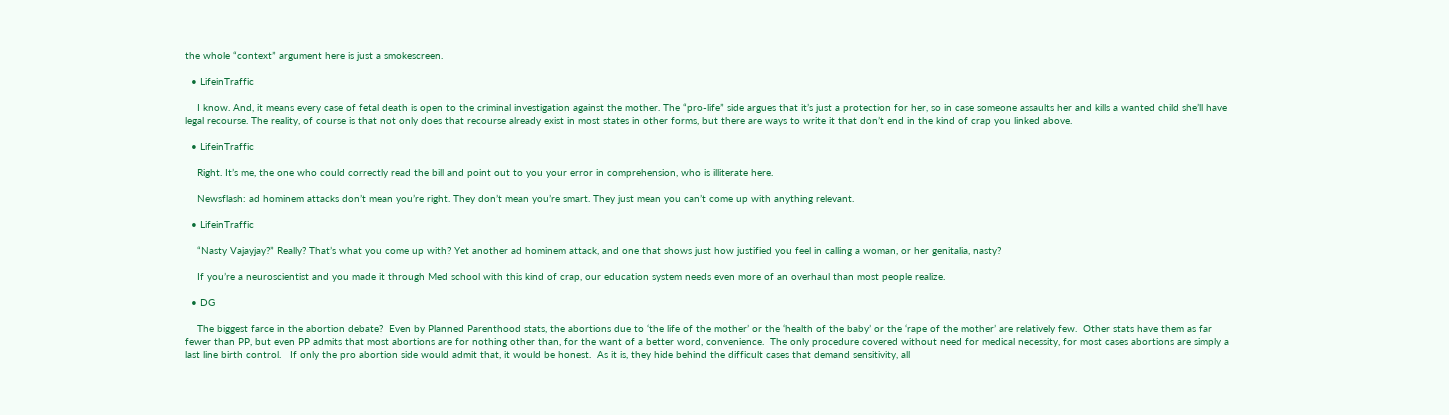the whole “context” argument here is just a smokescreen.

  • LifeinTraffic

    I know. And, it means every case of fetal death is open to the criminal investigation against the mother. The “pro-life” side argues that it’s just a protection for her, so in case someone assaults her and kills a wanted child she’ll have legal recourse. The reality, of course is that not only does that recourse already exist in most states in other forms, but there are ways to write it that don’t end in the kind of crap you linked above.

  • LifeinTraffic

    Right. It’s me, the one who could correctly read the bill and point out to you your error in comprehension, who is illiterate here.

    Newsflash: ad hominem attacks don’t mean you’re right. They don’t mean you’re smart. They just mean you can’t come up with anything relevant.

  • LifeinTraffic

    “Nasty Vajayjay?” Really? That’s what you come up with? Yet another ad hominem attack, and one that shows just how justified you feel in calling a woman, or her genitalia, nasty?

    If you’re a neuroscientist and you made it through Med school with this kind of crap, our education system needs even more of an overhaul than most people realize.

  • DG

    The biggest farce in the abortion debate?  Even by Planned Parenthood stats, the abortions due to ‘the life of the mother’ or the ‘health of the baby’ or the ‘rape of the mother’ are relatively few.  Other stats have them as far fewer than PP, but even PP admits that most abortions are for nothing other than, for the want of a better word, convenience.  The only procedure covered without need for medical necessity, for most cases abortions are simply a last line birth control.   If only the pro abortion side would admit that, it would be honest.  As it is, they hide behind the difficult cases that demand sensitivity, all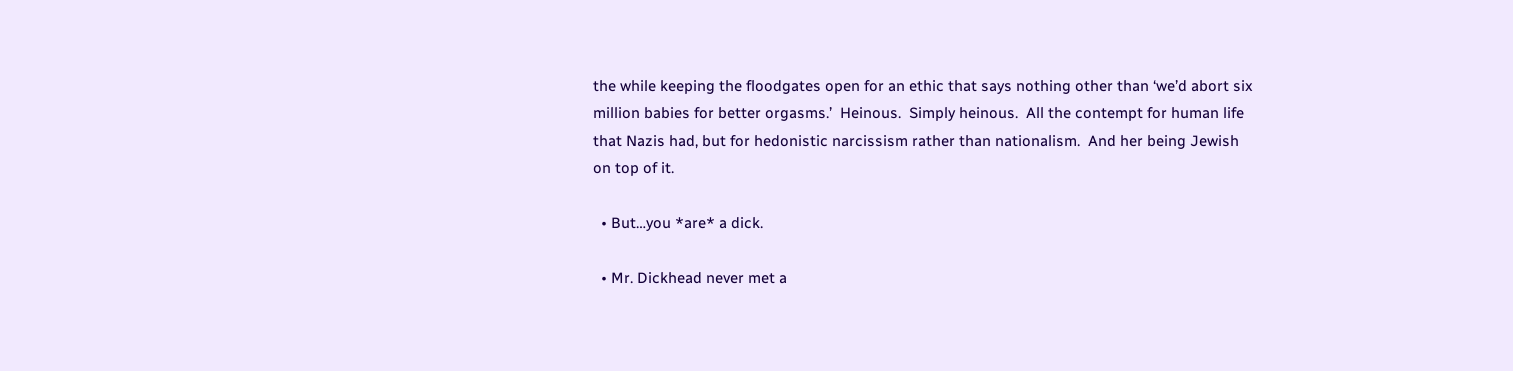the while keeping the floodgates open for an ethic that says nothing other than ‘we’d abort six million babies for better orgasms.’  Heinous.  Simply heinous.  All the contempt for human life that Nazis had, but for hedonistic narcissism rather than nationalism.  And her being Jewish on top of it.

  • But…you *are* a dick.

  • Mr. Dickhead never met a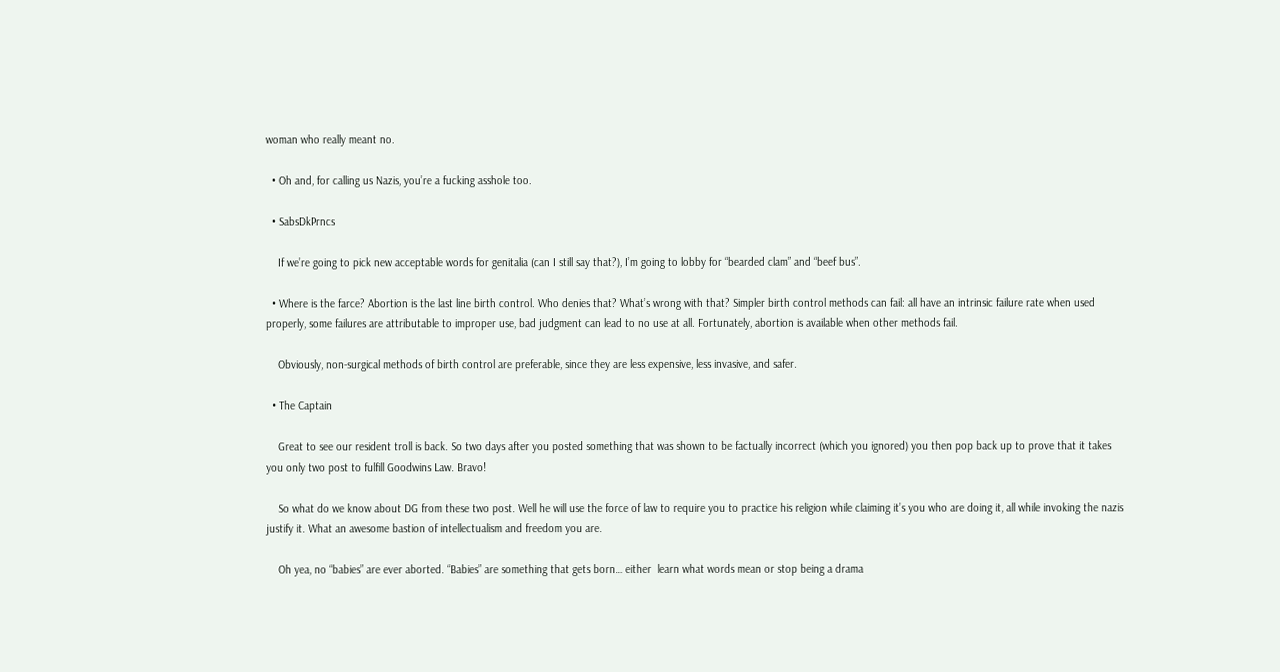woman who really meant no.

  • Oh and, for calling us Nazis, you’re a fucking asshole too.

  • SabsDkPrncs

    If we’re going to pick new acceptable words for genitalia (can I still say that?), I’m going to lobby for “bearded clam” and “beef bus”.

  • Where is the farce? Abortion is the last line birth control. Who denies that? What’s wrong with that? Simpler birth control methods can fail: all have an intrinsic failure rate when used properly, some failures are attributable to improper use, bad judgment can lead to no use at all. Fortunately, abortion is available when other methods fail.

    Obviously, non-surgical methods of birth control are preferable, since they are less expensive, less invasive, and safer.

  • The Captain

    Great to see our resident troll is back. So two days after you posted something that was shown to be factually incorrect (which you ignored) you then pop back up to prove that it takes you only two post to fulfill Goodwins Law. Bravo!

    So what do we know about DG from these two post. Well he will use the force of law to require you to practice his religion while claiming it’s you who are doing it, all while invoking the nazis justify it. What an awesome bastion of intellectualism and freedom you are.

    Oh yea, no “babies” are ever aborted. “Babies” are something that gets born… either  learn what words mean or stop being a drama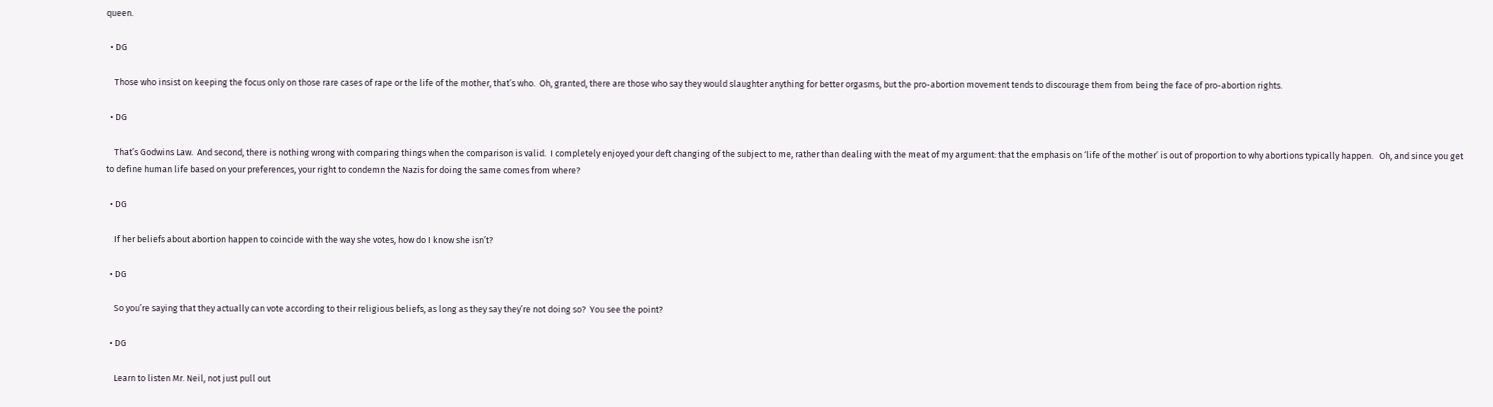queen.

  • DG

    Those who insist on keeping the focus only on those rare cases of rape or the life of the mother, that’s who.  Oh, granted, there are those who say they would slaughter anything for better orgasms, but the pro-abortion movement tends to discourage them from being the face of pro-abortion rights.

  • DG

    That’s Godwins Law.  And second, there is nothing wrong with comparing things when the comparison is valid.  I completely enjoyed your deft changing of the subject to me, rather than dealing with the meat of my argument: that the emphasis on ‘life of the mother’ is out of proportion to why abortions typically happen.   Oh, and since you get to define human life based on your preferences, your right to condemn the Nazis for doing the same comes from where?

  • DG

    If her beliefs about abortion happen to coincide with the way she votes, how do I know she isn’t?

  • DG

    So you’re saying that they actually can vote according to their religious beliefs, as long as they say they’re not doing so?  You see the point?

  • DG

    Learn to listen Mr. Neil, not just pull out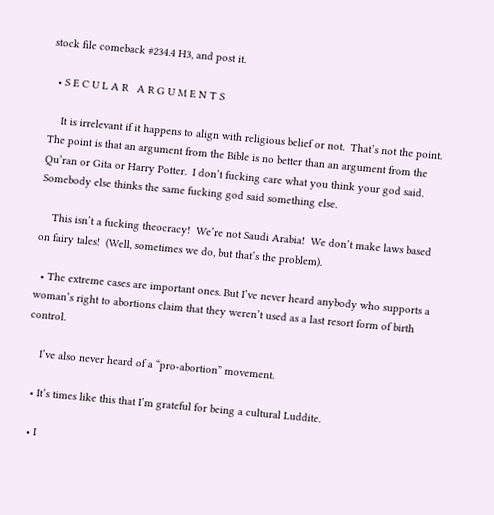stock file comeback #234.4 H3, and post it.

  • S E C U L A R   A R G U M E N T S

    It is irrelevant if it happens to align with religious belief or not.  That’s not the point.  The point is that an argument from the Bible is no better than an argument from the Qu’ran or Gita or Harry Potter.  I don’t fucking care what you think your god said.  Somebody else thinks the same fucking god said something else.

    This isn’t a fucking theocracy!  We’re not Saudi Arabia!  We don’t make laws based on fairy tales!  (Well, sometimes we do, but that’s the problem).

  • The extreme cases are important ones. But I’ve never heard anybody who supports a woman’s right to abortions claim that they weren’t used as a last resort form of birth control.

    I’ve also never heard of a “pro-abortion” movement.

  • It’s times like this that I’m grateful for being a cultural Luddite.

  • I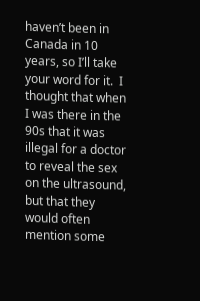haven’t been in Canada in 10 years, so I’ll take your word for it.  I thought that when I was there in the 90s that it was illegal for a doctor to reveal the sex on the ultrasound, but that they would often mention some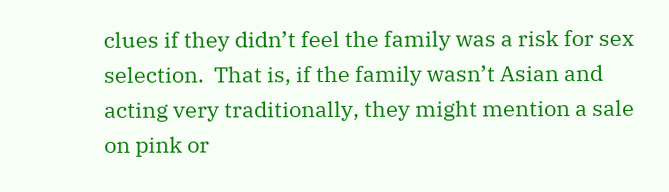clues if they didn’t feel the family was a risk for sex selection.  That is, if the family wasn’t Asian and acting very traditionally, they might mention a sale on pink or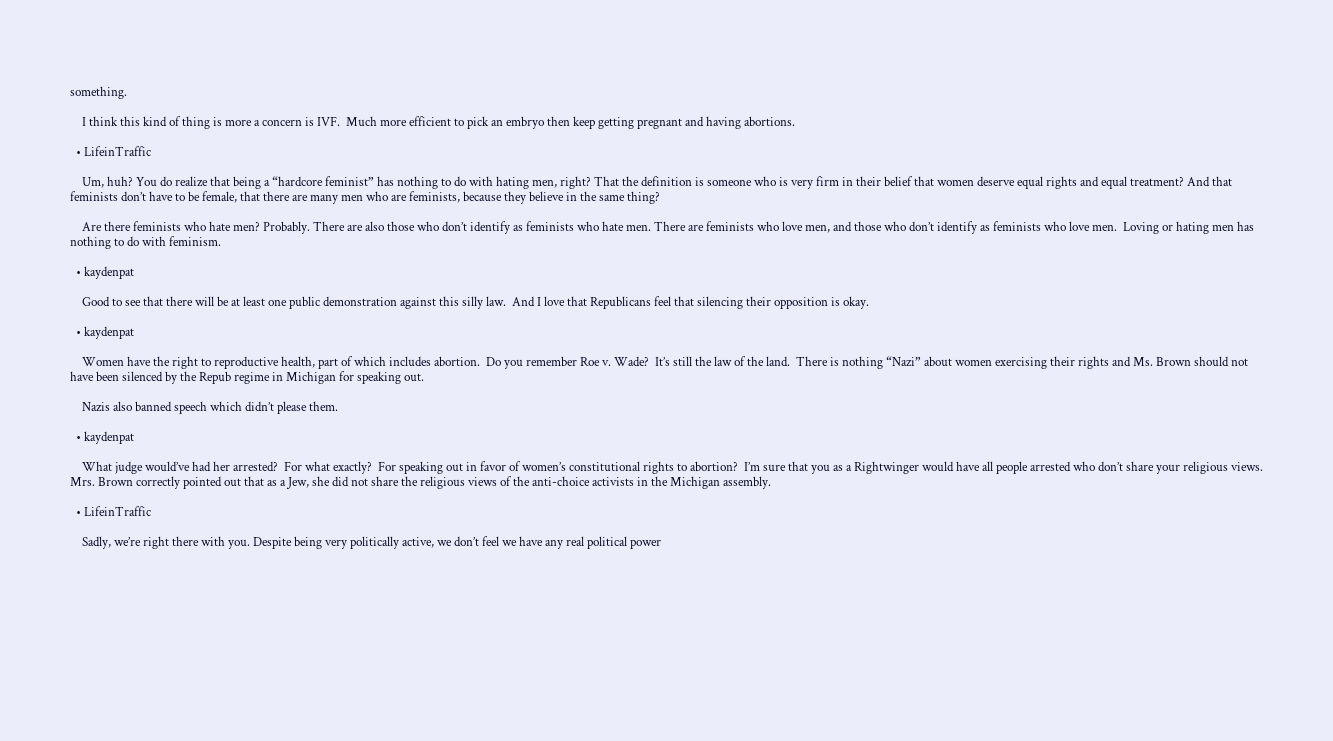something.

    I think this kind of thing is more a concern is IVF.  Much more efficient to pick an embryo then keep getting pregnant and having abortions.

  • LifeinTraffic

    Um, huh? You do realize that being a “hardcore feminist” has nothing to do with hating men, right? That the definition is someone who is very firm in their belief that women deserve equal rights and equal treatment? And that feminists don’t have to be female, that there are many men who are feminists, because they believe in the same thing?

    Are there feminists who hate men? Probably. There are also those who don’t identify as feminists who hate men. There are feminists who love men, and those who don’t identify as feminists who love men.  Loving or hating men has nothing to do with feminism.

  • kaydenpat

    Good to see that there will be at least one public demonstration against this silly law.  And I love that Republicans feel that silencing their opposition is okay.

  • kaydenpat

    Women have the right to reproductive health, part of which includes abortion.  Do you remember Roe v. Wade?  It’s still the law of the land.  There is nothing “Nazi” about women exercising their rights and Ms. Brown should not have been silenced by the Repub regime in Michigan for speaking out.

    Nazis also banned speech which didn’t please them.

  • kaydenpat

    What judge would’ve had her arrested?  For what exactly?  For speaking out in favor of women’s constitutional rights to abortion?  I’m sure that you as a Rightwinger would have all people arrested who don’t share your religious views.  Mrs. Brown correctly pointed out that as a Jew, she did not share the religious views of the anti-choice activists in the Michigan assembly.

  • LifeinTraffic

    Sadly, we’re right there with you. Despite being very politically active, we don’t feel we have any real political power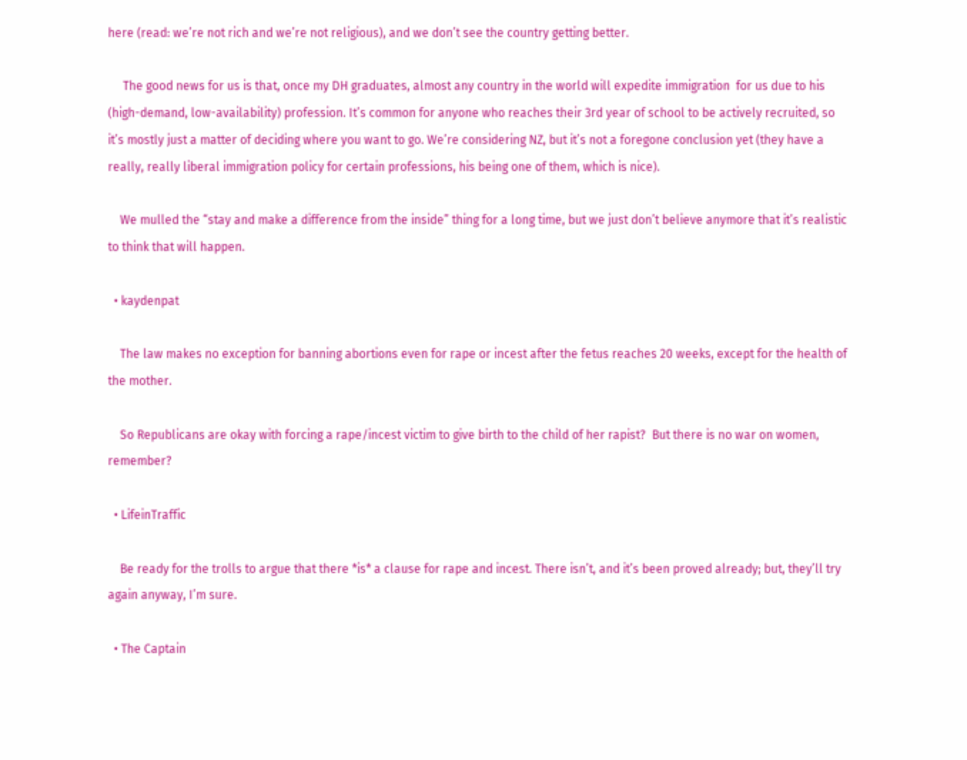here (read: we’re not rich and we’re not religious), and we don’t see the country getting better.

     The good news for us is that, once my DH graduates, almost any country in the world will expedite immigration  for us due to his (high-demand, low-availability) profession. It’s common for anyone who reaches their 3rd year of school to be actively recruited, so it’s mostly just a matter of deciding where you want to go. We’re considering NZ, but it’s not a foregone conclusion yet (they have a really, really liberal immigration policy for certain professions, his being one of them, which is nice).

    We mulled the “stay and make a difference from the inside” thing for a long time, but we just don’t believe anymore that it’s realistic to think that will happen.

  • kaydenpat

    The law makes no exception for banning abortions even for rape or incest after the fetus reaches 20 weeks, except for the health of the mother.

    So Republicans are okay with forcing a rape/incest victim to give birth to the child of her rapist?  But there is no war on women, remember?

  • LifeinTraffic

    Be ready for the trolls to argue that there *is* a clause for rape and incest. There isn’t, and it’s been proved already; but, they’ll try again anyway, I’m sure.

  • The Captain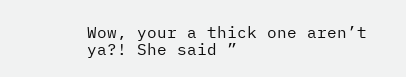Wow, your a thick one aren’t ya?! She said ”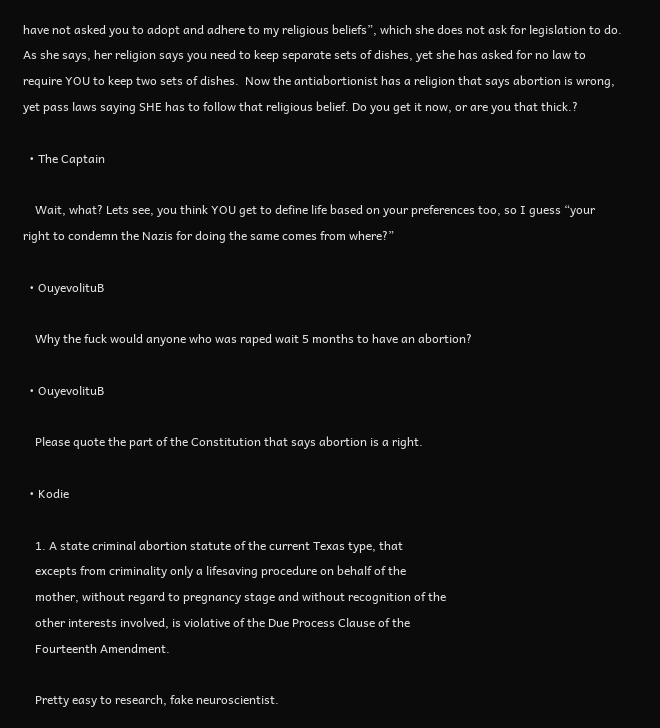have not asked you to adopt and adhere to my religious beliefs”, which she does not ask for legislation to do. As she says, her religion says you need to keep separate sets of dishes, yet she has asked for no law to require YOU to keep two sets of dishes.  Now the antiabortionist has a religion that says abortion is wrong, yet pass laws saying SHE has to follow that religious belief. Do you get it now, or are you that thick.?

  • The Captain

    Wait, what? Lets see, you think YOU get to define life based on your preferences too, so I guess “your right to condemn the Nazis for doing the same comes from where?”

  • OuyevolituB

    Why the fuck would anyone who was raped wait 5 months to have an abortion?

  • OuyevolituB

    Please quote the part of the Constitution that says abortion is a right.

  • Kodie

    1. A state criminal abortion statute of the current Texas type, that
    excepts from criminality only a lifesaving procedure on behalf of the
    mother, without regard to pregnancy stage and without recognition of the
    other interests involved, is violative of the Due Process Clause of the
    Fourteenth Amendment.

    Pretty easy to research, fake neuroscientist.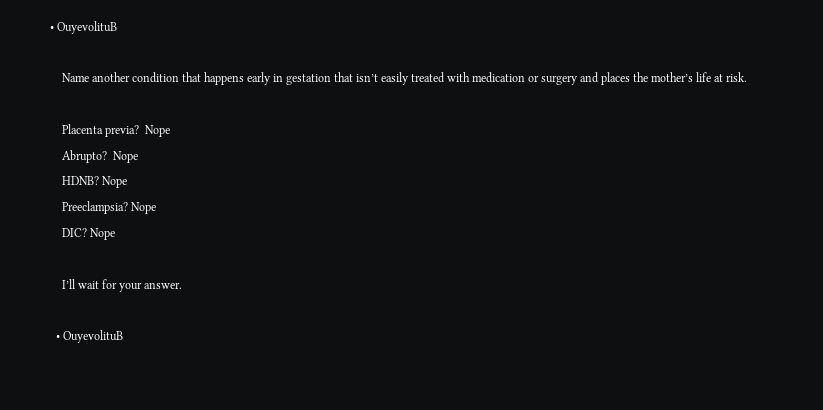• OuyevolituB

    Name another condition that happens early in gestation that isn’t easily treated with medication or surgery and places the mother’s life at risk.

    Placenta previa?  Nope
    Abrupto?  Nope
    HDNB? Nope
    Preeclampsia? Nope
    DIC? Nope

    I’ll wait for your answer.

  • OuyevolituB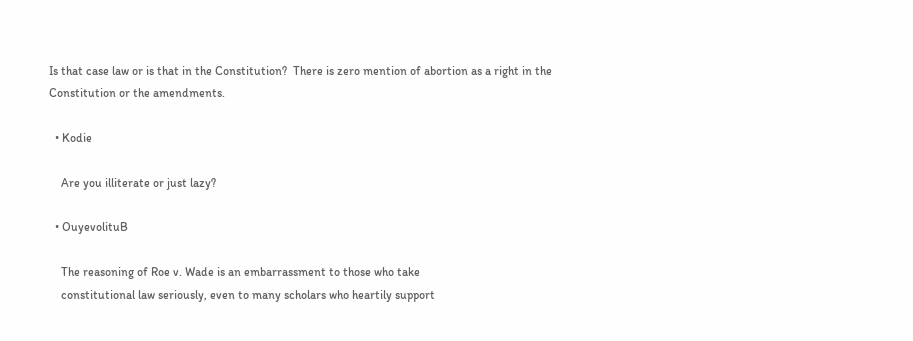Is that case law or is that in the Constitution?  There is zero mention of abortion as a right in the Constitution or the amendments.

  • Kodie

    Are you illiterate or just lazy?

  • OuyevolituB

    The reasoning of Roe v. Wade is an embarrassment to those who take
    constitutional law seriously, even to many scholars who heartily support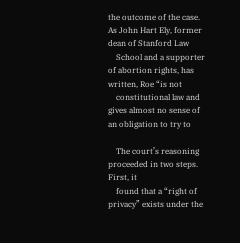the outcome of the case. As John Hart Ely, former dean of Stanford Law
    School and a supporter of abortion rights, has written, Roe “is not
    constitutional law and gives almost no sense of an obligation to try to

    The court’s reasoning proceeded in two steps. First, it
    found that a “right of privacy” exists under the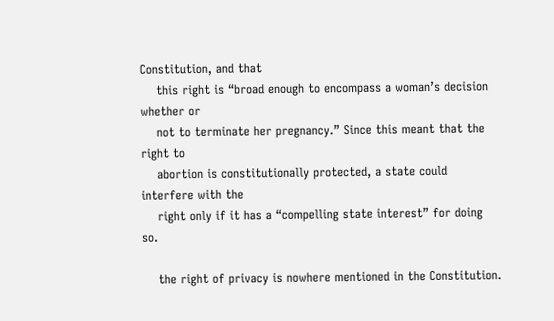Constitution, and that
    this right is “broad enough to encompass a woman’s decision whether or
    not to terminate her pregnancy.” Since this meant that the right to
    abortion is constitutionally protected, a state could interfere with the
    right only if it has a “compelling state interest” for doing so.

    the right of privacy is nowhere mentioned in the Constitution.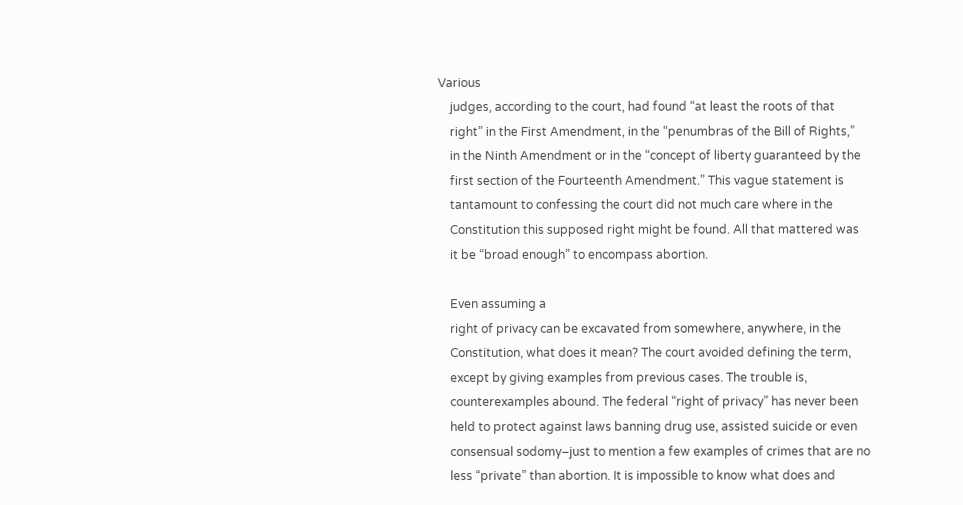Various
    judges, according to the court, had found “at least the roots of that
    right” in the First Amendment, in the “penumbras of the Bill of Rights,”
    in the Ninth Amendment or in the “concept of liberty guaranteed by the
    first section of the Fourteenth Amendment.” This vague statement is
    tantamount to confessing the court did not much care where in the
    Constitution this supposed right might be found. All that mattered was
    it be “broad enough” to encompass abortion.

    Even assuming a
    right of privacy can be excavated from somewhere, anywhere, in the
    Constitution, what does it mean? The court avoided defining the term,
    except by giving examples from previous cases. The trouble is,
    counterexamples abound. The federal “right of privacy” has never been
    held to protect against laws banning drug use, assisted suicide or even
    consensual sodomy–just to mention a few examples of crimes that are no
    less “private” than abortion. It is impossible to know what does and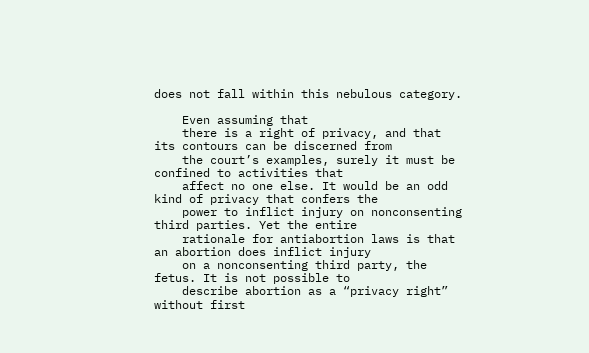does not fall within this nebulous category.

    Even assuming that
    there is a right of privacy, and that its contours can be discerned from
    the court’s examples, surely it must be confined to activities that
    affect no one else. It would be an odd kind of privacy that confers the
    power to inflict injury on nonconsenting third parties. Yet the entire
    rationale for antiabortion laws is that an abortion does inflict injury
    on a nonconsenting third party, the fetus. It is not possible to
    describe abortion as a “privacy right” without first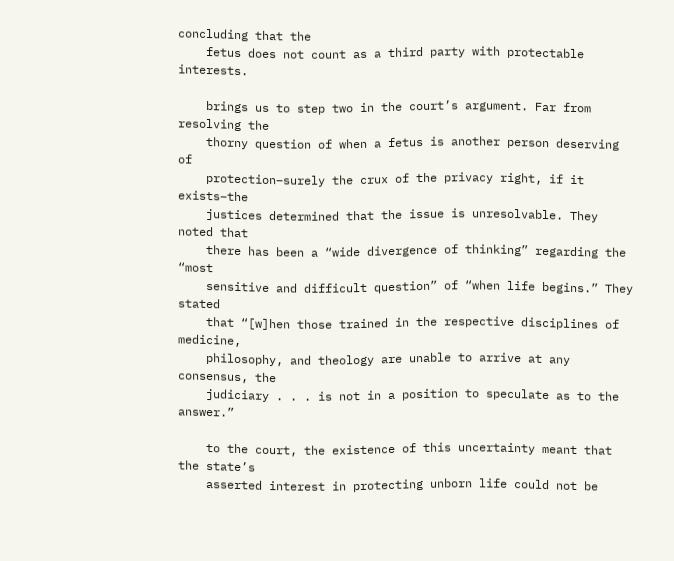concluding that the
    fetus does not count as a third party with protectable interests.

    brings us to step two in the court’s argument. Far from resolving the
    thorny question of when a fetus is another person deserving of
    protection–surely the crux of the privacy right, if it exists–the
    justices determined that the issue is unresolvable. They noted that
    there has been a “wide divergence of thinking” regarding the “most
    sensitive and difficult question” of “when life begins.” They stated
    that “[w]hen those trained in the respective disciplines of medicine,
    philosophy, and theology are unable to arrive at any consensus, the
    judiciary . . . is not in a position to speculate as to the answer.”

    to the court, the existence of this uncertainty meant that the state’s
    asserted interest in protecting unborn life could not be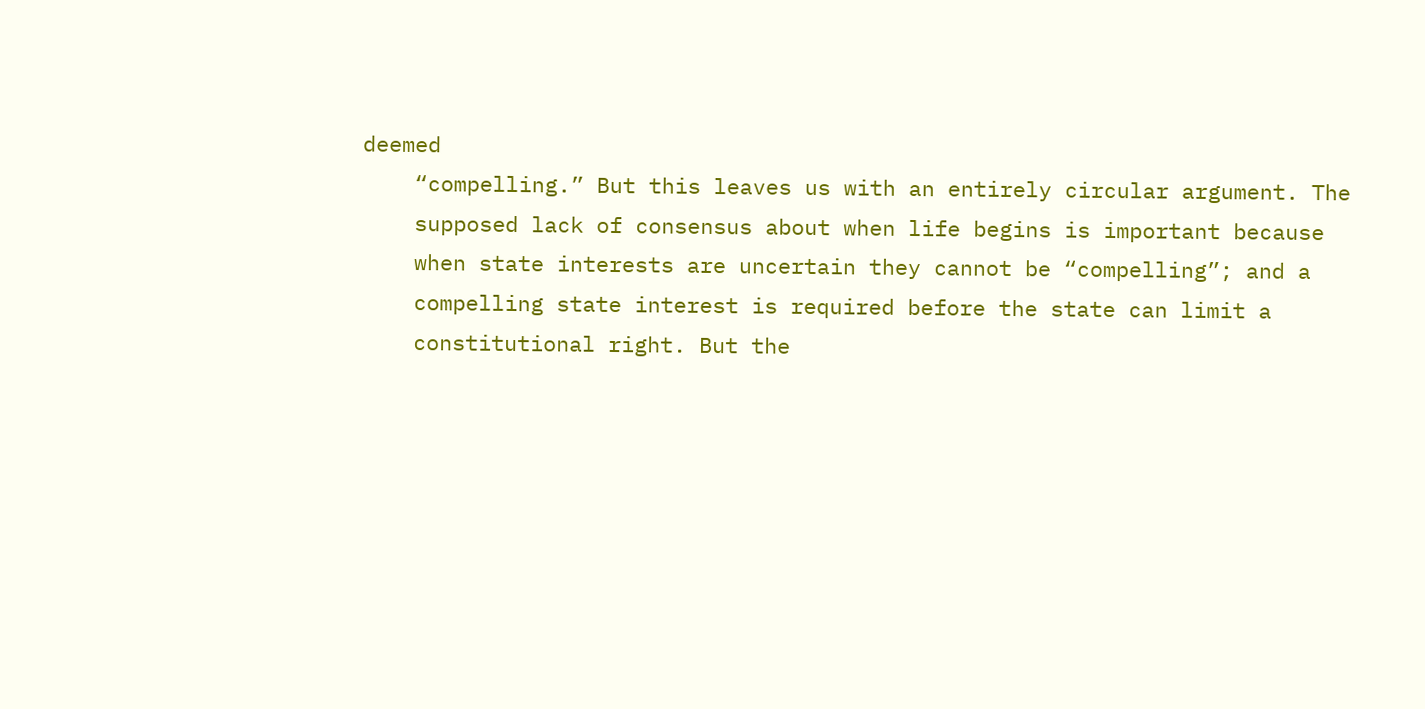deemed
    “compelling.” But this leaves us with an entirely circular argument. The
    supposed lack of consensus about when life begins is important because
    when state interests are uncertain they cannot be “compelling”; and a
    compelling state interest is required before the state can limit a
    constitutional right. But the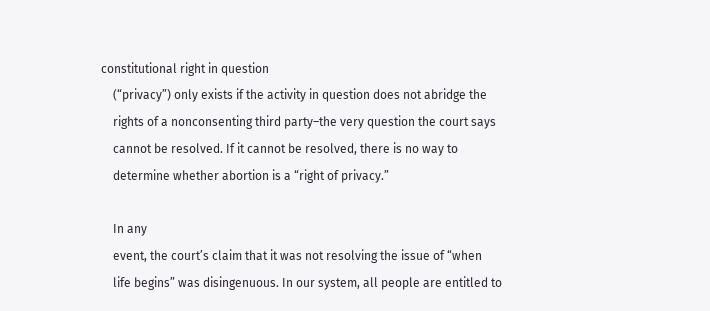constitutional right in question
    (“privacy”) only exists if the activity in question does not abridge the
    rights of a nonconsenting third party–the very question the court says
    cannot be resolved. If it cannot be resolved, there is no way to
    determine whether abortion is a “right of privacy.”

    In any
    event, the court’s claim that it was not resolving the issue of “when
    life begins” was disingenuous. In our system, all people are entitled to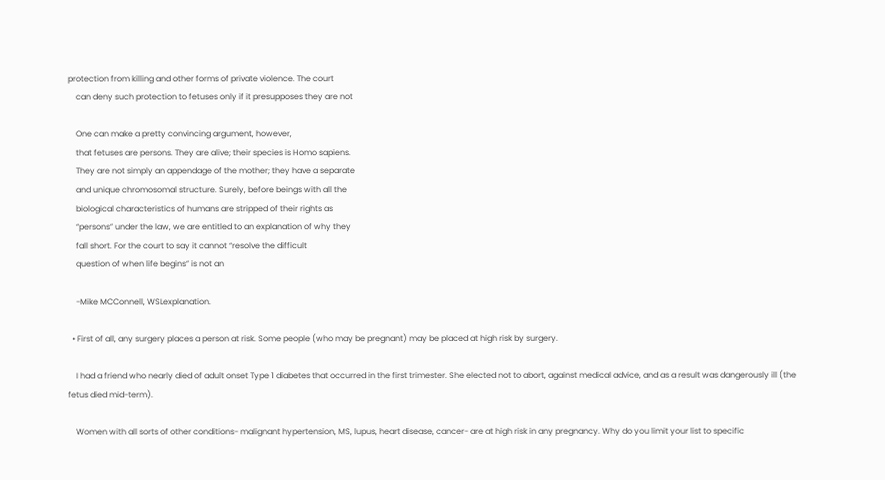protection from killing and other forms of private violence. The court
    can deny such protection to fetuses only if it presupposes they are not

    One can make a pretty convincing argument, however,
    that fetuses are persons. They are alive; their species is Homo sapiens.
    They are not simply an appendage of the mother; they have a separate
    and unique chromosomal structure. Surely, before beings with all the
    biological characteristics of humans are stripped of their rights as
    “persons” under the law, we are entitled to an explanation of why they
    fall short. For the court to say it cannot “resolve the difficult
    question of when life begins” is not an

    -Mike MCConnell, WSLexplanation.

  • First of all, any surgery places a person at risk. Some people (who may be pregnant) may be placed at high risk by surgery.

    I had a friend who nearly died of adult onset Type 1 diabetes that occurred in the first trimester. She elected not to abort, against medical advice, and as a result was dangerously ill (the fetus died mid-term).

    Women with all sorts of other conditions- malignant hypertension, MS, lupus, heart disease, cancer- are at high risk in any pregnancy. Why do you limit your list to specific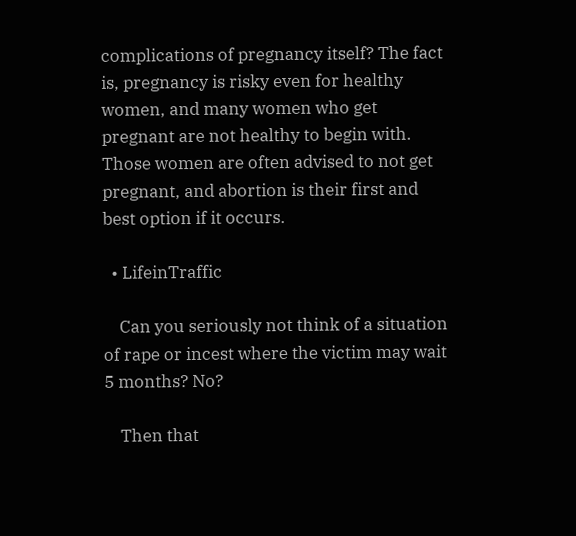complications of pregnancy itself? The fact is, pregnancy is risky even for healthy women, and many women who get pregnant are not healthy to begin with. Those women are often advised to not get pregnant, and abortion is their first and best option if it occurs.

  • LifeinTraffic

    Can you seriously not think of a situation of rape or incest where the victim may wait 5 months? No?

    Then that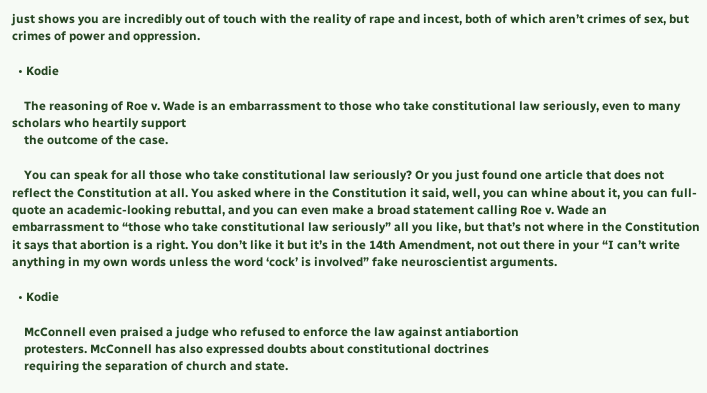just shows you are incredibly out of touch with the reality of rape and incest, both of which aren’t crimes of sex, but crimes of power and oppression.

  • Kodie

    The reasoning of Roe v. Wade is an embarrassment to those who take constitutional law seriously, even to many scholars who heartily support
    the outcome of the case.

    You can speak for all those who take constitutional law seriously? Or you just found one article that does not reflect the Constitution at all. You asked where in the Constitution it said, well, you can whine about it, you can full-quote an academic-looking rebuttal, and you can even make a broad statement calling Roe v. Wade an embarrassment to “those who take constitutional law seriously” all you like, but that’s not where in the Constitution it says that abortion is a right. You don’t like it but it’s in the 14th Amendment, not out there in your “I can’t write anything in my own words unless the word ‘cock’ is involved” fake neuroscientist arguments.

  • Kodie

    McConnell even praised a judge who refused to enforce the law against antiabortion
    protesters. McConnell has also expressed doubts about constitutional doctrines
    requiring the separation of church and state.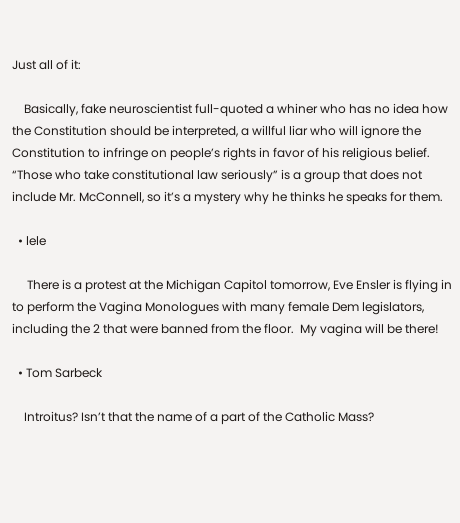Just all of it:

    Basically, fake neuroscientist full-quoted a whiner who has no idea how the Constitution should be interpreted, a willful liar who will ignore the Constitution to infringe on people’s rights in favor of his religious belief. “Those who take constitutional law seriously” is a group that does not include Mr. McConnell, so it’s a mystery why he thinks he speaks for them.

  • lele

     There is a protest at the Michigan Capitol tomorrow, Eve Ensler is flying in to perform the Vagina Monologues with many female Dem legislators, including the 2 that were banned from the floor.  My vagina will be there!

  • Tom Sarbeck

    Introitus? Isn’t that the name of a part of the Catholic Mass?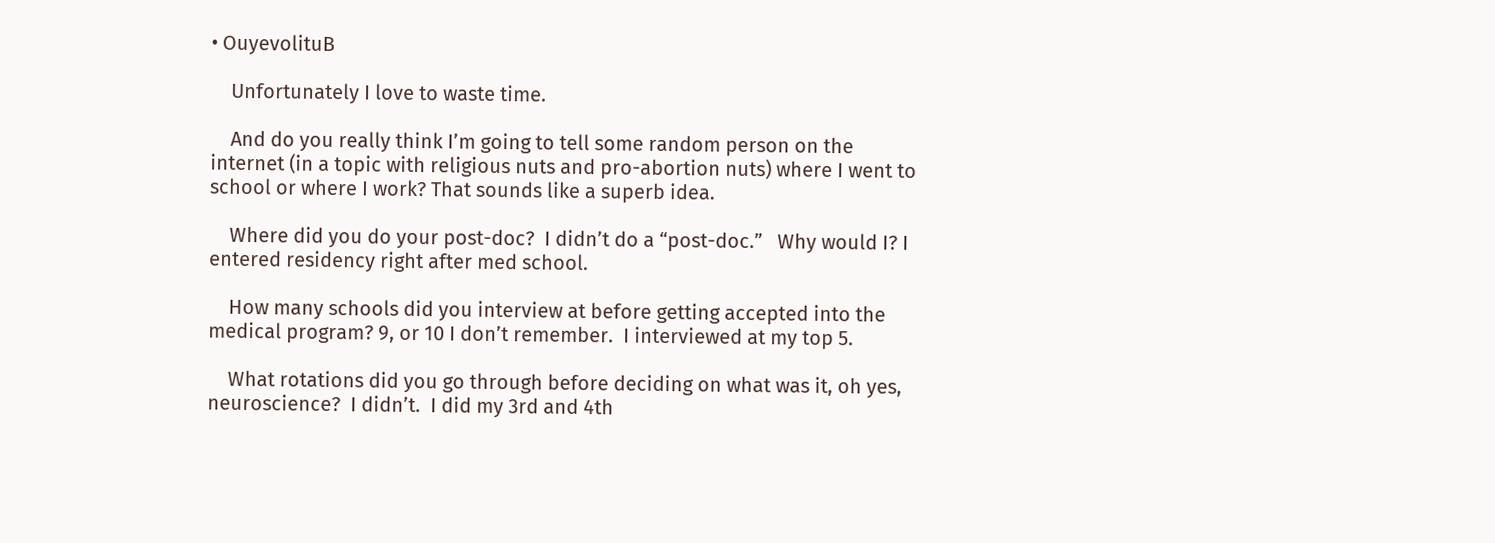• OuyevolituB

    Unfortunately I love to waste time.

    And do you really think I’m going to tell some random person on the internet (in a topic with religious nuts and pro-abortion nuts) where I went to school or where I work? That sounds like a superb idea.

    Where did you do your post-doc?  I didn’t do a “post-doc.”   Why would I? I entered residency right after med school.

    How many schools did you interview at before getting accepted into the medical program? 9, or 10 I don’t remember.  I interviewed at my top 5.

    What rotations did you go through before deciding on what was it, oh yes, neuroscience?  I didn’t.  I did my 3rd and 4th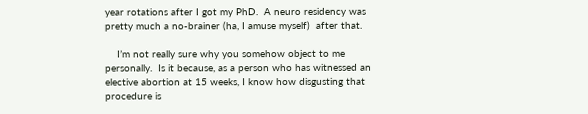year rotations after I got my PhD.  A neuro residency was pretty much a no-brainer (ha, I amuse myself)  after that.

    I’m not really sure why you somehow object to me personally.  Is it because, as a person who has witnessed an elective abortion at 15 weeks, I know how disgusting that procedure is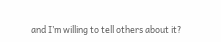and I’m willing to tell others about it?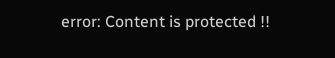error: Content is protected !!